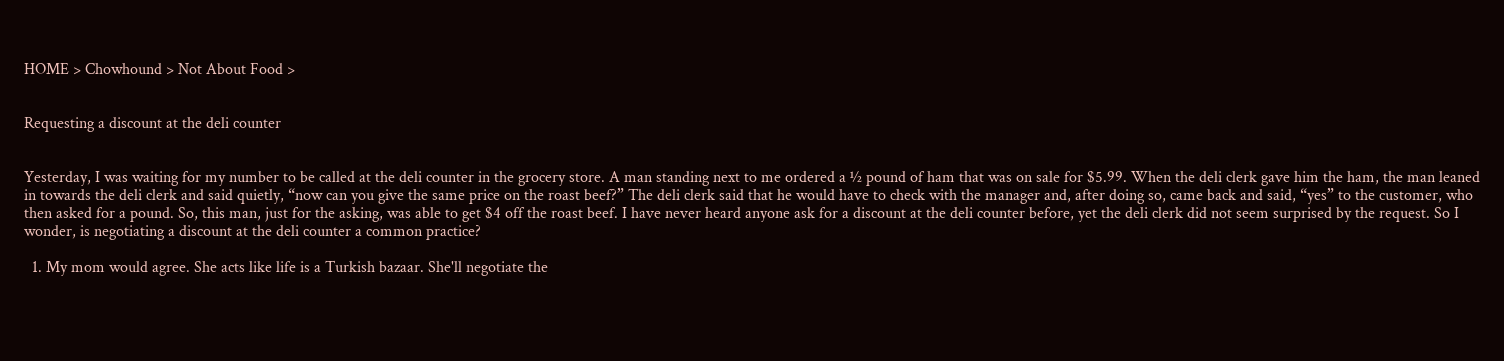HOME > Chowhound > Not About Food >


Requesting a discount at the deli counter


Yesterday, I was waiting for my number to be called at the deli counter in the grocery store. A man standing next to me ordered a ½ pound of ham that was on sale for $5.99. When the deli clerk gave him the ham, the man leaned in towards the deli clerk and said quietly, “now can you give the same price on the roast beef?” The deli clerk said that he would have to check with the manager and, after doing so, came back and said, “yes” to the customer, who then asked for a pound. So, this man, just for the asking, was able to get $4 off the roast beef. I have never heard anyone ask for a discount at the deli counter before, yet the deli clerk did not seem surprised by the request. So I wonder, is negotiating a discount at the deli counter a common practice?

  1. My mom would agree. She acts like life is a Turkish bazaar. She'll negotiate the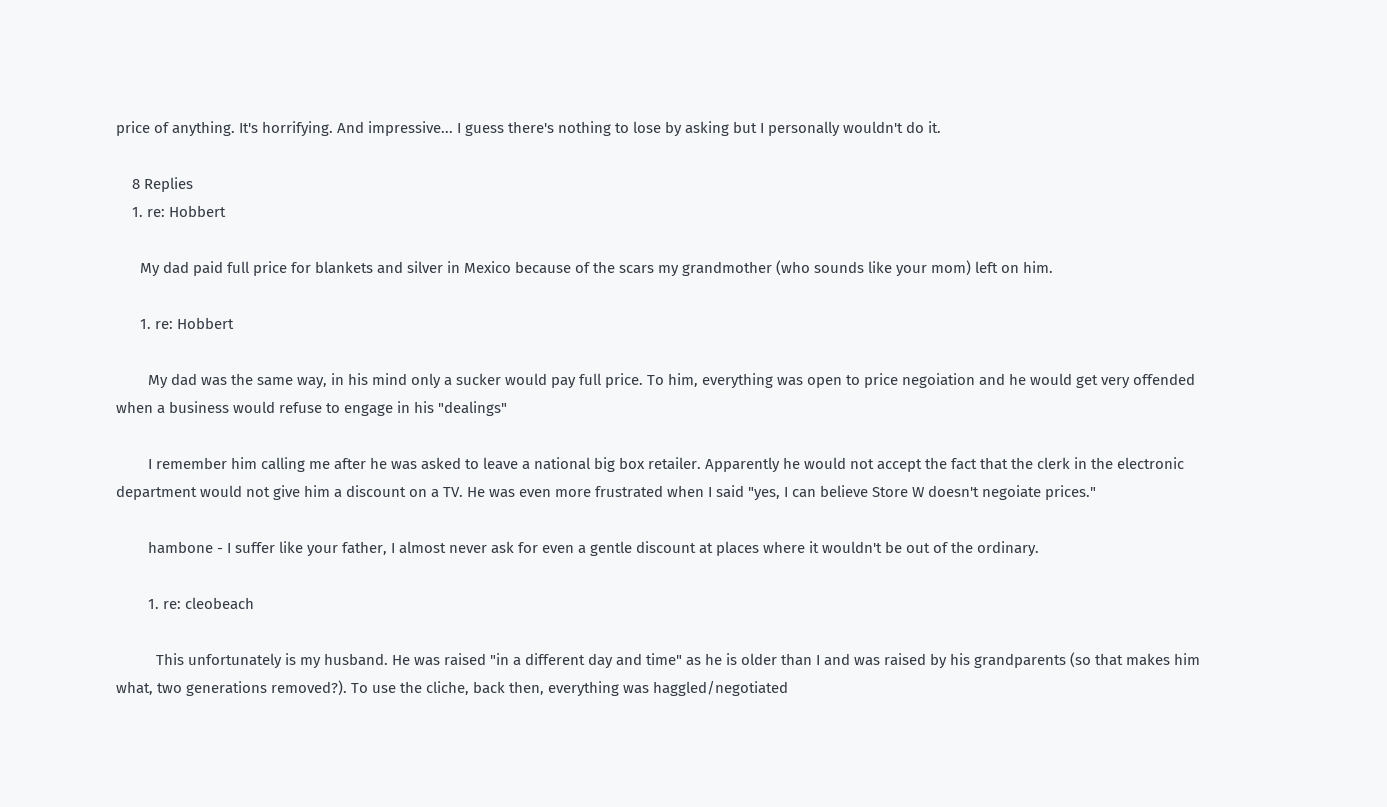price of anything. It's horrifying. And impressive... I guess there's nothing to lose by asking but I personally wouldn't do it.

    8 Replies
    1. re: Hobbert

      My dad paid full price for blankets and silver in Mexico because of the scars my grandmother (who sounds like your mom) left on him.

      1. re: Hobbert

        My dad was the same way, in his mind only a sucker would pay full price. To him, everything was open to price negoiation and he would get very offended when a business would refuse to engage in his "dealings"

        I remember him calling me after he was asked to leave a national big box retailer. Apparently he would not accept the fact that the clerk in the electronic department would not give him a discount on a TV. He was even more frustrated when I said "yes, I can believe Store W doesn't negoiate prices."

        hambone - I suffer like your father, I almost never ask for even a gentle discount at places where it wouldn't be out of the ordinary.

        1. re: cleobeach

          This unfortunately is my husband. He was raised "in a different day and time" as he is older than I and was raised by his grandparents (so that makes him what, two generations removed?). To use the cliche, back then, everything was haggled/negotiated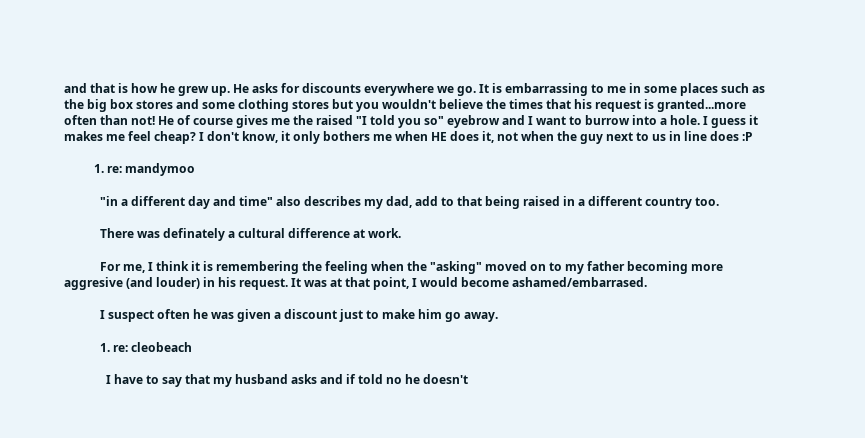and that is how he grew up. He asks for discounts everywhere we go. It is embarrassing to me in some places such as the big box stores and some clothing stores but you wouldn't believe the times that his request is granted...more often than not! He of course gives me the raised "I told you so" eyebrow and I want to burrow into a hole. I guess it makes me feel cheap? I don't know, it only bothers me when HE does it, not when the guy next to us in line does :P

          1. re: mandymoo

            "in a different day and time" also describes my dad, add to that being raised in a different country too.

            There was definately a cultural difference at work.

            For me, I think it is remembering the feeling when the "asking" moved on to my father becoming more aggresive (and louder) in his request. It was at that point, I would become ashamed/embarrased.

            I suspect often he was given a discount just to make him go away.

            1. re: cleobeach

              I have to say that my husband asks and if told no he doesn't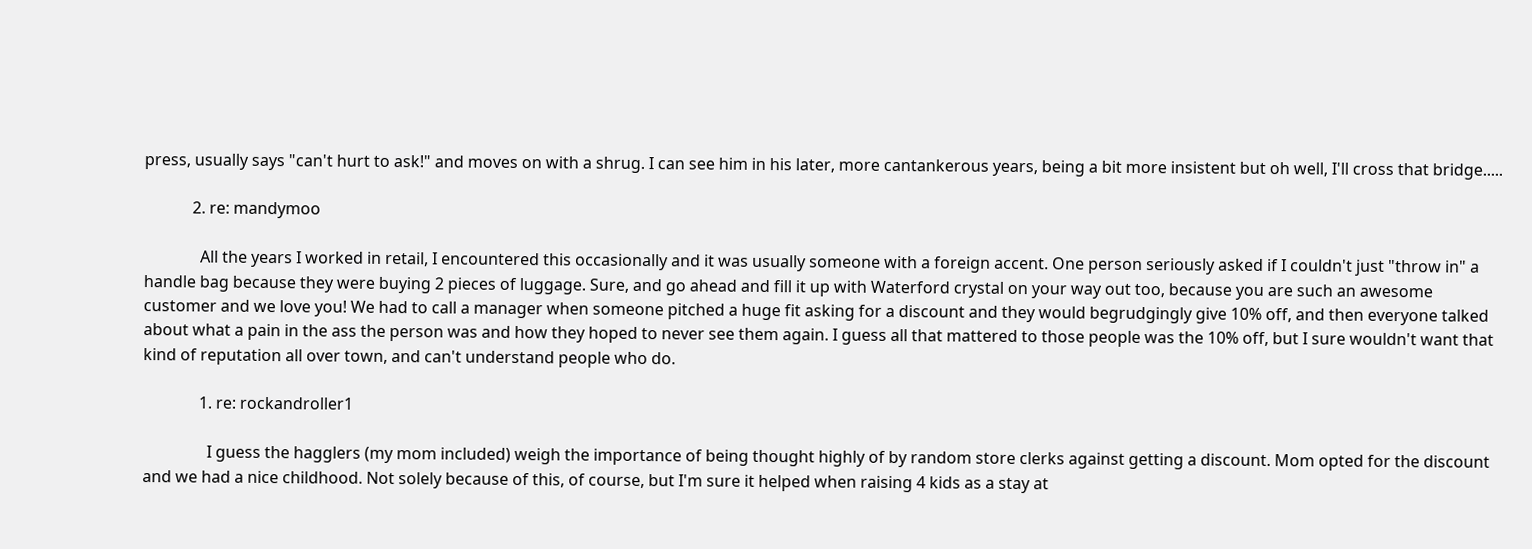press, usually says "can't hurt to ask!" and moves on with a shrug. I can see him in his later, more cantankerous years, being a bit more insistent but oh well, I'll cross that bridge.....

            2. re: mandymoo

              All the years I worked in retail, I encountered this occasionally and it was usually someone with a foreign accent. One person seriously asked if I couldn't just "throw in" a handle bag because they were buying 2 pieces of luggage. Sure, and go ahead and fill it up with Waterford crystal on your way out too, because you are such an awesome customer and we love you! We had to call a manager when someone pitched a huge fit asking for a discount and they would begrudgingly give 10% off, and then everyone talked about what a pain in the ass the person was and how they hoped to never see them again. I guess all that mattered to those people was the 10% off, but I sure wouldn't want that kind of reputation all over town, and can't understand people who do.

              1. re: rockandroller1

                I guess the hagglers (my mom included) weigh the importance of being thought highly of by random store clerks against getting a discount. Mom opted for the discount and we had a nice childhood. Not solely because of this, of course, but I'm sure it helped when raising 4 kids as a stay at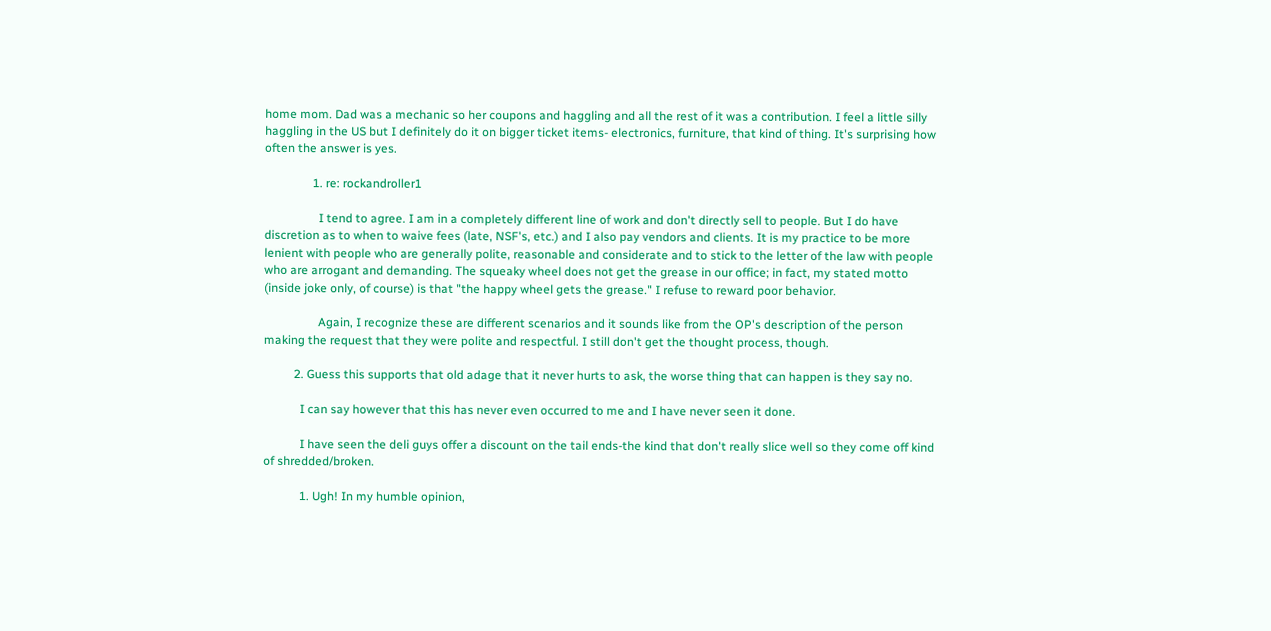home mom. Dad was a mechanic so her coupons and haggling and all the rest of it was a contribution. I feel a little silly haggling in the US but I definitely do it on bigger ticket items- electronics, furniture, that kind of thing. It's surprising how often the answer is yes.

                1. re: rockandroller1

                  I tend to agree. I am in a completely different line of work and don't directly sell to people. But I do have discretion as to when to waive fees (late, NSF's, etc.) and I also pay vendors and clients. It is my practice to be more lenient with people who are generally polite, reasonable and considerate and to stick to the letter of the law with people who are arrogant and demanding. The squeaky wheel does not get the grease in our office; in fact, my stated motto (inside joke only, of course) is that "the happy wheel gets the grease." I refuse to reward poor behavior.

                  Again, I recognize these are different scenarios and it sounds like from the OP's description of the person making the request that they were polite and respectful. I still don't get the thought process, though.

          2. Guess this supports that old adage that it never hurts to ask, the worse thing that can happen is they say no.

            I can say however that this has never even occurred to me and I have never seen it done.

            I have seen the deli guys offer a discount on the tail ends-the kind that don't really slice well so they come off kind of shredded/broken.

            1. Ugh! In my humble opinion,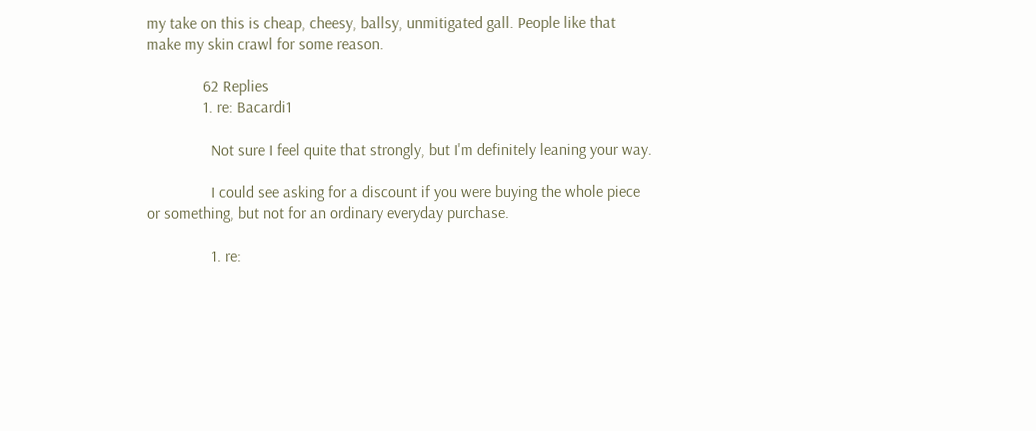my take on this is cheap, cheesy, ballsy, unmitigated gall. People like that make my skin crawl for some reason.

              62 Replies
              1. re: Bacardi1

                Not sure I feel quite that strongly, but I'm definitely leaning your way.

                I could see asking for a discount if you were buying the whole piece or something, but not for an ordinary everyday purchase.

                1. re: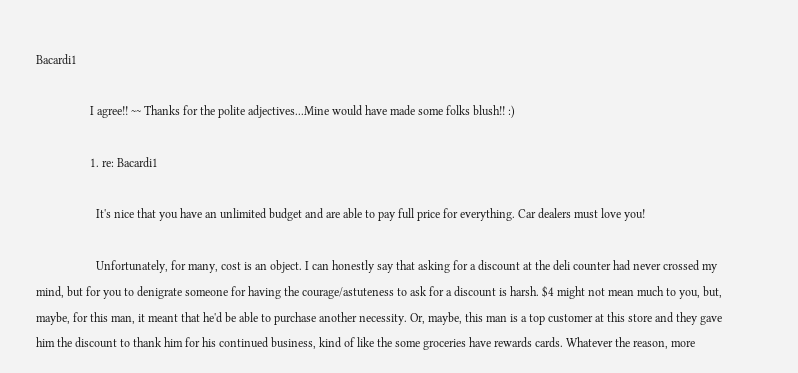Bacardi1

                  I agree!! ~~ Thanks for the polite adjectives...Mine would have made some folks blush!! :)

                  1. re: Bacardi1

                    It's nice that you have an unlimited budget and are able to pay full price for everything. Car dealers must love you!

                    Unfortunately, for many, cost is an object. I can honestly say that asking for a discount at the deli counter had never crossed my mind, but for you to denigrate someone for having the courage/astuteness to ask for a discount is harsh. $4 might not mean much to you, but, maybe, for this man, it meant that he'd be able to purchase another necessity. Or, maybe, this man is a top customer at this store and they gave him the discount to thank him for his continued business, kind of like the some groceries have rewards cards. Whatever the reason, more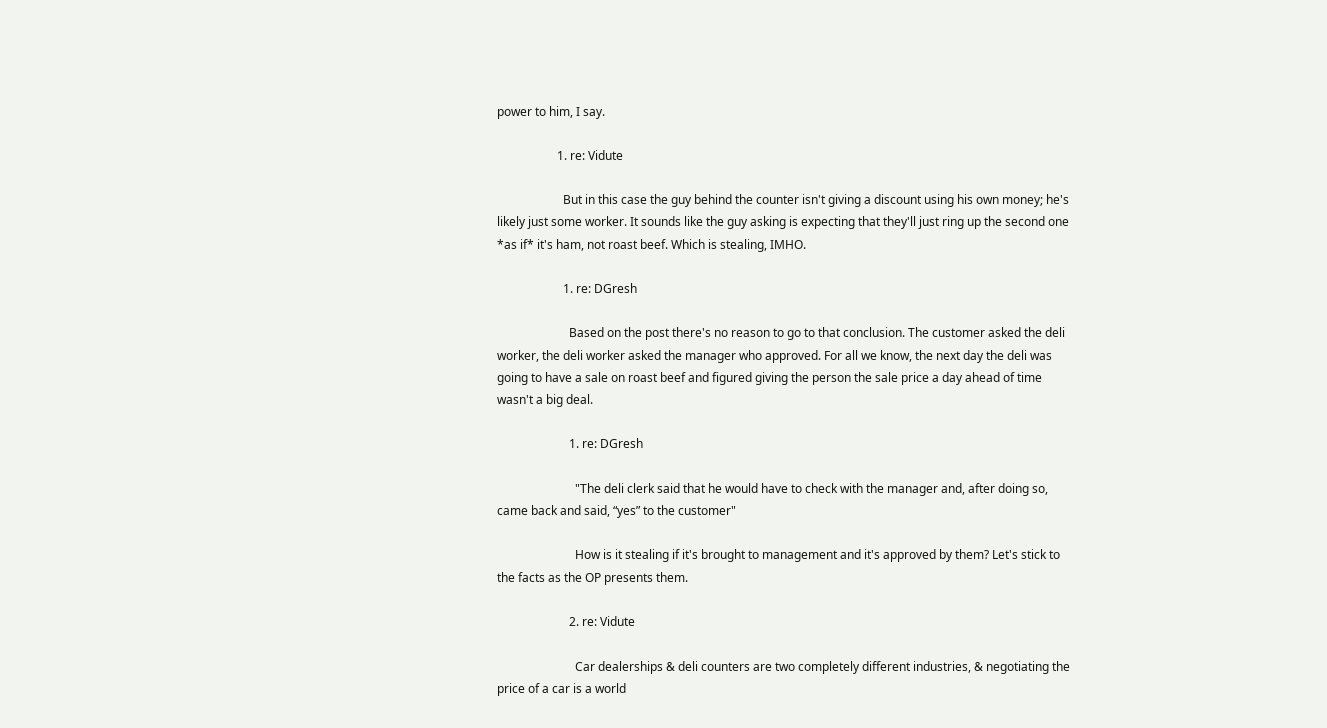power to him, I say.

                    1. re: Vidute

                      But in this case the guy behind the counter isn't giving a discount using his own money; he's likely just some worker. It sounds like the guy asking is expecting that they'll just ring up the second one *as if* it's ham, not roast beef. Which is stealing, IMHO.

                      1. re: DGresh

                        Based on the post there's no reason to go to that conclusion. The customer asked the deli worker, the deli worker asked the manager who approved. For all we know, the next day the deli was going to have a sale on roast beef and figured giving the person the sale price a day ahead of time wasn't a big deal.

                        1. re: DGresh

                          "The deli clerk said that he would have to check with the manager and, after doing so, came back and said, “yes” to the customer"

                          How is it stealing if it's brought to management and it's approved by them? Let's stick to the facts as the OP presents them.

                        2. re: Vidute

                          Car dealerships & deli counters are two completely different industries, & negotiating the price of a car is a world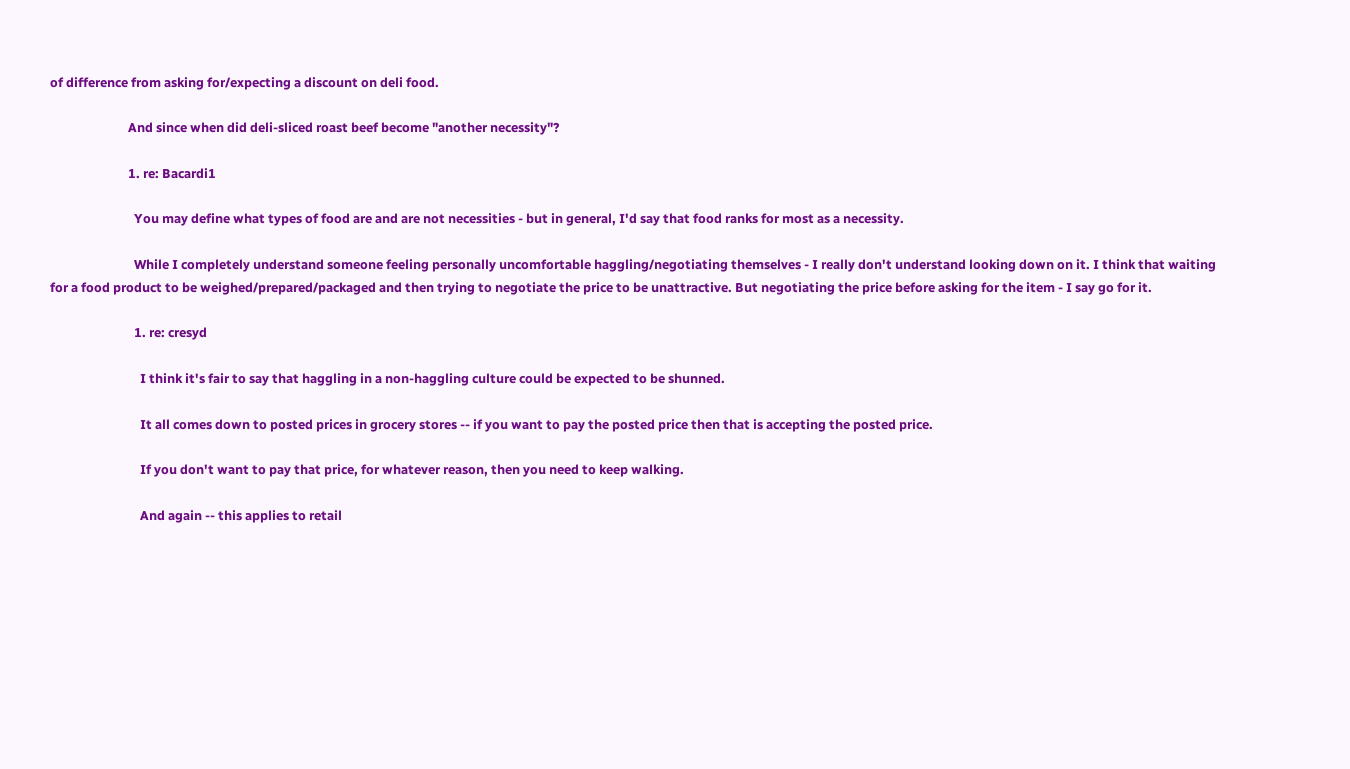of difference from asking for/expecting a discount on deli food.

                          And since when did deli-sliced roast beef become "another necessity"?

                          1. re: Bacardi1

                            You may define what types of food are and are not necessities - but in general, I'd say that food ranks for most as a necessity.

                            While I completely understand someone feeling personally uncomfortable haggling/negotiating themselves - I really don't understand looking down on it. I think that waiting for a food product to be weighed/prepared/packaged and then trying to negotiate the price to be unattractive. But negotiating the price before asking for the item - I say go for it.

                            1. re: cresyd

                              I think it's fair to say that haggling in a non-haggling culture could be expected to be shunned.

                              It all comes down to posted prices in grocery stores -- if you want to pay the posted price then that is accepting the posted price.

                              If you don't want to pay that price, for whatever reason, then you need to keep walking.

                              And again -- this applies to retail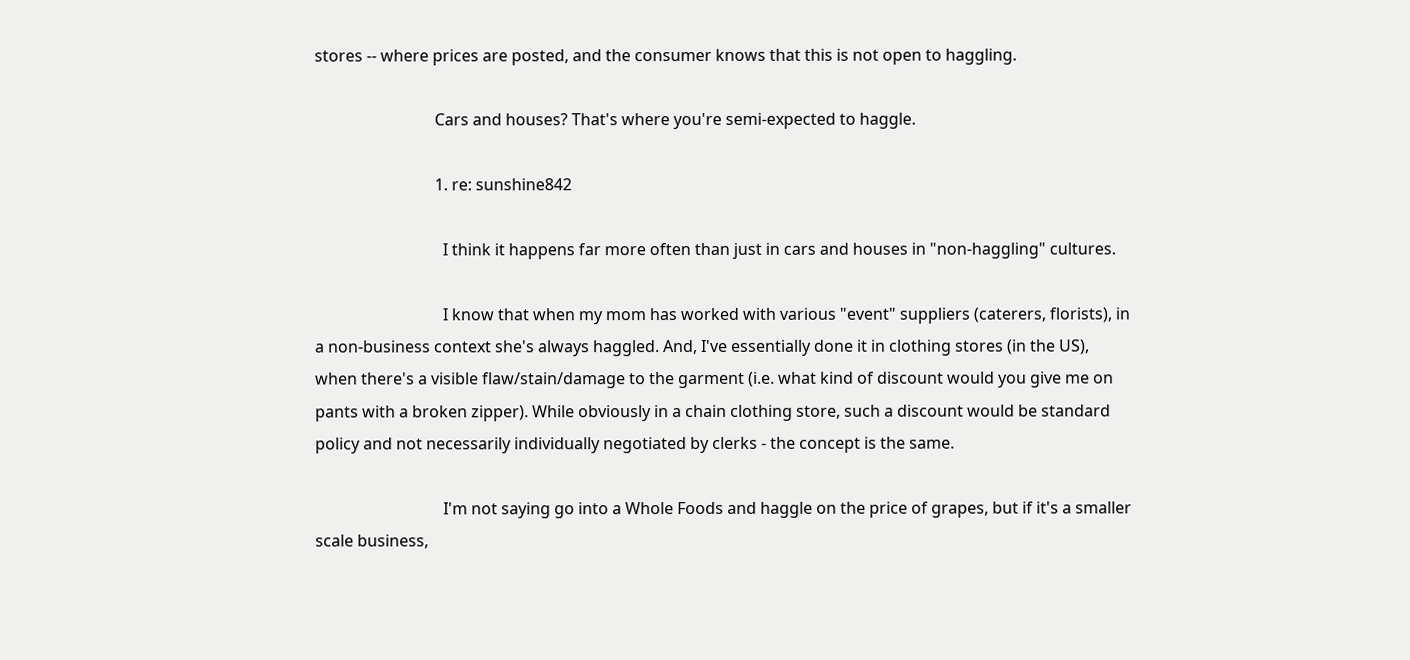stores -- where prices are posted, and the consumer knows that this is not open to haggling.

                              Cars and houses? That's where you're semi-expected to haggle.

                              1. re: sunshine842

                                I think it happens far more often than just in cars and houses in "non-haggling" cultures.

                                I know that when my mom has worked with various "event" suppliers (caterers, florists), in a non-business context she's always haggled. And, I've essentially done it in clothing stores (in the US), when there's a visible flaw/stain/damage to the garment (i.e. what kind of discount would you give me on pants with a broken zipper). While obviously in a chain clothing store, such a discount would be standard policy and not necessarily individually negotiated by clerks - the concept is the same.

                                I'm not saying go into a Whole Foods and haggle on the price of grapes, but if it's a smaller scale business,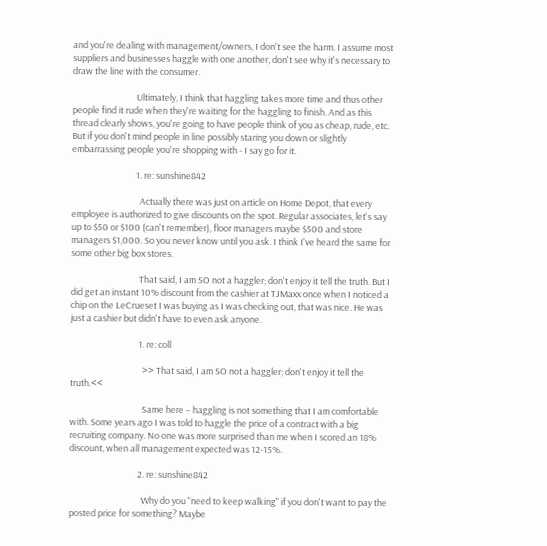and you're dealing with management/owners, I don't see the harm. I assume most suppliers and businesses haggle with one another, don't see why it's necessary to draw the line with the consumer.

                                Ultimately, I think that haggling takes more time and thus other people find it rude when they're waiting for the haggling to finish. And as this thread clearly shows, you're going to have people think of you as cheap, rude, etc. But if you don't mind people in line possibly staring you down or slightly embarrassing people you're shopping with - I say go for it.

                                1. re: sunshine842

                                  Actually there was just on article on Home Depot, that every employee is authorized to give discounts on the spot. Regular associates, let's say up to $50 or $100 (can't remember), floor managers maybe $500 and store managers $1,000. So you never know until you ask. I think I've heard the same for some other big box stores.

                                  That said, I am SO not a haggler; don't enjoy it tell the truth. But I did get an instant 10% discount from the cashier at TJMaxx once when I noticed a chip on the LeCrueset I was buying as I was checking out, that was nice. He was just a cashier but didn't have to even ask anyone.

                                  1. re: coll

                                    >> That said, I am SO not a haggler; don't enjoy it tell the truth.<<

                                    Same here – haggling is not something that I am comfortable with. Some years ago I was told to haggle the price of a contract with a big recruiting company. No one was more surprised than me when I scored an 18% discount, when all management expected was 12-15%.

                                  2. re: sunshine842

                                    Why do you "need to keep walking" if you don't want to pay the posted price for something? Maybe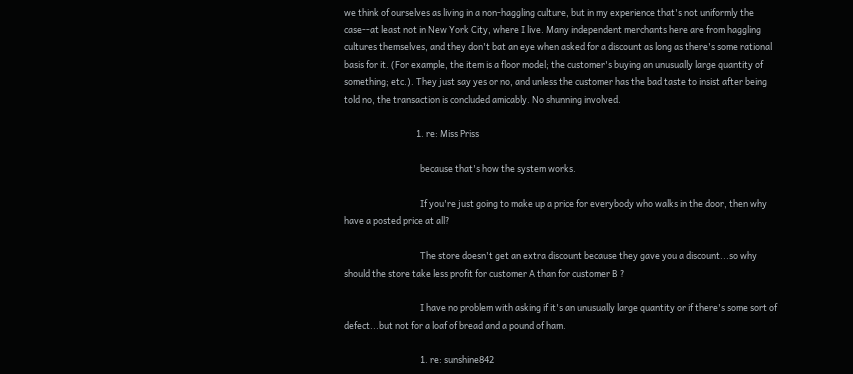we think of ourselves as living in a non-haggling culture, but in my experience that's not uniformly the case--at least not in New York City, where I live. Many independent merchants here are from haggling cultures themselves, and they don't bat an eye when asked for a discount as long as there's some rational basis for it. (For example, the item is a floor model; the customer's buying an unusually large quantity of something; etc.). They just say yes or no, and unless the customer has the bad taste to insist after being told no, the transaction is concluded amicably. No shunning involved.

                                    1. re: Miss Priss

                                      because that's how the system works.

                                      If you're just going to make up a price for everybody who walks in the door, then why have a posted price at all?

                                      The store doesn't get an extra discount because they gave you a discount...so why should the store take less profit for customer A than for customer B ?

                                      I have no problem with asking if it's an unusually large quantity or if there's some sort of defect...but not for a loaf of bread and a pound of ham.

                                      1. re: sunshine842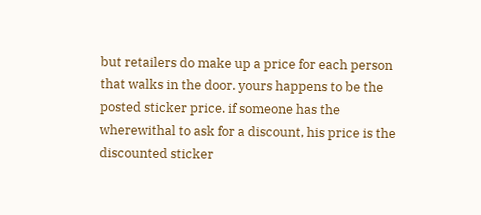but retailers do make up a price for each person that walks in the door. yours happens to be the posted sticker price. if someone has the wherewithal to ask for a discount, his price is the discounted sticker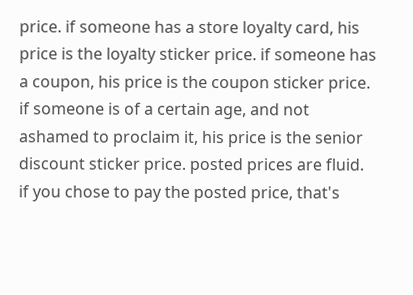price. if someone has a store loyalty card, his price is the loyalty sticker price. if someone has a coupon, his price is the coupon sticker price. if someone is of a certain age, and not ashamed to proclaim it, his price is the senior discount sticker price. posted prices are fluid. if you chose to pay the posted price, that's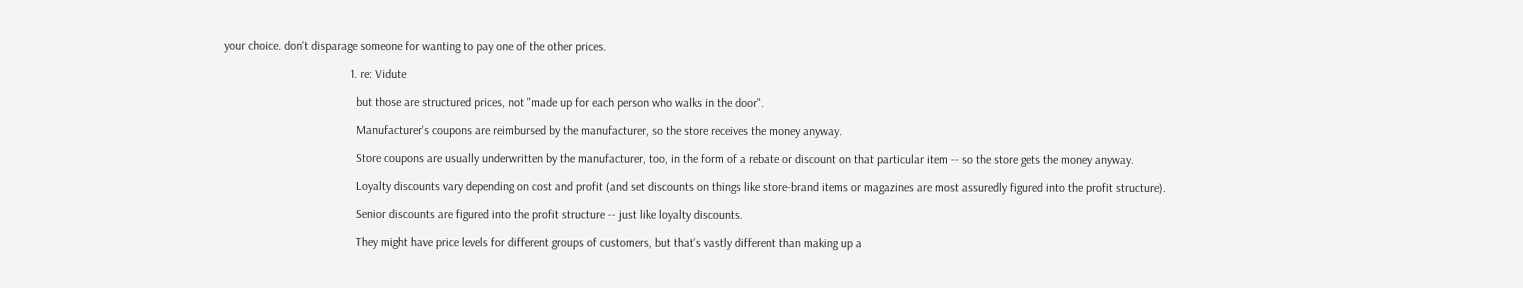your choice. don't disparage someone for wanting to pay one of the other prices.

                                          1. re: Vidute

                                            but those are structured prices, not "made up for each person who walks in the door".

                                            Manufacturer's coupons are reimbursed by the manufacturer, so the store receives the money anyway.

                                            Store coupons are usually underwritten by the manufacturer, too, in the form of a rebate or discount on that particular item -- so the store gets the money anyway.

                                            Loyalty discounts vary depending on cost and profit (and set discounts on things like store-brand items or magazines are most assuredly figured into the profit structure).

                                            Senior discounts are figured into the profit structure -- just like loyalty discounts.

                                            They might have price levels for different groups of customers, but that's vastly different than making up a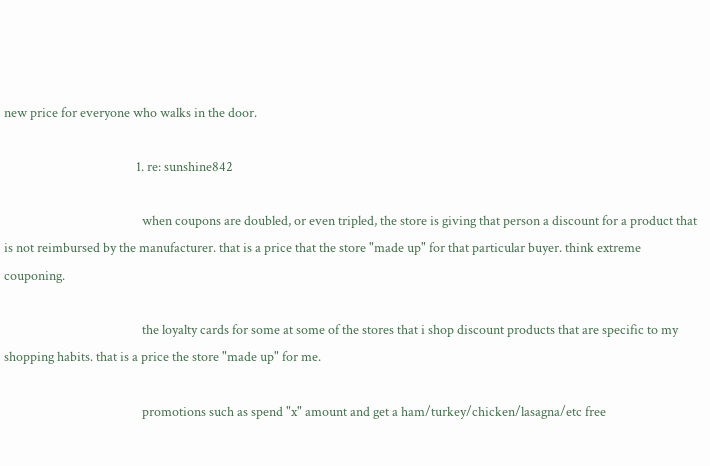new price for everyone who walks in the door.

                                            1. re: sunshine842

                                              when coupons are doubled, or even tripled, the store is giving that person a discount for a product that is not reimbursed by the manufacturer. that is a price that the store "made up" for that particular buyer. think extreme couponing.

                                              the loyalty cards for some at some of the stores that i shop discount products that are specific to my shopping habits. that is a price the store "made up" for me.

                                              promotions such as spend "x" amount and get a ham/turkey/chicken/lasagna/etc free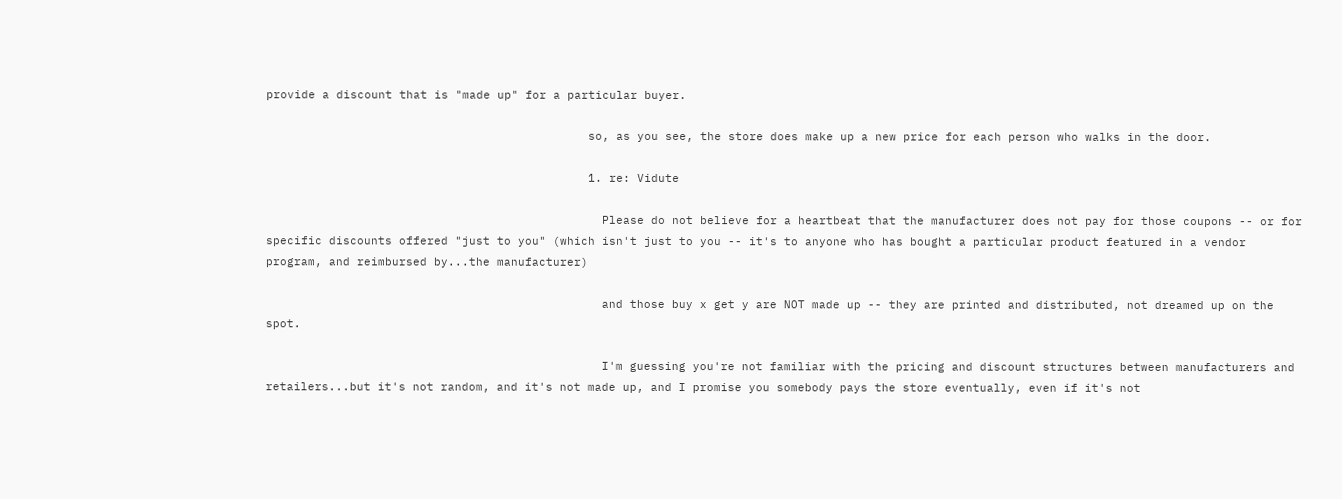provide a discount that is "made up" for a particular buyer.

                                              so, as you see, the store does make up a new price for each person who walks in the door.

                                              1. re: Vidute

                                                Please do not believe for a heartbeat that the manufacturer does not pay for those coupons -- or for specific discounts offered "just to you" (which isn't just to you -- it's to anyone who has bought a particular product featured in a vendor program, and reimbursed by...the manufacturer)

                                                and those buy x get y are NOT made up -- they are printed and distributed, not dreamed up on the spot.

                                                I'm guessing you're not familiar with the pricing and discount structures between manufacturers and retailers...but it's not random, and it's not made up, and I promise you somebody pays the store eventually, even if it's not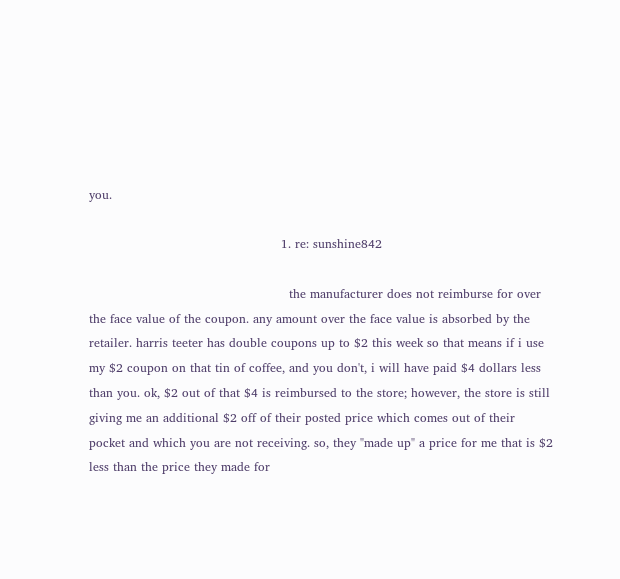you.

                                                1. re: sunshine842

                                                  the manufacturer does not reimburse for over the face value of the coupon. any amount over the face value is absorbed by the retailer. harris teeter has double coupons up to $2 this week so that means if i use my $2 coupon on that tin of coffee, and you don't, i will have paid $4 dollars less than you. ok, $2 out of that $4 is reimbursed to the store; however, the store is still giving me an additional $2 off of their posted price which comes out of their pocket and which you are not receiving. so, they "made up" a price for me that is $2 less than the price they made for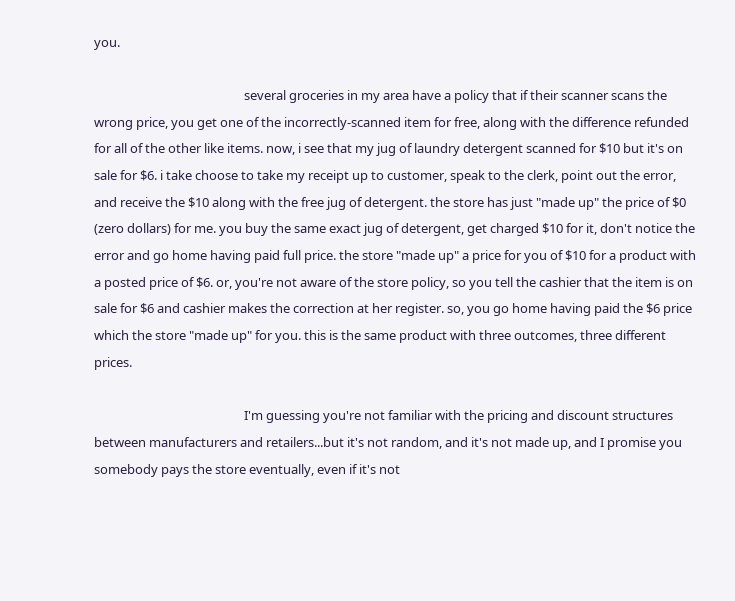you.

                                                  several groceries in my area have a policy that if their scanner scans the wrong price, you get one of the incorrectly-scanned item for free, along with the difference refunded for all of the other like items. now, i see that my jug of laundry detergent scanned for $10 but it's on sale for $6. i take choose to take my receipt up to customer, speak to the clerk, point out the error, and receive the $10 along with the free jug of detergent. the store has just "made up" the price of $0 (zero dollars) for me. you buy the same exact jug of detergent, get charged $10 for it, don't notice the error and go home having paid full price. the store "made up" a price for you of $10 for a product with a posted price of $6. or, you're not aware of the store policy, so you tell the cashier that the item is on sale for $6 and cashier makes the correction at her register. so, you go home having paid the $6 price which the store "made up" for you. this is the same product with three outcomes, three different prices.

                                                  I'm guessing you're not familiar with the pricing and discount structures between manufacturers and retailers...but it's not random, and it's not made up, and I promise you somebody pays the store eventually, even if it's not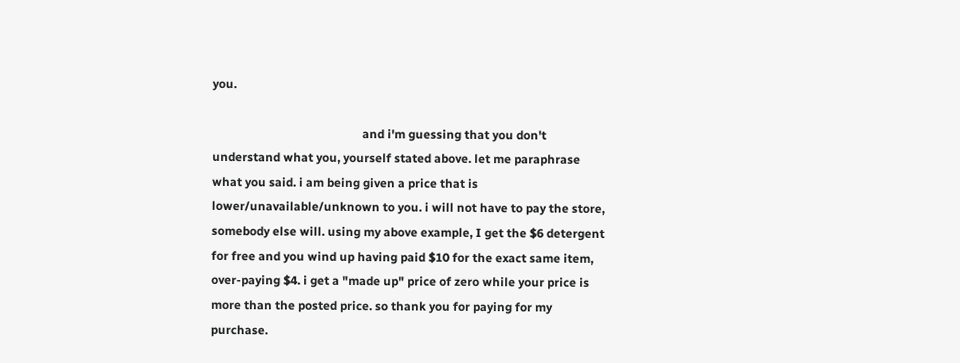you.

                                                  and i'm guessing that you don't understand what you, yourself stated above. let me paraphrase what you said. i am being given a price that is lower/unavailable/unknown to you. i will not have to pay the store, somebody else will. using my above example, I get the $6 detergent for free and you wind up having paid $10 for the exact same item, over-paying $4. i get a "made up" price of zero while your price is more than the posted price. so thank you for paying for my purchase.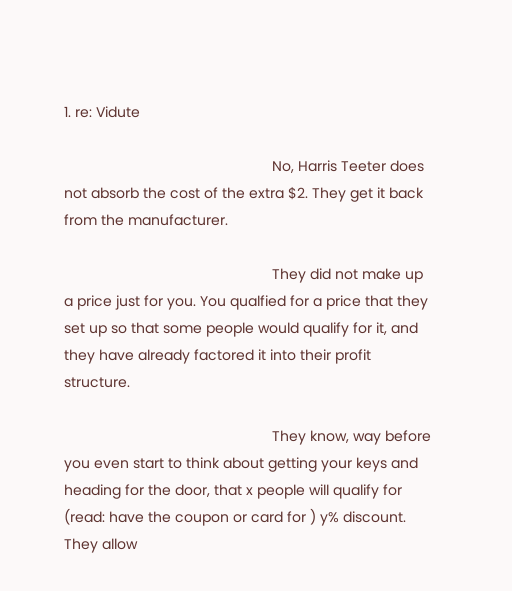1. re: Vidute

                                                    No, Harris Teeter does not absorb the cost of the extra $2. They get it back from the manufacturer.

                                                    They did not make up a price just for you. You qualfied for a price that they set up so that some people would qualify for it, and they have already factored it into their profit structure.

                                                    They know, way before you even start to think about getting your keys and heading for the door, that x people will qualify for (read: have the coupon or card for ) y% discount. They allow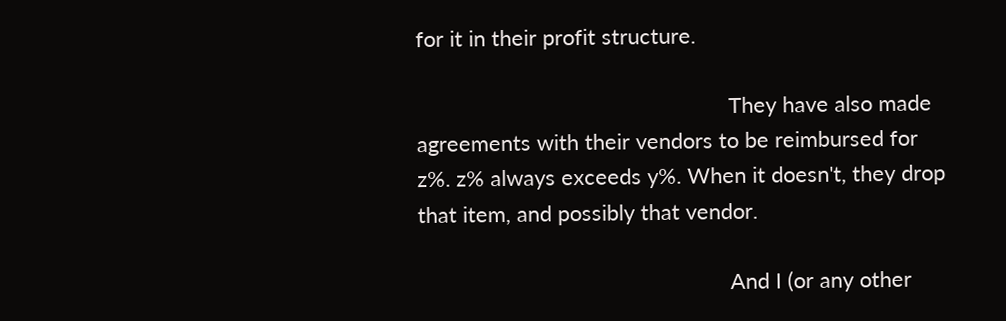for it in their profit structure.

                                                    They have also made agreements with their vendors to be reimbursed for z%. z% always exceeds y%. When it doesn't, they drop that item, and possibly that vendor.

                                                    And I (or any other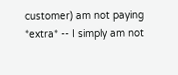customer) am not paying *extra* -- I simply am not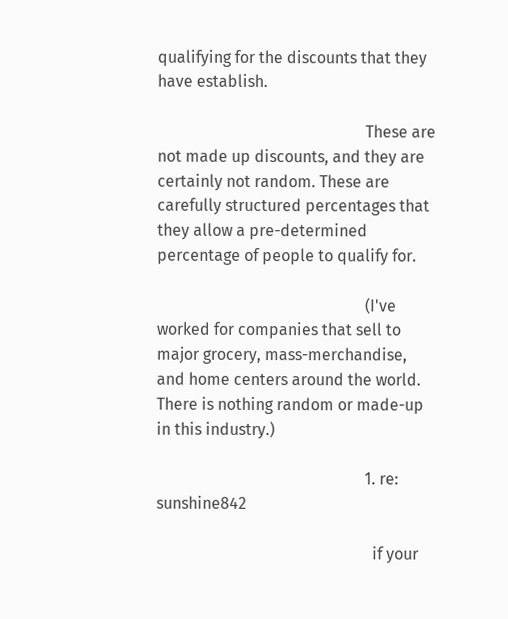qualifying for the discounts that they have establish.

                                                    These are not made up discounts, and they are certainly not random. These are carefully structured percentages that they allow a pre-determined percentage of people to qualify for.

                                                    (I've worked for companies that sell to major grocery, mass-merchandise, and home centers around the world. There is nothing random or made-up in this industry.)

                                                    1. re: sunshine842

                                                      if your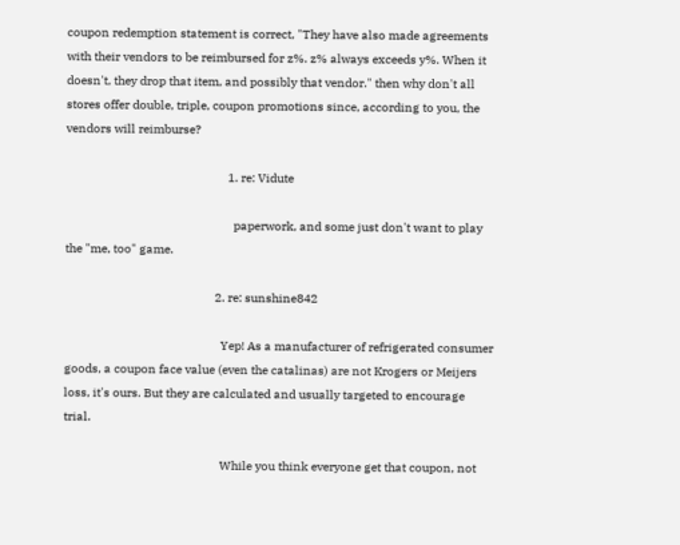coupon redemption statement is correct, "They have also made agreements with their vendors to be reimbursed for z%. z% always exceeds y%. When it doesn't, they drop that item, and possibly that vendor." then why don't all stores offer double, triple, coupon promotions since, according to you, the vendors will reimburse?

                                                      1. re: Vidute

                                                        paperwork, and some just don't want to play the "me, too" game.

                                                  2. re: sunshine842

                                                    Yep! As a manufacturer of refrigerated consumer goods, a coupon face value (even the catalinas) are not Krogers or Meijers loss, it's ours. But they are calculated and usually targeted to encourage trial.

                                                    While you think everyone get that coupon, not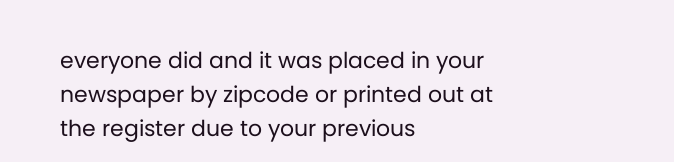everyone did and it was placed in your newspaper by zipcode or printed out at the register due to your previous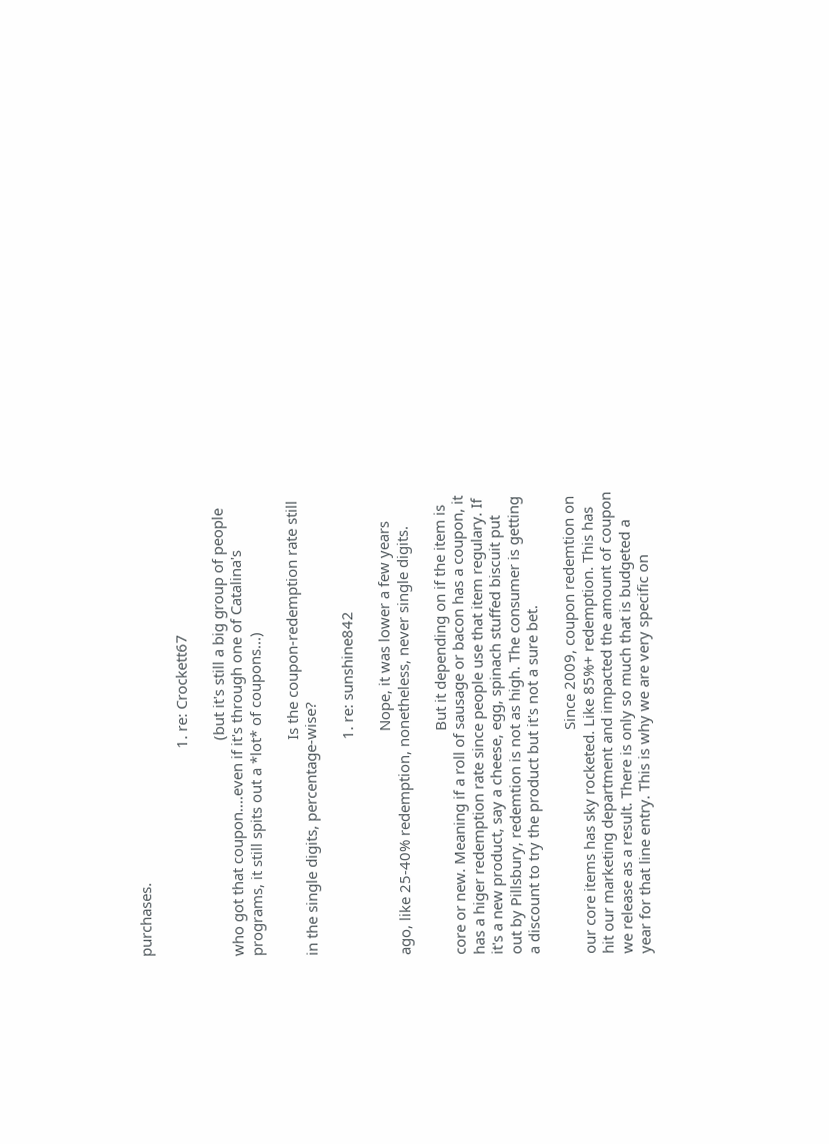purchases.

                                                    1. re: Crockett67

                                                      (but it's still a big group of people who got that coupon....even if it's through one of Catalina's programs, it still spits out a *lot* of coupons...)

                                                      Is the coupon-redemption rate still in the single digits, percentage-wise?

                                                      1. re: sunshine842

                                                        Nope, it was lower a few years ago, like 25-40% redemption, nonetheless, never single digits.

                                                        But it depending on if the item is core or new. Meaning if a roll of sausage or bacon has a coupon, it has a higer redemption rate since people use that item regulary. If it's a new product, say a cheese, egg, spinach stuffed biscuit put out by Pillsbury, redemtion is not as high. The consumer is getting a discount to try the product but it's not a sure bet.

                                                        Since 2009, coupon redemtion on our core items has sky rocketed. Like 85%+ redemption. This has hit our marketing department and impacted the amount of coupon we release as a result. There is only so much that is budgeted a year for that line entry. This is why we are very specific on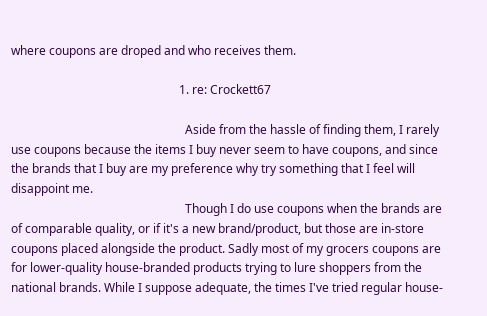where coupons are droped and who receives them.

                                                        1. re: Crockett67

                                                          Aside from the hassle of finding them, I rarely use coupons because the items I buy never seem to have coupons, and since the brands that I buy are my preference why try something that I feel will disappoint me.
                                                          Though I do use coupons when the brands are of comparable quality, or if it's a new brand/product, but those are in-store coupons placed alongside the product. Sadly most of my grocers coupons are for lower-quality house-branded products trying to lure shoppers from the national brands. While I suppose adequate, the times I've tried regular house-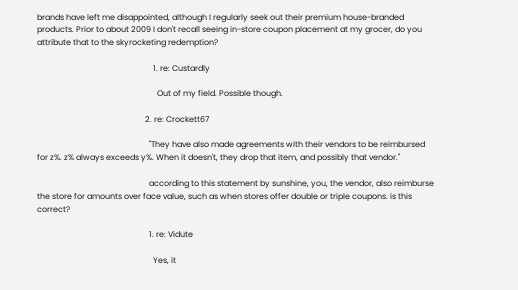brands have left me disappointed, although I regularly seek out their premium house-branded products. Prior to about 2009 I don't recall seeing in-store coupon placement at my grocer, do you attribute that to the skyrocketing redemption?

                                                          1. re: Custardly

                                                            Out of my field. Possible though.

                                                      2. re: Crockett67

                                                        "They have also made agreements with their vendors to be reimbursed for z%. z% always exceeds y%. When it doesn't, they drop that item, and possibly that vendor."

                                                        according to this statement by sunshine, you, the vendor, also reimburse the store for amounts over face value, such as when stores offer double or triple coupons. is this correct?

                                                        1. re: Vidute

                                                          Yes, it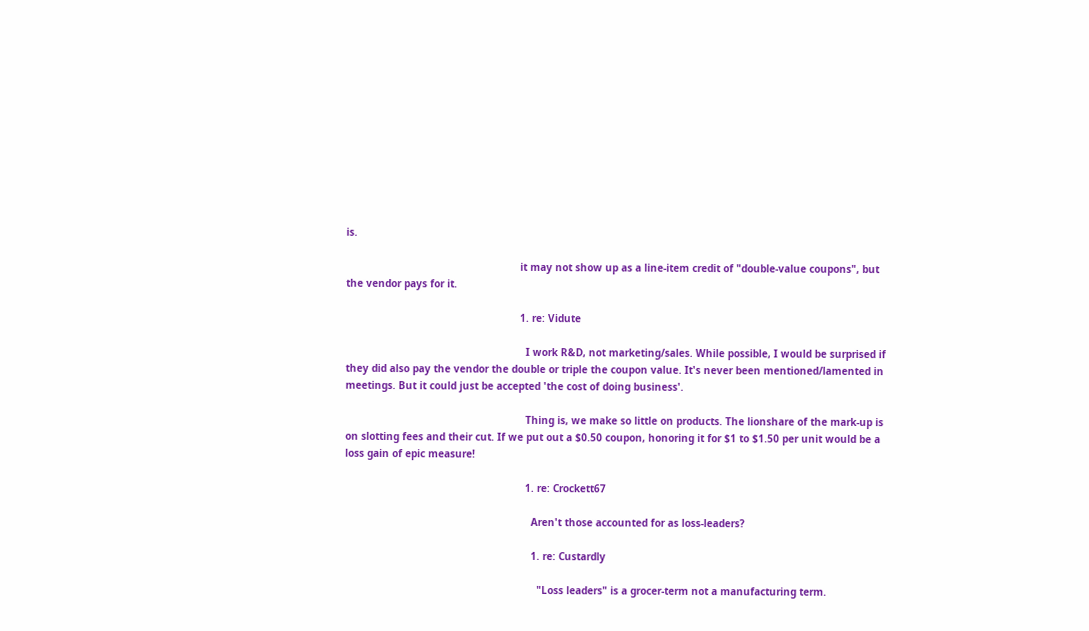is.

                                                          it may not show up as a line-item credit of "double-value coupons", but the vendor pays for it.

                                                          1. re: Vidute

                                                            I work R&D, not marketing/sales. While possible, I would be surprised if they did also pay the vendor the double or triple the coupon value. It's never been mentioned/lamented in meetings. But it could just be accepted 'the cost of doing business'.

                                                            Thing is, we make so little on products. The lionshare of the mark-up is on slotting fees and their cut. If we put out a $0.50 coupon, honoring it for $1 to $1.50 per unit would be a loss gain of epic measure!

                                                            1. re: Crockett67

                                                              Aren't those accounted for as loss-leaders?

                                                              1. re: Custardly

                                                                "Loss leaders" is a grocer-term not a manufacturing term.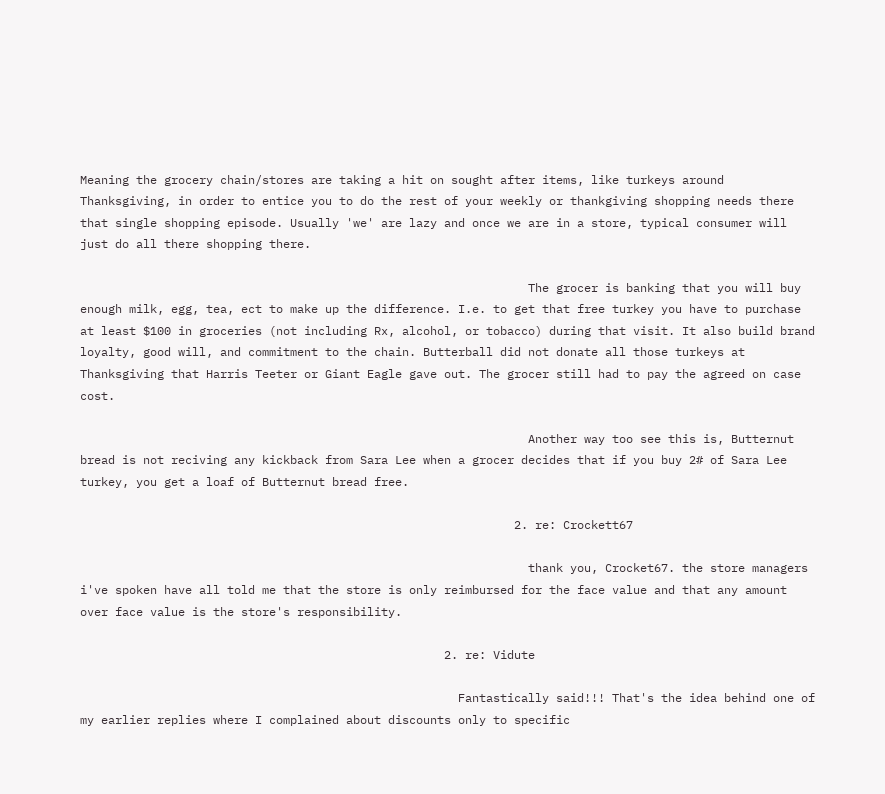Meaning the grocery chain/stores are taking a hit on sought after items, like turkeys around Thanksgiving, in order to entice you to do the rest of your weekly or thankgiving shopping needs there that single shopping episode. Usually 'we' are lazy and once we are in a store, typical consumer will just do all there shopping there.

                                                                The grocer is banking that you will buy enough milk, egg, tea, ect to make up the difference. I.e. to get that free turkey you have to purchase at least $100 in groceries (not including Rx, alcohol, or tobacco) during that visit. It also build brand loyalty, good will, and commitment to the chain. Butterball did not donate all those turkeys at Thanksgiving that Harris Teeter or Giant Eagle gave out. The grocer still had to pay the agreed on case cost.

                                                                Another way too see this is, Butternut bread is not reciving any kickback from Sara Lee when a grocer decides that if you buy 2# of Sara Lee turkey, you get a loaf of Butternut bread free.

                                                              2. re: Crockett67

                                                                thank you, Crocket67. the store managers i've spoken have all told me that the store is only reimbursed for the face value and that any amount over face value is the store's responsibility.

                                                    2. re: Vidute

                                                      Fantastically said!!! That's the idea behind one of my earlier replies where I complained about discounts only to specific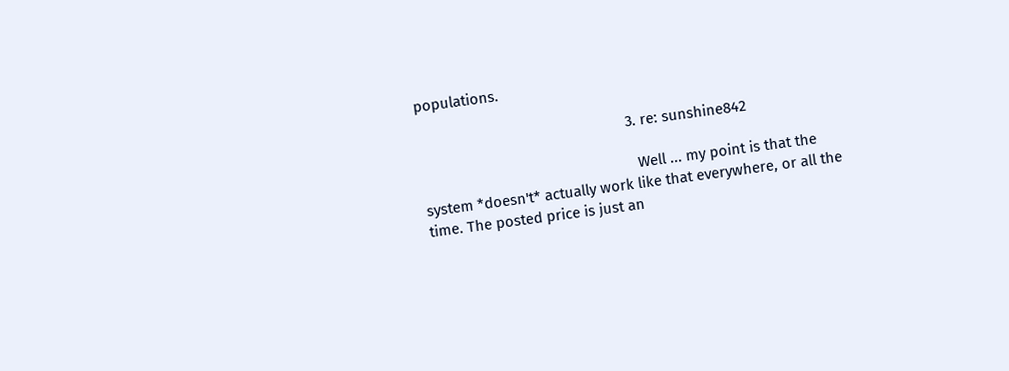populations.

                                                    3. re: sunshine842

                                                      Well ... my point is that the system *doesn't* actually work like that everywhere, or all the time. The posted price is just an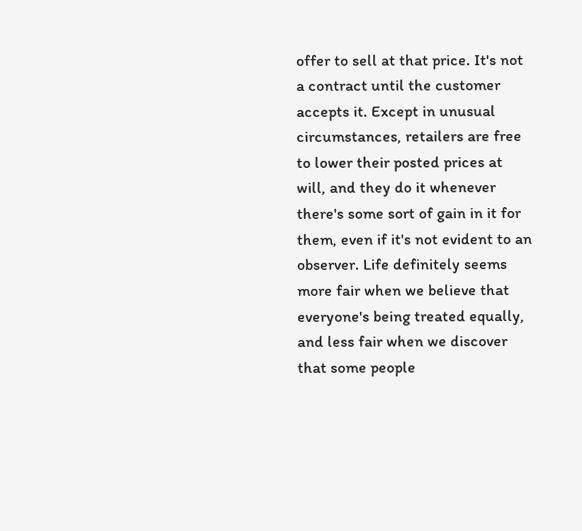offer to sell at that price. It's not a contract until the customer accepts it. Except in unusual circumstances, retailers are free to lower their posted prices at will, and they do it whenever there's some sort of gain in it for them, even if it's not evident to an observer. Life definitely seems more fair when we believe that everyone's being treated equally, and less fair when we discover that some people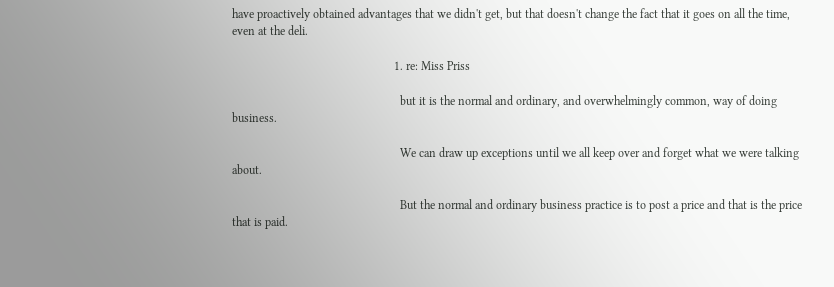have proactively obtained advantages that we didn't get, but that doesn't change the fact that it goes on all the time, even at the deli.

                                                      1. re: Miss Priss

                                                        but it is the normal and ordinary, and overwhelmingly common, way of doing business.

                                                        We can draw up exceptions until we all keep over and forget what we were talking about.

                                                        But the normal and ordinary business practice is to post a price and that is the price that is paid.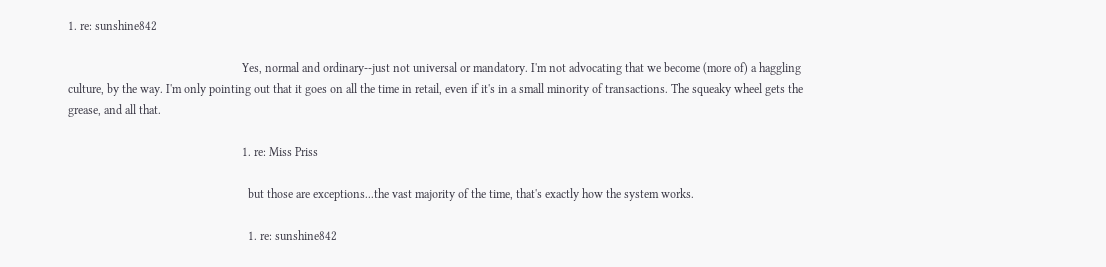1. re: sunshine842

                                                          Yes, normal and ordinary--just not universal or mandatory. I'm not advocating that we become (more of) a haggling culture, by the way. I'm only pointing out that it goes on all the time in retail, even if it's in a small minority of transactions. The squeaky wheel gets the grease, and all that.

                                                          1. re: Miss Priss

                                                            but those are exceptions...the vast majority of the time, that's exactly how the system works.

                                                            1. re: sunshine842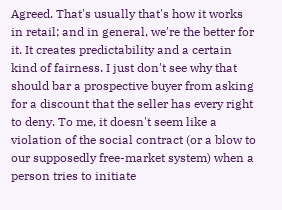Agreed. That's usually that's how it works in retail; and in general, we're the better for it. It creates predictability and a certain kind of fairness. I just don't see why that should bar a prospective buyer from asking for a discount that the seller has every right to deny. To me, it doesn't seem like a violation of the social contract (or a blow to our supposedly free-market system) when a person tries to initiate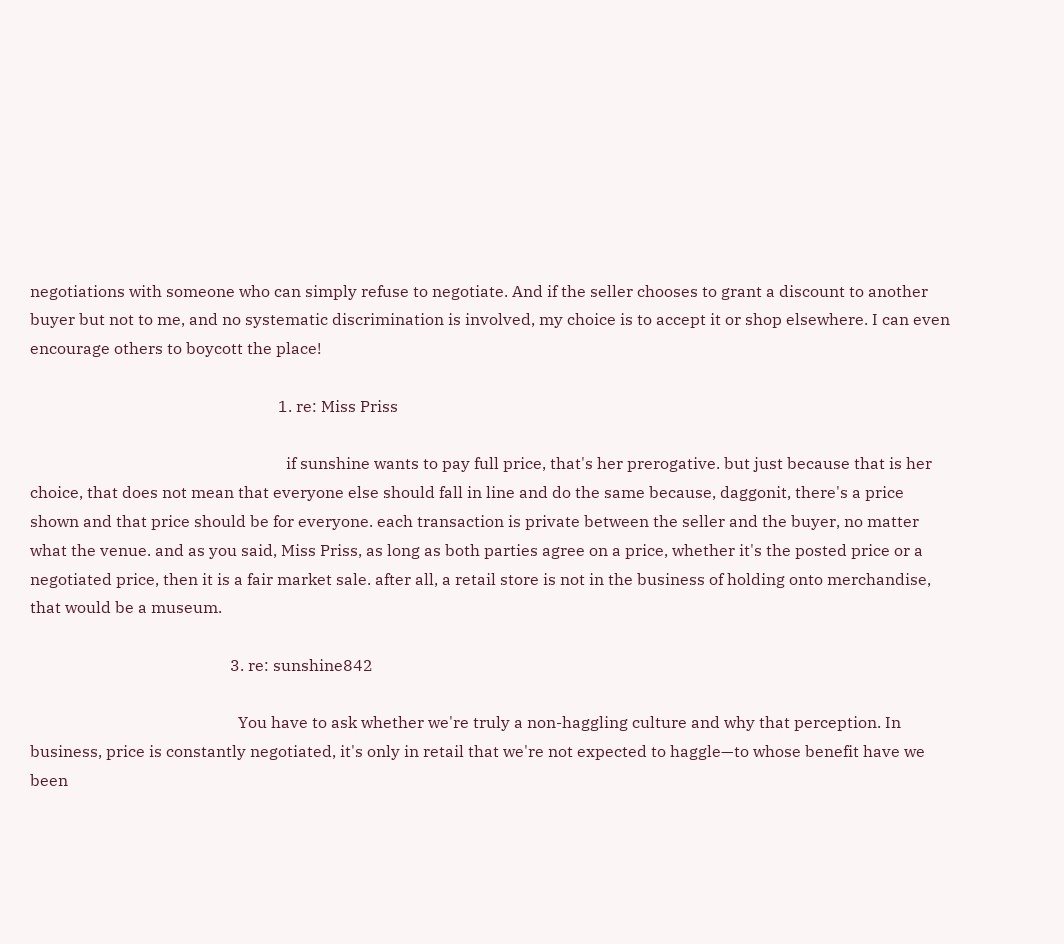negotiations with someone who can simply refuse to negotiate. And if the seller chooses to grant a discount to another buyer but not to me, and no systematic discrimination is involved, my choice is to accept it or shop elsewhere. I can even encourage others to boycott the place!

                                                              1. re: Miss Priss

                                                                if sunshine wants to pay full price, that's her prerogative. but just because that is her choice, that does not mean that everyone else should fall in line and do the same because, daggonit, there's a price shown and that price should be for everyone. each transaction is private between the seller and the buyer, no matter what the venue. and as you said, Miss Priss, as long as both parties agree on a price, whether it's the posted price or a negotiated price, then it is a fair market sale. after all, a retail store is not in the business of holding onto merchandise, that would be a museum.

                                                  3. re: sunshine842

                                                    You have to ask whether we're truly a non-haggling culture and why that perception. In business, price is constantly negotiated, it's only in retail that we're not expected to haggle—to whose benefit have we been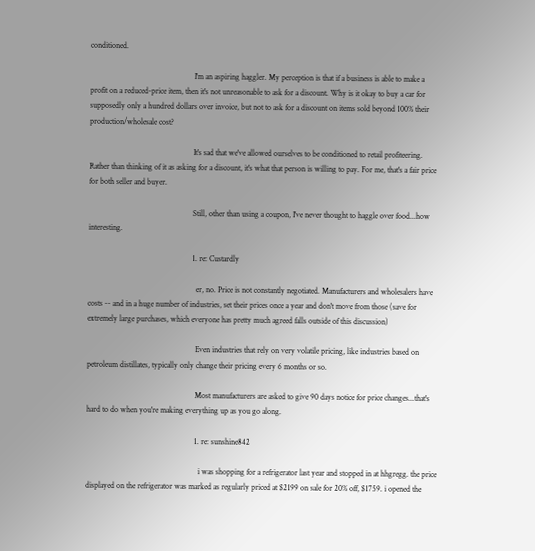conditioned.

                                                    I'm an aspiring haggler. My perception is that if a business is able to make a profit on a reduced-price item, then it's not unreasonable to ask for a discount. Why is it okay to buy a car for supposedly only a hundred dollars over invoice, but not to ask for a discount on items sold beyond 100% their production/wholesale cost?

                                                    It's sad that we've allowed ourselves to be conditioned to retail profiteering. Rather than thinking of it as asking for a discount, it's what that person is willing to pay. For me, that's a fair price for both seller and buyer.

                                                    Still, other than using a coupon, I've never thought to haggle over food...how interesting.

                                                    1. re: Custardly

                                                      er, no. Price is not constantly negotiated. Manufacturers and wholesalers have costs -- and in a huge number of industries, set their prices once a year and don't move from those (save for extremely large purchases, which everyone has pretty much agreed falls outside of this discussion)

                                                      Even industries that rely on very volatile pricing, like industries based on petroleum distillates, typically only change their pricing every 6 months or so.

                                                      Most manufacturers are asked to give 90 days notice for price changes...that's hard to do when you're making everything up as you go along.

                                                      1. re: sunshine842

                                                        i was shopping for a refrigerator last year and stopped in at hhgregg. the price displayed on the refrigerator was marked as regularly priced at $2199 on sale for 20% off, $1759. i opened the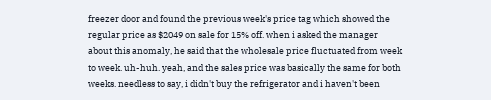freezer door and found the previous week's price tag which showed the regular price as $2049 on sale for 15% off. when i asked the manager about this anomaly, he said that the wholesale price fluctuated from week to week. uh-huh. yeah, and the sales price was basically the same for both weeks. needless to say, i didn't buy the refrigerator and i haven't been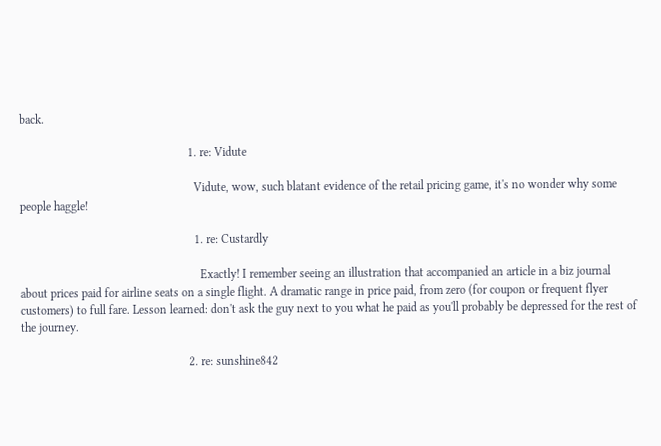back.

                                                        1. re: Vidute

                                                          Vidute, wow, such blatant evidence of the retail pricing game, it's no wonder why some people haggle!

                                                          1. re: Custardly

                                                            Exactly! I remember seeing an illustration that accompanied an article in a biz journal about prices paid for airline seats on a single flight. A dramatic range in price paid, from zero (for coupon or frequent flyer customers) to full fare. Lesson learned: don't ask the guy next to you what he paid as you'll probably be depressed for the rest of the journey.

                                                        2. re: sunshine842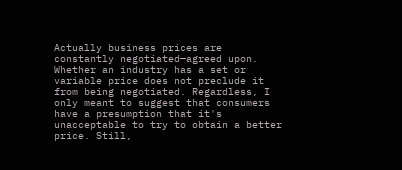Actually business prices are constantly negotiated—agreed upon. Whether an industry has a set or variable price does not preclude it from being negotiated. Regardless, I only meant to suggest that consumers have a presumption that it's unacceptable to try to obtain a better price. Still,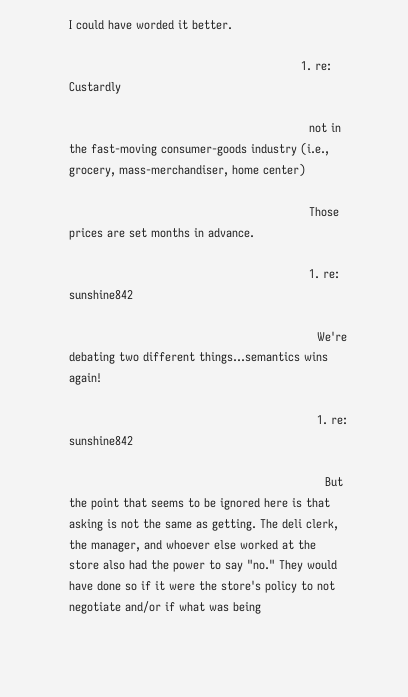I could have worded it better.

                                                          1. re: Custardly

                                                            not in the fast-moving consumer-goods industry (i.e., grocery, mass-merchandiser, home center)

                                                            Those prices are set months in advance.

                                                            1. re: sunshine842

                                                              We're debating two different things...semantics wins again!

                                                              1. re: sunshine842

                                                                But the point that seems to be ignored here is that asking is not the same as getting. The deli clerk, the manager, and whoever else worked at the store also had the power to say "no." They would have done so if it were the store's policy to not negotiate and/or if what was being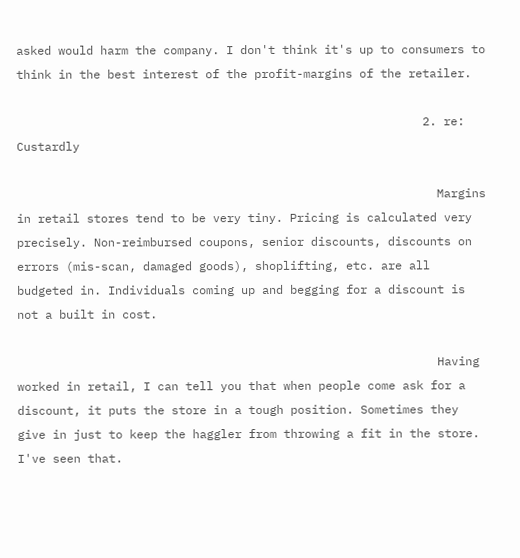asked would harm the company. I don't think it's up to consumers to think in the best interest of the profit-margins of the retailer.

                                                          2. re: Custardly

                                                            Margins in retail stores tend to be very tiny. Pricing is calculated very precisely. Non-reimbursed coupons, senior discounts, discounts on errors (mis-scan, damaged goods), shoplifting, etc. are all budgeted in. Individuals coming up and begging for a discount is not a built in cost.

                                                            Having worked in retail, I can tell you that when people come ask for a discount, it puts the store in a tough position. Sometimes they give in just to keep the haggler from throwing a fit in the store. I've seen that.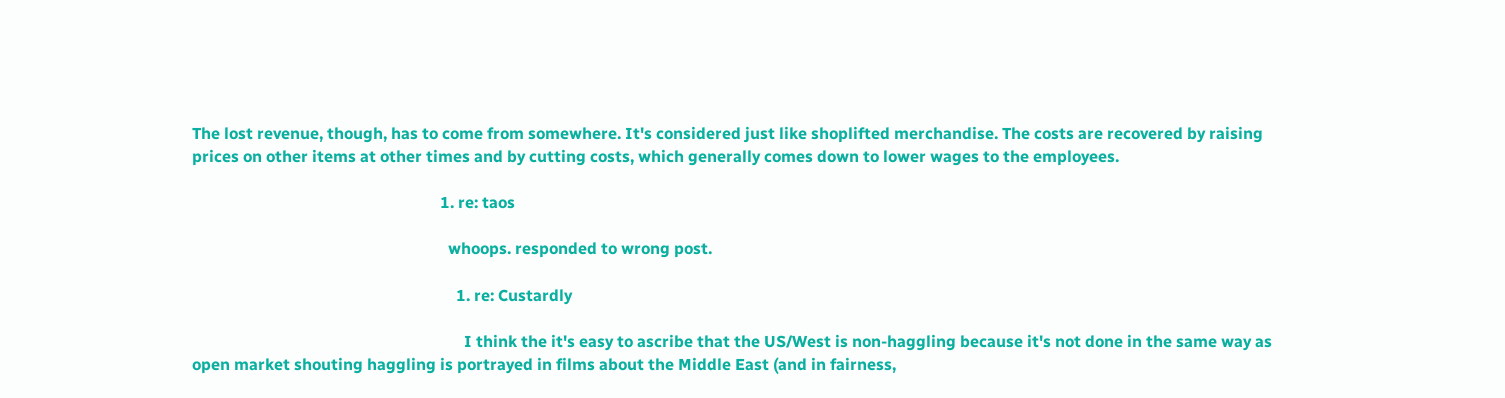The lost revenue, though, has to come from somewhere. It's considered just like shoplifted merchandise. The costs are recovered by raising prices on other items at other times and by cutting costs, which generally comes down to lower wages to the employees.

                                                              1. re: taos

                                                                whoops. responded to wrong post.

                                                                  1. re: Custardly

                                                                    I think the it's easy to ascribe that the US/West is non-haggling because it's not done in the same way as open market shouting haggling is portrayed in films about the Middle East (and in fairness,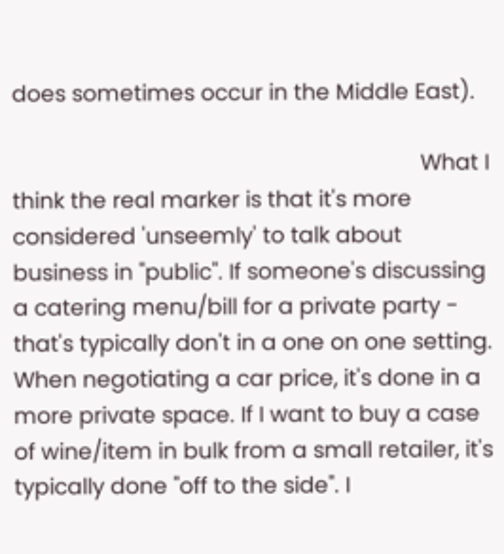does sometimes occur in the Middle East).

                                                                    What I think the real marker is that it's more considered 'unseemly' to talk about business in "public". If someone's discussing a catering menu/bill for a private party - that's typically don't in a one on one setting. When negotiating a car price, it's done in a more private space. If I want to buy a case of wine/item in bulk from a small retailer, it's typically done "off to the side". I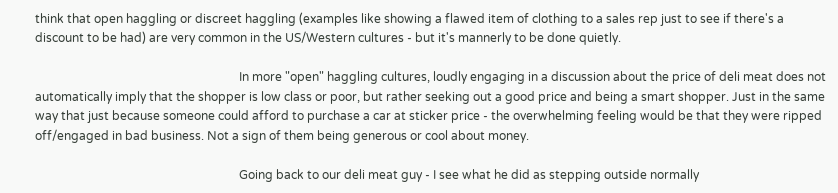think that open haggling or discreet haggling (examples like showing a flawed item of clothing to a sales rep just to see if there's a discount to be had) are very common in the US/Western cultures - but it's mannerly to be done quietly.

                                                                    In more "open" haggling cultures, loudly engaging in a discussion about the price of deli meat does not automatically imply that the shopper is low class or poor, but rather seeking out a good price and being a smart shopper. Just in the same way that just because someone could afford to purchase a car at sticker price - the overwhelming feeling would be that they were ripped off/engaged in bad business. Not a sign of them being generous or cool about money.

                                                                    Going back to our deli meat guy - I see what he did as stepping outside normally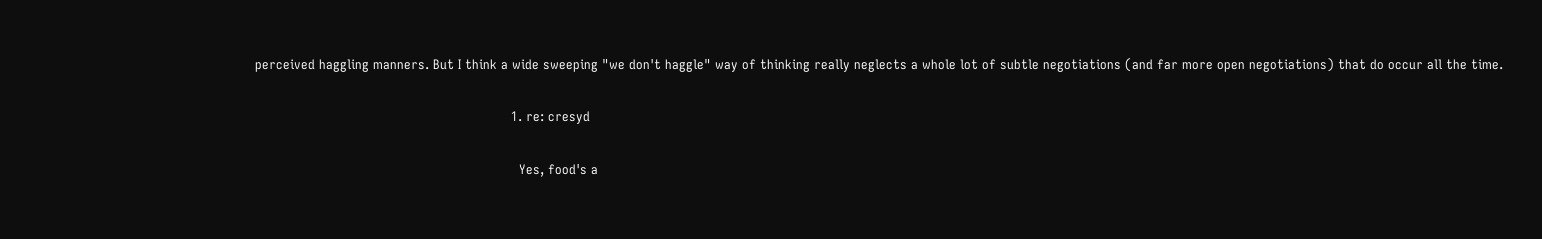perceived haggling manners. But I think a wide sweeping "we don't haggle" way of thinking really neglects a whole lot of subtle negotiations (and far more open negotiations) that do occur all the time.

                                                                1. re: cresyd

                                                                  Yes, food's a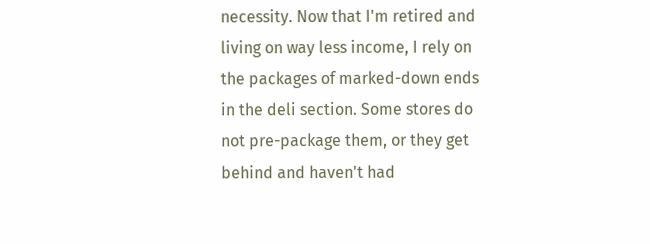necessity. Now that I'm retired and living on way less income, I rely on the packages of marked-down ends in the deli section. Some stores do not pre-package them, or they get behind and haven't had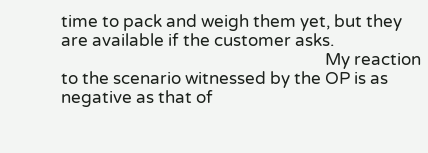time to pack and weigh them yet, but they are available if the customer asks.
                                                                  My reaction to the scenario witnessed by the OP is as negative as that of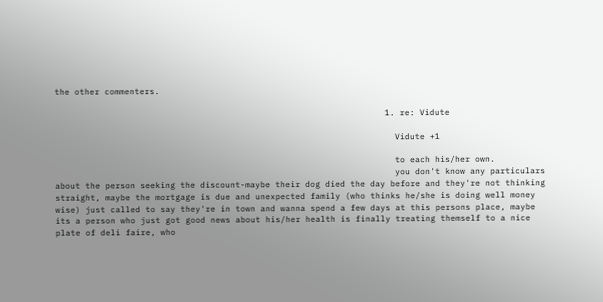the other commenters.

                                                                  1. re: Vidute

                                                                    Vidute +1

                                                                    to each his/her own.
                                                                    you don't know any particulars about the person seeking the discount-maybe their dog died the day before and they're not thinking straight, maybe the mortgage is due and unexpected family (who thinks he/she is doing well money wise) just called to say they're in town and wanna spend a few days at this persons place, maybe its a person who just got good news about his/her health is finally treating themself to a nice plate of deli faire, who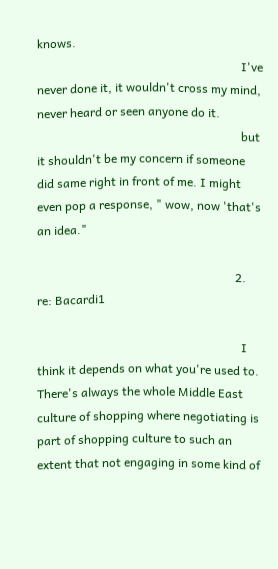knows.
                                                                    I've never done it, it wouldn't cross my mind, never heard or seen anyone do it.
                                                                    but it shouldn't be my concern if someone did same right in front of me. I might even pop a response, " wow, now 'that's an idea."

                                                                  2. re: Bacardi1

                                                                    I think it depends on what you're used to. There's always the whole Middle East culture of shopping where negotiating is part of shopping culture to such an extent that not engaging in some kind of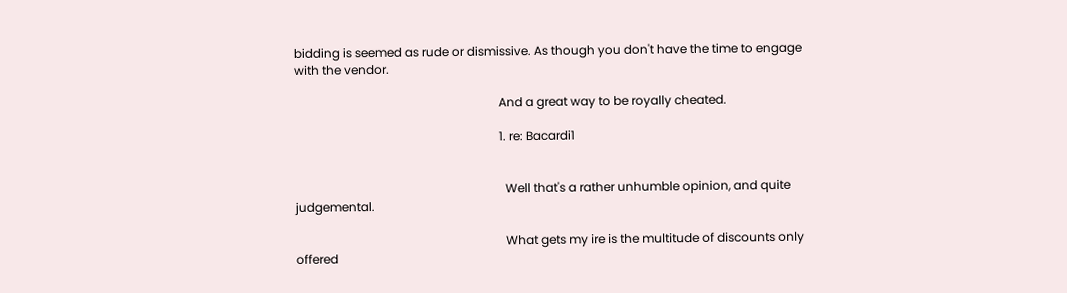bidding is seemed as rude or dismissive. As though you don't have the time to engage with the vendor.

                                                                    And a great way to be royally cheated.

                                                                    1. re: Bacardi1


                                                                      Well that's a rather unhumble opinion, and quite judgemental.

                                                                      What gets my ire is the multitude of discounts only offered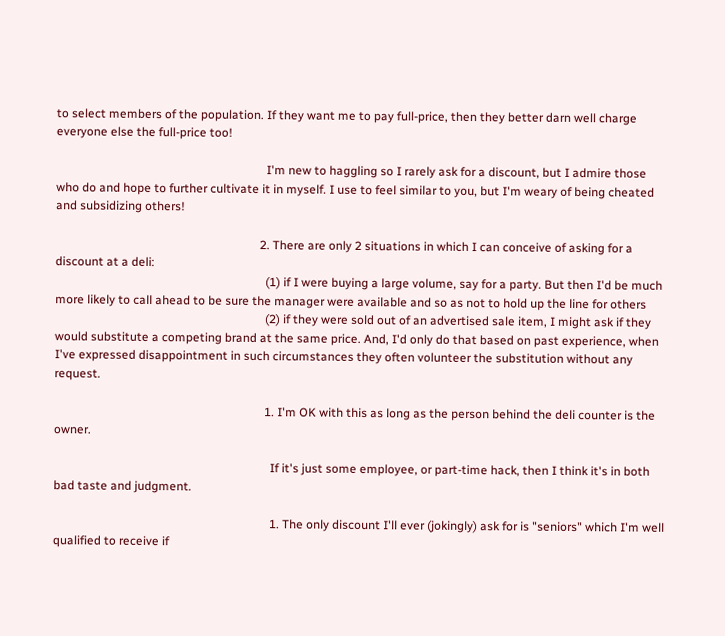to select members of the population. If they want me to pay full-price, then they better darn well charge everyone else the full-price too!

                                                                      I'm new to haggling so I rarely ask for a discount, but I admire those who do and hope to further cultivate it in myself. I use to feel similar to you, but I'm weary of being cheated and subsidizing others!

                                                                    2. There are only 2 situations in which I can conceive of asking for a discount at a deli:
                                                                      (1) if I were buying a large volume, say for a party. But then I'd be much more likely to call ahead to be sure the manager were available and so as not to hold up the line for others
                                                                      (2) if they were sold out of an advertised sale item, I might ask if they would substitute a competing brand at the same price. And, I'd only do that based on past experience, when I've expressed disappointment in such circumstances they often volunteer the substitution without any request.

                                                                      1. I'm OK with this as long as the person behind the deli counter is the owner.

                                                                        If it's just some employee, or part-time hack, then I think it's in both bad taste and judgment.

                                                                        1. The only discount I'll ever (jokingly) ask for is "seniors" which I'm well qualified to receive if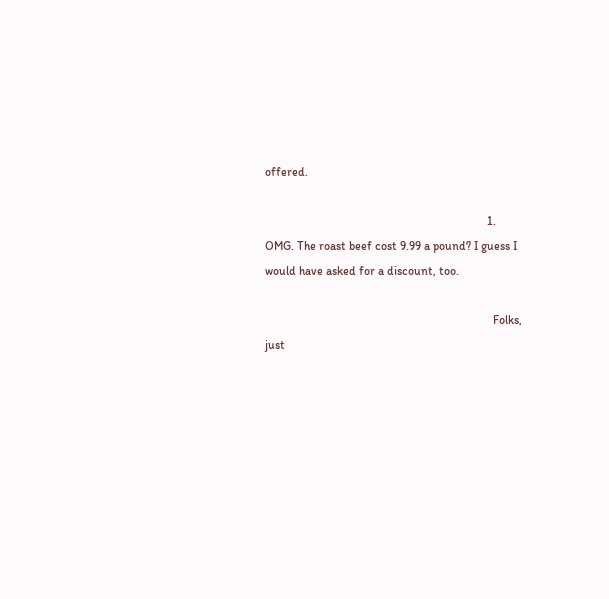offered.

                                                                          1. OMG. The roast beef cost 9.99 a pound? I guess I would have asked for a discount, too.

                                                                            Folks, just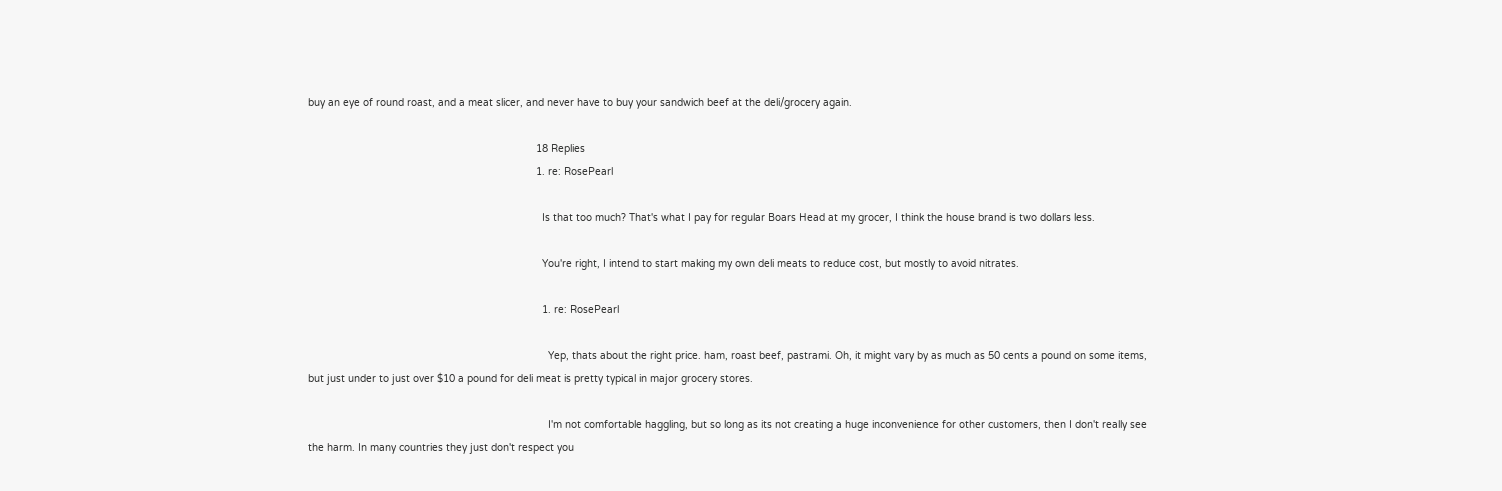buy an eye of round roast, and a meat slicer, and never have to buy your sandwich beef at the deli/grocery again.

                                                                            18 Replies
                                                                            1. re: RosePearl

                                                                              Is that too much? That's what I pay for regular Boars Head at my grocer, I think the house brand is two dollars less.

                                                                              You're right, I intend to start making my own deli meats to reduce cost, but mostly to avoid nitrates.

                                                                              1. re: RosePearl

                                                                                Yep, thats about the right price. ham, roast beef, pastrami. Oh, it might vary by as much as 50 cents a pound on some items, but just under to just over $10 a pound for deli meat is pretty typical in major grocery stores.

                                                                                I'm not comfortable haggling, but so long as its not creating a huge inconvenience for other customers, then I don't really see the harm. In many countries they just don't respect you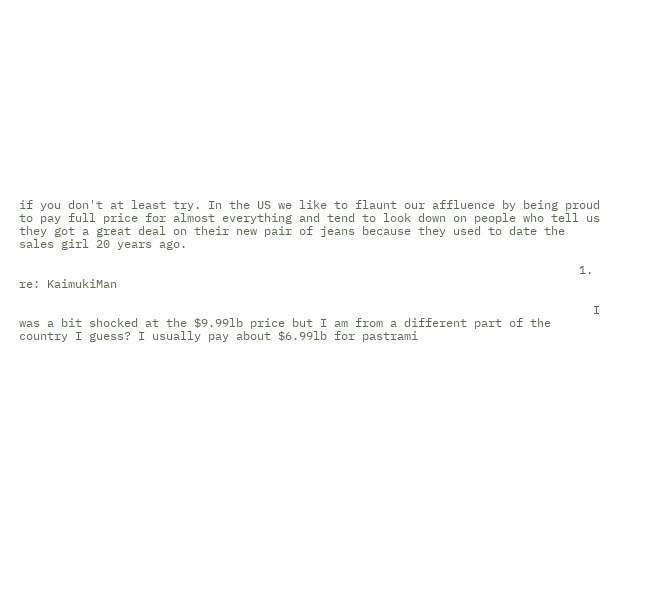if you don't at least try. In the US we like to flaunt our affluence by being proud to pay full price for almost everything and tend to look down on people who tell us they got a great deal on their new pair of jeans because they used to date the sales girl 20 years ago.

                                                                                1. re: KaimukiMan

                                                                                  I was a bit shocked at the $9.99lb price but I am from a different part of the country I guess? I usually pay about $6.99lb for pastrami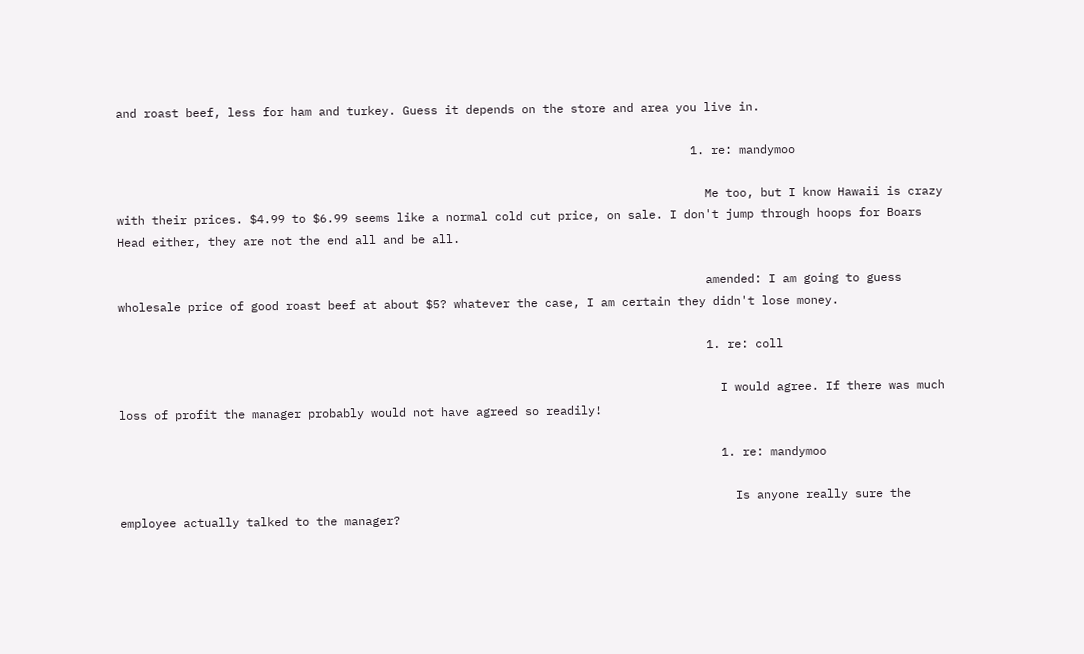and roast beef, less for ham and turkey. Guess it depends on the store and area you live in.

                                                                                  1. re: mandymoo

                                                                                    Me too, but I know Hawaii is crazy with their prices. $4.99 to $6.99 seems like a normal cold cut price, on sale. I don't jump through hoops for Boars Head either, they are not the end all and be all.

                                                                                    amended: I am going to guess wholesale price of good roast beef at about $5? whatever the case, I am certain they didn't lose money.

                                                                                    1. re: coll

                                                                                      I would agree. If there was much loss of profit the manager probably would not have agreed so readily!

                                                                                      1. re: mandymoo

                                                                                        Is anyone really sure the employee actually talked to the manager?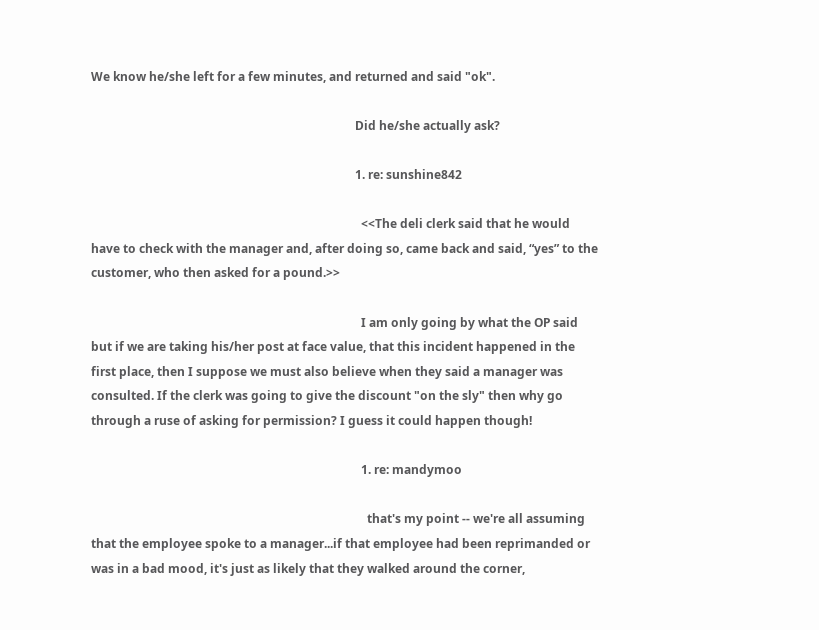We know he/she left for a few minutes, and returned and said "ok".

                                                                                        Did he/she actually ask?

                                                                                        1. re: sunshine842

                                                                                          <<The deli clerk said that he would have to check with the manager and, after doing so, came back and said, “yes” to the customer, who then asked for a pound.>>

                                                                                          I am only going by what the OP said but if we are taking his/her post at face value, that this incident happened in the first place, then I suppose we must also believe when they said a manager was consulted. If the clerk was going to give the discount "on the sly" then why go through a ruse of asking for permission? I guess it could happen though!

                                                                                          1. re: mandymoo

                                                                                            that's my point -- we're all assuming that the employee spoke to a manager...if that employee had been reprimanded or was in a bad mood, it's just as likely that they walked around the corner,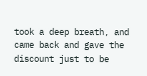took a deep breath, and came back and gave the discount just to be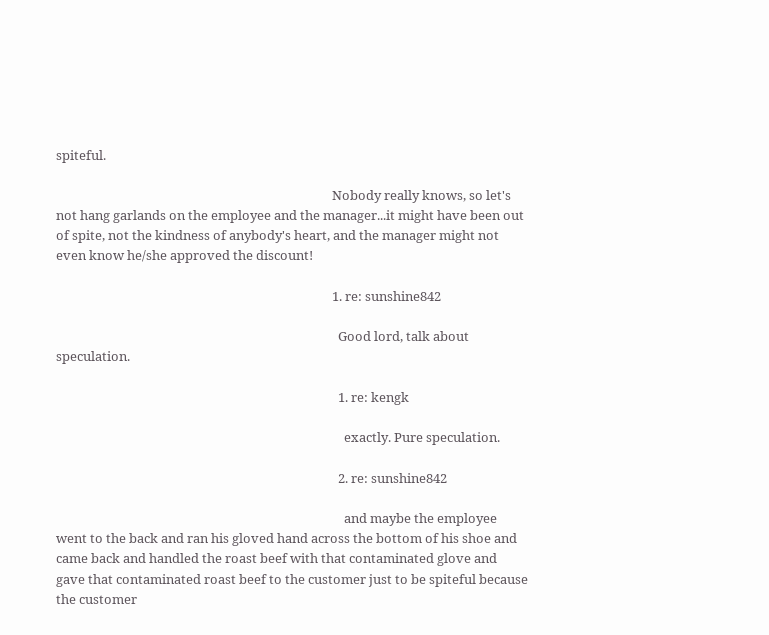spiteful.

                                                                                            Nobody really knows, so let's not hang garlands on the employee and the manager...it might have been out of spite, not the kindness of anybody's heart, and the manager might not even know he/she approved the discount!

                                                                                            1. re: sunshine842

                                                                                              Good lord, talk about speculation.

                                                                                              1. re: kengk

                                                                                                exactly. Pure speculation.

                                                                                              2. re: sunshine842

                                                                                                and maybe the employee went to the back and ran his gloved hand across the bottom of his shoe and came back and handled the roast beef with that contaminated glove and gave that contaminated roast beef to the customer just to be spiteful because the customer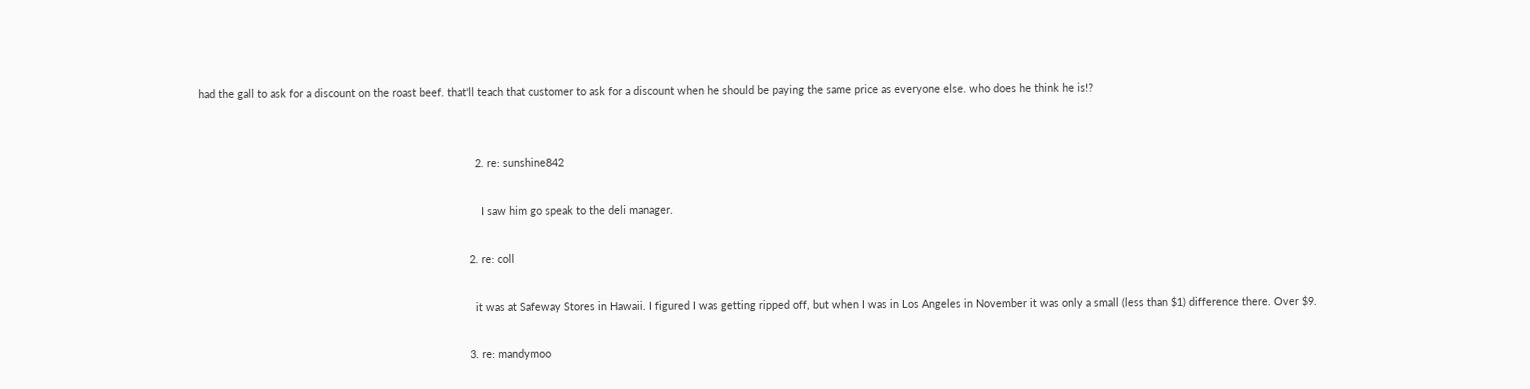had the gall to ask for a discount on the roast beef. that'll teach that customer to ask for a discount when he should be paying the same price as everyone else. who does he think he is!?


                                                                                            2. re: sunshine842

                                                                                              I saw him go speak to the deli manager.

                                                                                          2. re: coll

                                                                                            it was at Safeway Stores in Hawaii. I figured I was getting ripped off, but when I was in Los Angeles in November it was only a small (less than $1) difference there. Over $9.

                                                                                          3. re: mandymoo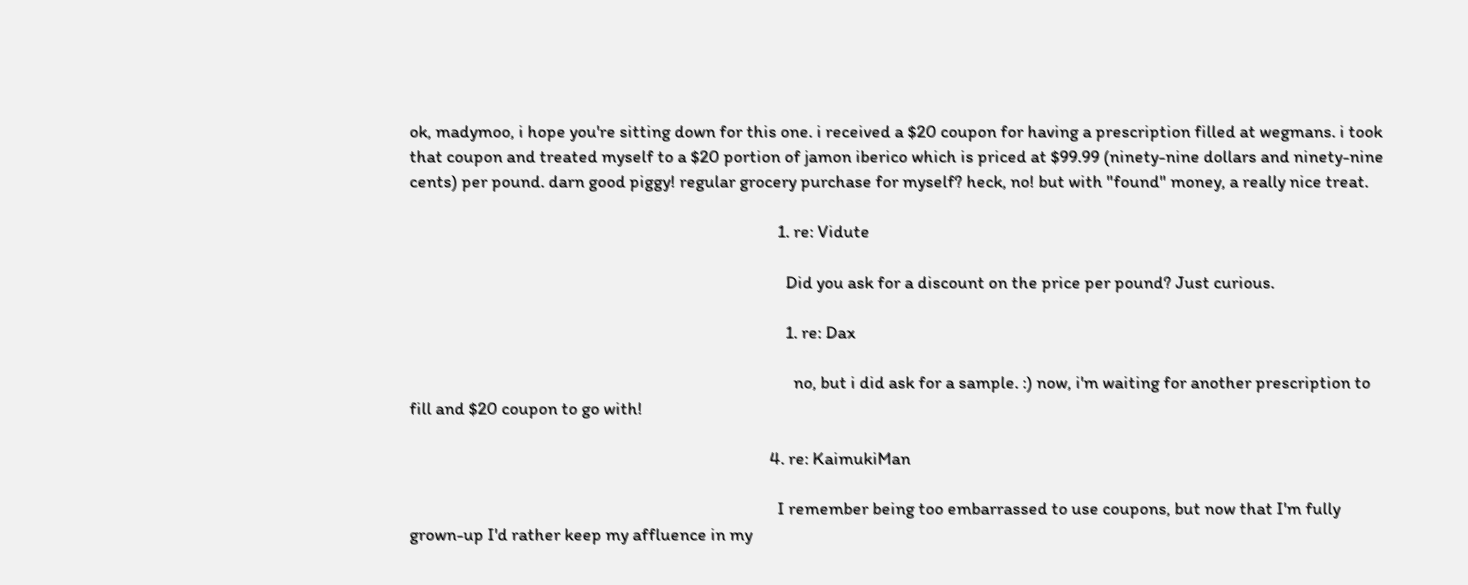ok, madymoo, i hope you're sitting down for this one. i received a $20 coupon for having a prescription filled at wegmans. i took that coupon and treated myself to a $20 portion of jamon iberico which is priced at $99.99 (ninety-nine dollars and ninety-nine cents) per pound. darn good piggy! regular grocery purchase for myself? heck, no! but with "found" money, a really nice treat.

                                                                                            1. re: Vidute

                                                                                              Did you ask for a discount on the price per pound? Just curious.

                                                                                              1. re: Dax

                                                                                                no, but i did ask for a sample. :) now, i'm waiting for another prescription to fill and $20 coupon to go with!

                                                                                          4. re: KaimukiMan

                                                                                            I remember being too embarrassed to use coupons, but now that I'm fully grown-up I'd rather keep my affluence in my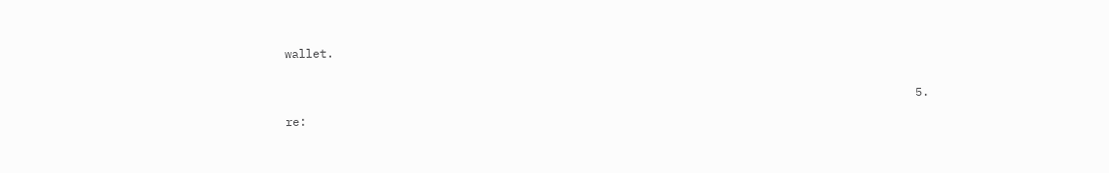wallet.

                                                                                          5. re: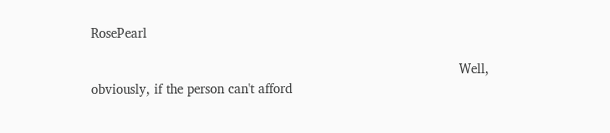RosePearl

                                                                                            Well, obviously, if the person can't afford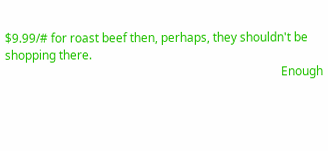$9.99/# for roast beef then, perhaps, they shouldn't be shopping there.
                                                                                            Enough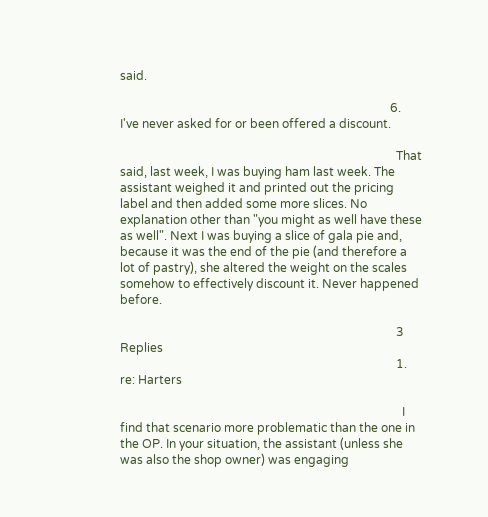said.

                                                                                          6. I've never asked for or been offered a discount.

                                                                                            That said, last week, I was buying ham last week. The assistant weighed it and printed out the pricing label and then added some more slices. No explanation other than "you might as well have these as well". Next I was buying a slice of gala pie and, because it was the end of the pie (and therefore a lot of pastry), she altered the weight on the scales somehow to effectively discount it. Never happened before.

                                                                                            3 Replies
                                                                                            1. re: Harters

                                                                                              I find that scenario more problematic than the one in the OP. In your situation, the assistant (unless she was also the shop owner) was engaging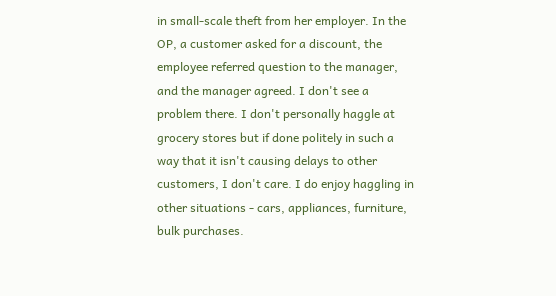in small-scale theft from her employer. In the OP, a customer asked for a discount, the employee referred question to the manager, and the manager agreed. I don't see a problem there. I don't personally haggle at grocery stores but if done politely in such a way that it isn't causing delays to other customers, I don't care. I do enjoy haggling in other situations - cars, appliances, furniture, bulk purchases.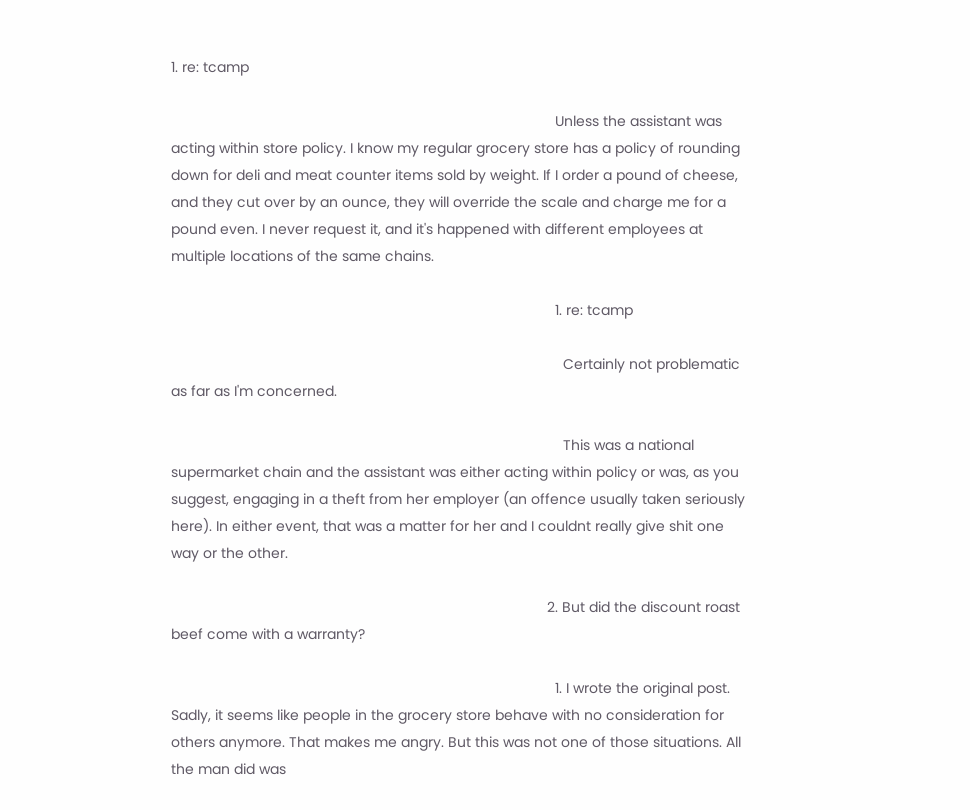1. re: tcamp

                                                                                                Unless the assistant was acting within store policy. I know my regular grocery store has a policy of rounding down for deli and meat counter items sold by weight. If I order a pound of cheese, and they cut over by an ounce, they will override the scale and charge me for a pound even. I never request it, and it's happened with different employees at multiple locations of the same chains.

                                                                                                1. re: tcamp

                                                                                                  Certainly not problematic as far as I'm concerned.

                                                                                                  This was a national supermarket chain and the assistant was either acting within policy or was, as you suggest, engaging in a theft from her employer (an offence usually taken seriously here). In either event, that was a matter for her and I couldnt really give shit one way or the other.

                                                                                              2. But did the discount roast beef come with a warranty?

                                                                                                1. I wrote the original post. Sadly, it seems like people in the grocery store behave with no consideration for others anymore. That makes me angry. But this was not one of those situations. All the man did was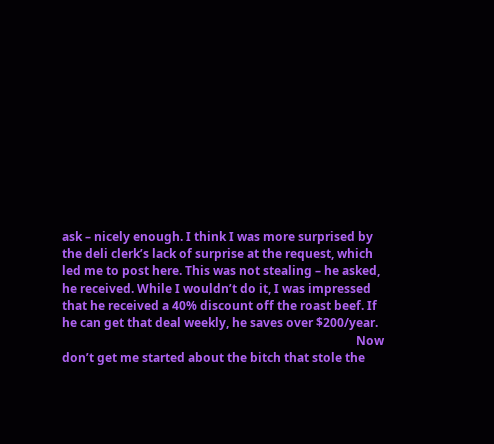ask – nicely enough. I think I was more surprised by the deli clerk’s lack of surprise at the request, which led me to post here. This was not stealing – he asked, he received. While I wouldn’t do it, I was impressed that he received a 40% discount off the roast beef. If he can get that deal weekly, he saves over $200/year.
                                                                                                  Now don’t get me started about the bitch that stole the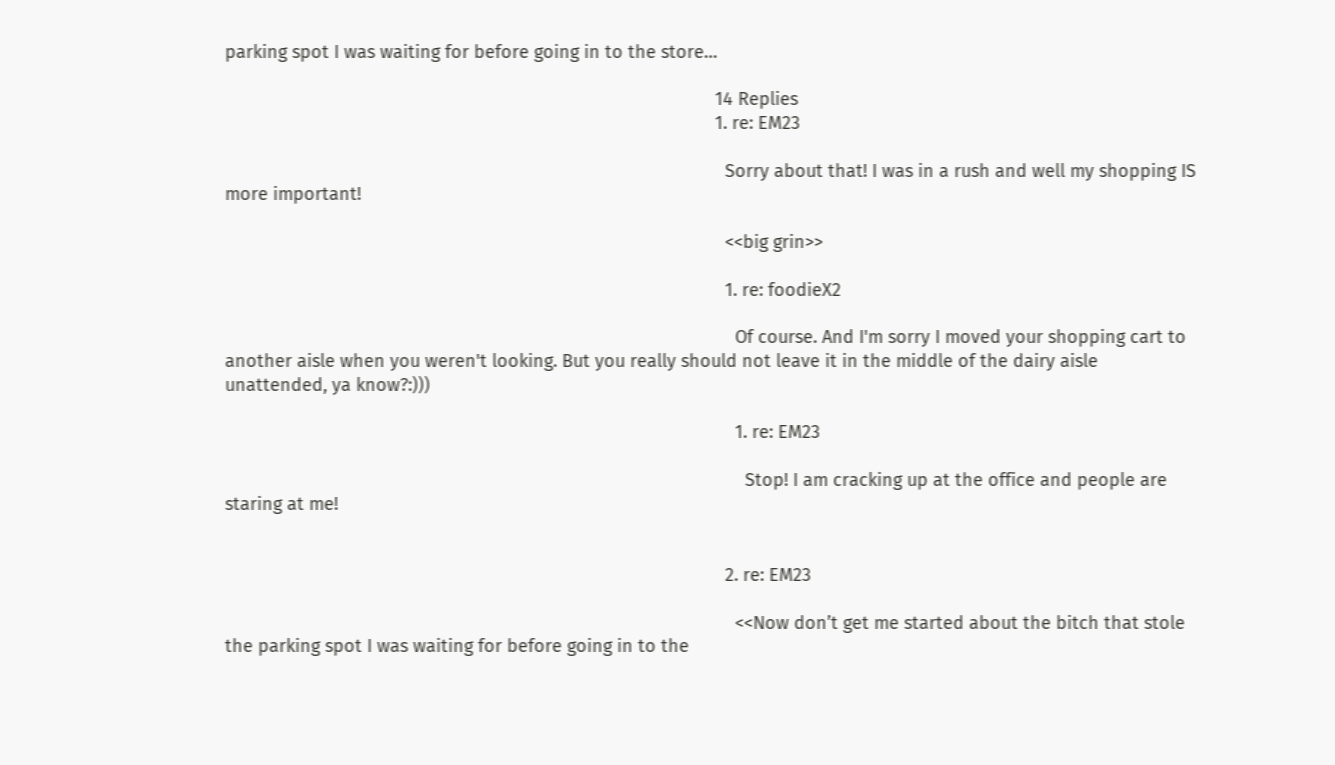parking spot I was waiting for before going in to the store…

                                                                                                  14 Replies
                                                                                                  1. re: EM23

                                                                                                    Sorry about that! I was in a rush and well my shopping IS more important!

                                                                                                    <<big grin>>

                                                                                                    1. re: foodieX2

                                                                                                      Of course. And I'm sorry I moved your shopping cart to another aisle when you weren't looking. But you really should not leave it in the middle of the dairy aisle unattended, ya know?:)))

                                                                                                      1. re: EM23

                                                                                                        Stop! I am cracking up at the office and people are staring at me!


                                                                                                    2. re: EM23

                                                                                                      <<Now don’t get me started about the bitch that stole the parking spot I was waiting for before going in to the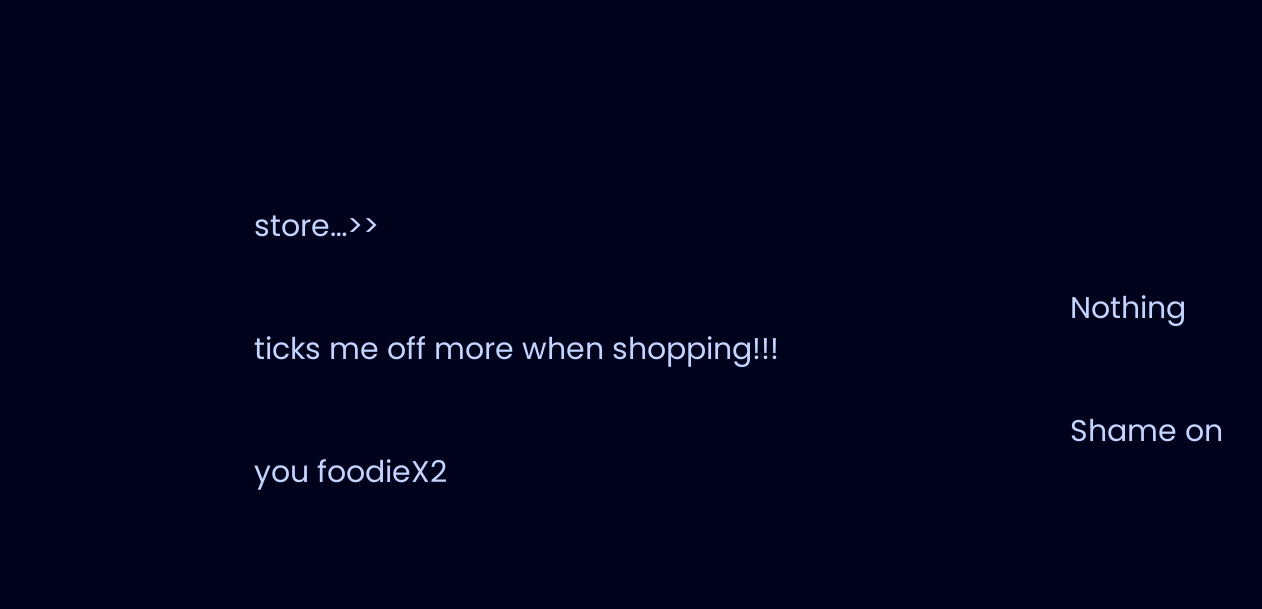store…>>

                                                                                                      Nothing ticks me off more when shopping!!!

                                                                                                      Shame on you foodieX2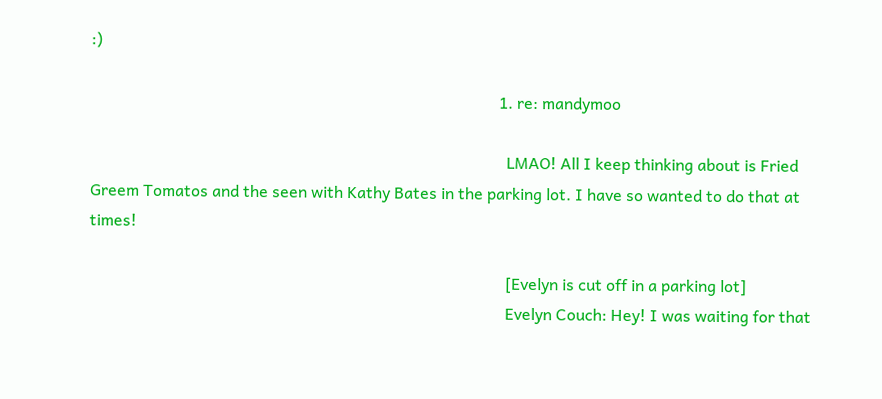:)

                                                                                                      1. re: mandymoo

                                                                                                        LMAO! All I keep thinking about is Fried Greem Tomatos and the seen with Kathy Bates in the parking lot. I have so wanted to do that at times!

                                                                                                        [Evelyn is cut off in a parking lot]
                                                                                                        Evelyn Couch: Hey! I was waiting for that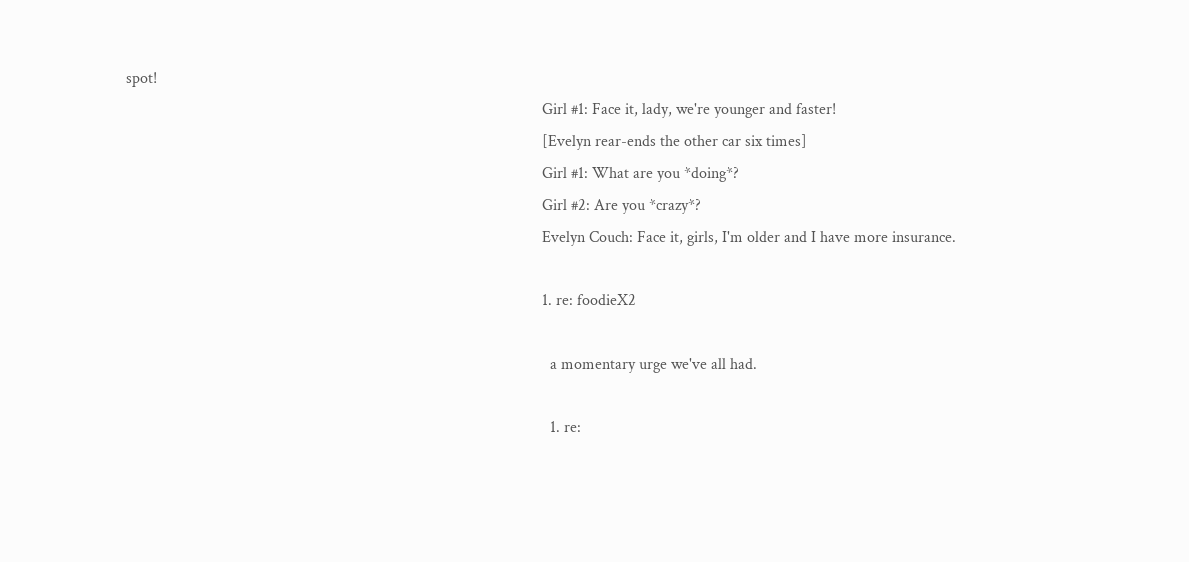spot!
                                                                                                        Girl #1: Face it, lady, we're younger and faster!
                                                                                                        [Evelyn rear-ends the other car six times]
                                                                                                        Girl #1: What are you *doing*?
                                                                                                        Girl #2: Are you *crazy*?
                                                                                                        Evelyn Couch: Face it, girls, I'm older and I have more insurance.

                                                                                                        1. re: foodieX2

                                                                                                          a momentary urge we've all had.

                                                                                                          1. re: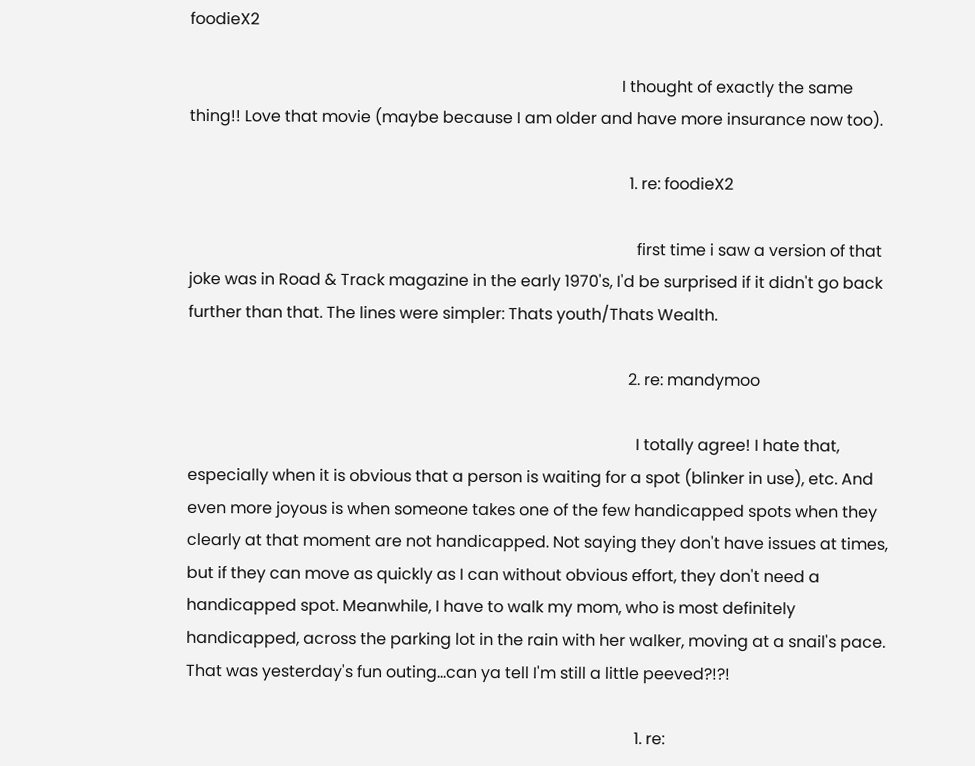foodieX2

                                                                                                            I thought of exactly the same thing!! Love that movie (maybe because I am older and have more insurance now too).

                                                                                                              1. re: foodieX2

                                                                                                                first time i saw a version of that joke was in Road & Track magazine in the early 1970's, I'd be surprised if it didn't go back further than that. The lines were simpler: Thats youth/Thats Wealth.

                                                                                                              2. re: mandymoo

                                                                                                                I totally agree! I hate that, especially when it is obvious that a person is waiting for a spot (blinker in use), etc. And even more joyous is when someone takes one of the few handicapped spots when they clearly at that moment are not handicapped. Not saying they don't have issues at times, but if they can move as quickly as I can without obvious effort, they don't need a handicapped spot. Meanwhile, I have to walk my mom, who is most definitely handicapped, across the parking lot in the rain with her walker, moving at a snail's pace. That was yesterday's fun outing...can ya tell I'm still a little peeved?!?!

                                                                                                                1. re: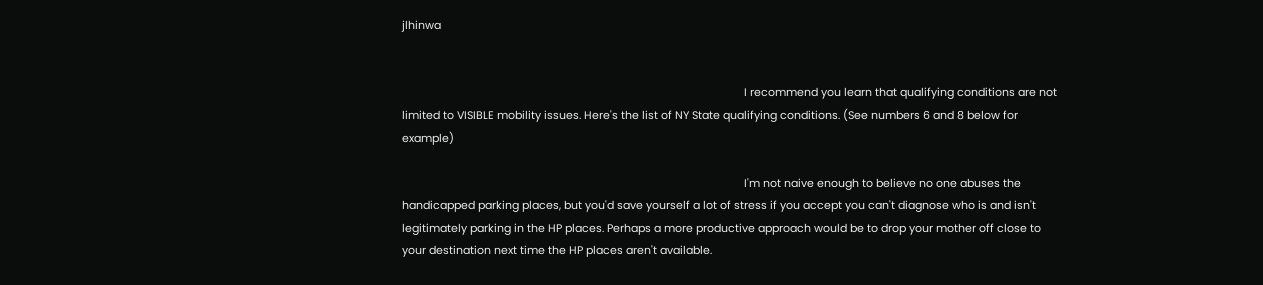jlhinwa


                                                                                                                  I recommend you learn that qualifying conditions are not limited to VISIBLE mobility issues. Here's the list of NY State qualifying conditions. (See numbers 6 and 8 below for example)

                                                                                                                  I'm not naive enough to believe no one abuses the handicapped parking places, but you'd save yourself a lot of stress if you accept you can't diagnose who is and isn't legitimately parking in the HP places. Perhaps a more productive approach would be to drop your mother off close to your destination next time the HP places aren't available.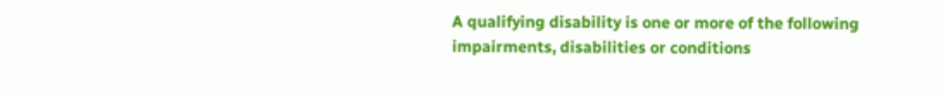A qualifying disability is one or more of the following impairments, disabilities or conditions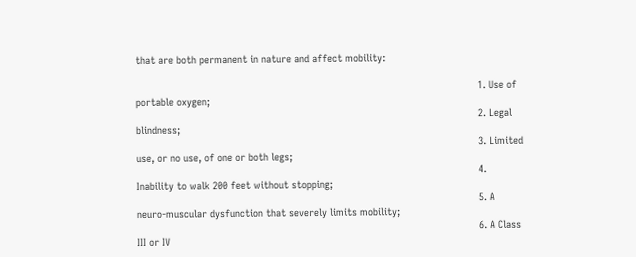that are both permanent in nature and affect mobility:

                                                                                                                  1. Use of portable oxygen;
                                                                                                                  2. Legal blindness;
                                                                                                                  3. Limited use, or no use, of one or both legs;
                                                                                                                  4. Inability to walk 200 feet without stopping;
                                                                                                                  5. A neuro-muscular dysfunction that severely limits mobility;
                                                                                                                  6. A Class III or IV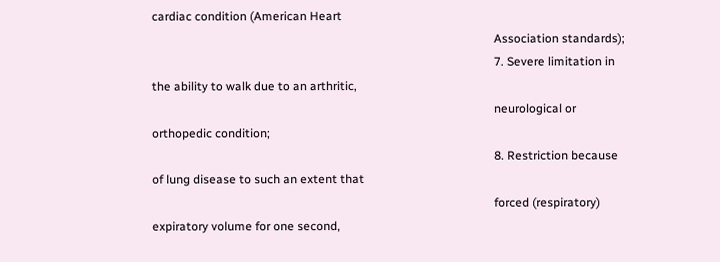cardiac condition (American Heart
                                                                                                                  Association standards);
                                                                                                                  7. Severe limitation in the ability to walk due to an arthritic,
                                                                                                                  neurological or orthopedic condition;
                                                                                                                  8. Restriction because of lung disease to such an extent that
                                                                                                                  forced (respiratory) expiratory volume for one second,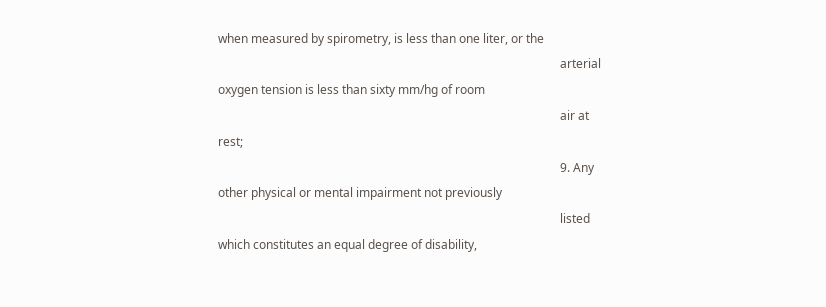when measured by spirometry, is less than one liter, or the
                                                                                                                  arterial oxygen tension is less than sixty mm/hg of room
                                                                                                                  air at rest;
                                                                                                                  9. Any other physical or mental impairment not previously
                                                                                                                  listed which constitutes an equal degree of disability,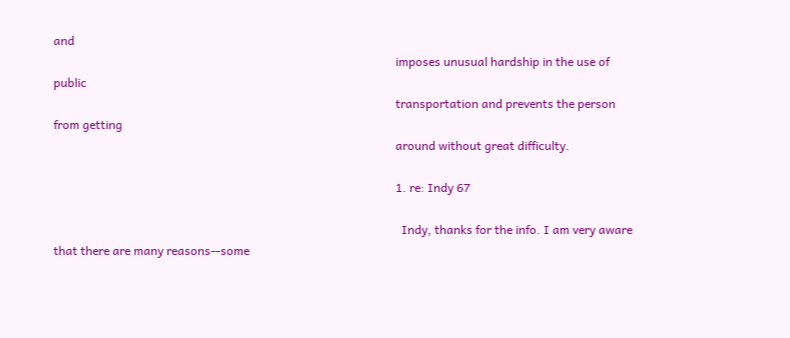and
                                                                                                                  imposes unusual hardship in the use of public
                                                                                                                  transportation and prevents the person from getting
                                                                                                                  around without great difficulty.

                                                                                                                  1. re: Indy 67

                                                                                                                    Indy, thanks for the info. I am very aware that there are many reasons--some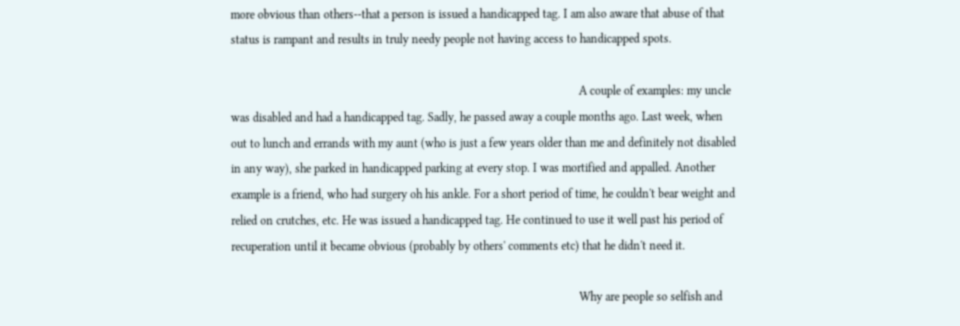more obvious than others--that a person is issued a handicapped tag. I am also aware that abuse of that status is rampant and results in truly needy people not having access to handicapped spots.

                                                                                                                    A couple of examples: my uncle was disabled and had a handicapped tag. Sadly, he passed away a couple months ago. Last week, when out to lunch and errands with my aunt (who is just a few years older than me and definitely not disabled in any way), she parked in handicapped parking at every stop. I was mortified and appalled. Another example is a friend, who had surgery oh his ankle. For a short period of time, he couldn't bear weight and relied on crutches, etc. He was issued a handicapped tag. He continued to use it well past his period of recuperation until it became obvious (probably by others' comments etc) that he didn't need it.

                                                                                                                    Why are people so selfish and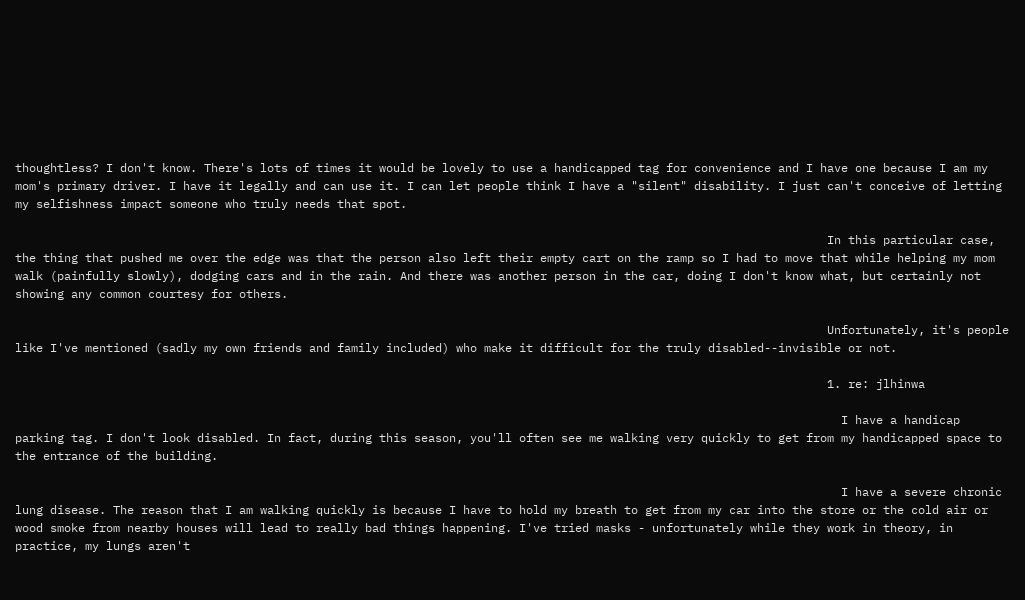thoughtless? I don't know. There's lots of times it would be lovely to use a handicapped tag for convenience and I have one because I am my mom's primary driver. I have it legally and can use it. I can let people think I have a "silent" disability. I just can't conceive of letting my selfishness impact someone who truly needs that spot.

                                                                                                                    In this particular case, the thing that pushed me over the edge was that the person also left their empty cart on the ramp so I had to move that while helping my mom walk (painfully slowly), dodging cars and in the rain. And there was another person in the car, doing I don't know what, but certainly not showing any common courtesy for others.

                                                                                                                    Unfortunately, it's people like I've mentioned (sadly my own friends and family included) who make it difficult for the truly disabled--invisible or not.

                                                                                                                    1. re: jlhinwa

                                                                                                                      I have a handicap parking tag. I don't look disabled. In fact, during this season, you'll often see me walking very quickly to get from my handicapped space to the entrance of the building.

                                                                                                                      I have a severe chronic lung disease. The reason that I am walking quickly is because I have to hold my breath to get from my car into the store or the cold air or wood smoke from nearby houses will lead to really bad things happening. I've tried masks - unfortunately while they work in theory, in practice, my lungs aren't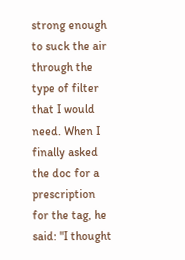strong enough to suck the air through the type of filter that I would need. When I finally asked the doc for a prescription for the tag, he said: "I thought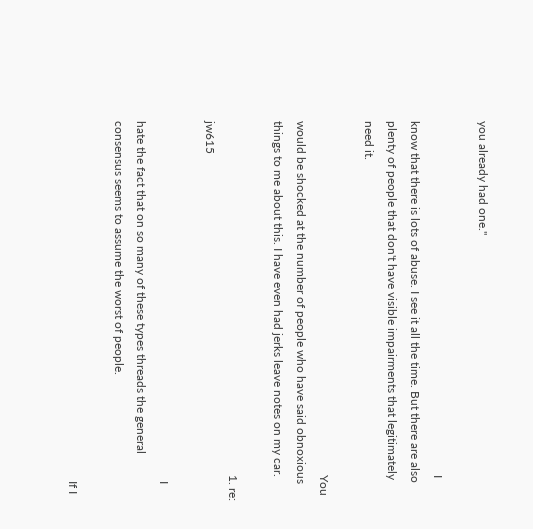you already had one."

                                                                                                                      I know that there is lots of abuse. I see it all the time. But there are also plenty of people that don't have visible impairments that legitimately need it.

                                                                                                                      You would be shocked at the number of people who have said obnoxious things to me about this. I have even had jerks leave notes on my car.

                                                                                                                      1. re: jw615

                                                                                                                        I hate the fact that on so many of these types threads the general consensus seems to assume the worst of people.

                                                                                                                        If I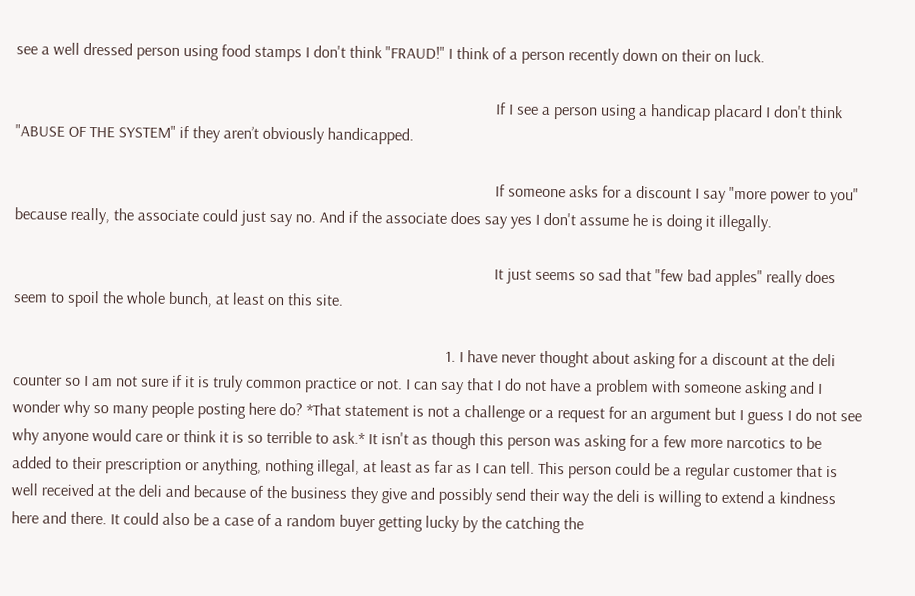see a well dressed person using food stamps I don't think "FRAUD!" I think of a person recently down on their on luck.

                                                                                                                        If I see a person using a handicap placard I don't think "ABUSE OF THE SYSTEM" if they aren’t obviously handicapped.

                                                                                                                        If someone asks for a discount I say "more power to you" because really, the associate could just say no. And if the associate does say yes I don't assume he is doing it illegally.

                                                                                                                        It just seems so sad that "few bad apples" really does seem to spoil the whole bunch, at least on this site.

                                                                                                            1. I have never thought about asking for a discount at the deli counter so I am not sure if it is truly common practice or not. I can say that I do not have a problem with someone asking and I wonder why so many people posting here do? *That statement is not a challenge or a request for an argument but I guess I do not see why anyone would care or think it is so terrible to ask.* It isn't as though this person was asking for a few more narcotics to be added to their prescription or anything, nothing illegal, at least as far as I can tell. This person could be a regular customer that is well received at the deli and because of the business they give and possibly send their way the deli is willing to extend a kindness here and there. It could also be a case of a random buyer getting lucky by the catching the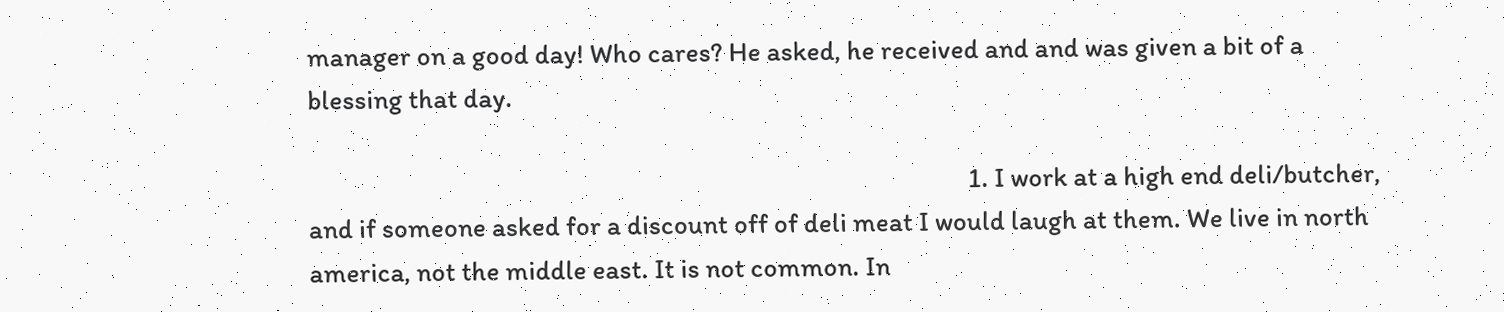manager on a good day! Who cares? He asked, he received and and was given a bit of a blessing that day.

                                                                                                              1. I work at a high end deli/butcher, and if someone asked for a discount off of deli meat I would laugh at them. We live in north america, not the middle east. It is not common. In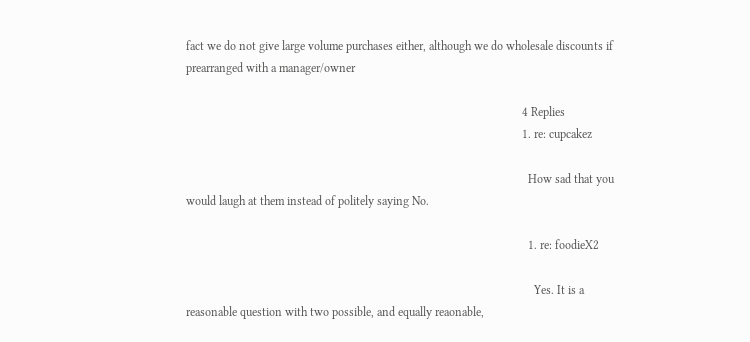fact we do not give large volume purchases either, although we do wholesale discounts if prearranged with a manager/owner

                                                                                                                4 Replies
                                                                                                                1. re: cupcakez

                                                                                                                  How sad that you would laugh at them instead of politely saying No.

                                                                                                                  1. re: foodieX2

                                                                                                                    Yes. It is a reasonable question with two possible, and equally reaonable,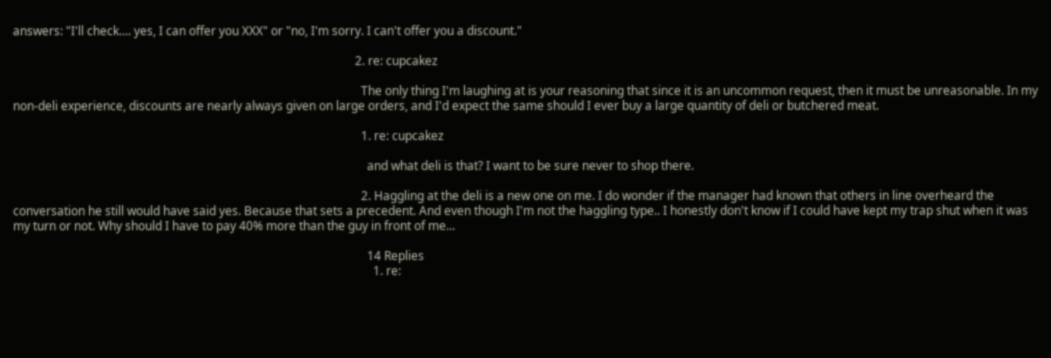answers: "I'll check.... yes, I can offer you XXX" or "no, I'm sorry. I can't offer you a discount."

                                                                                                                  2. re: cupcakez

                                                                                                                    The only thing I'm laughing at is your reasoning that since it is an uncommon request, then it must be unreasonable. In my non-deli experience, discounts are nearly always given on large orders, and I'd expect the same should I ever buy a large quantity of deli or butchered meat.

                                                                                                                    1. re: cupcakez

                                                                                                                      and what deli is that? I want to be sure never to shop there.

                                                                                                                    2. Haggling at the deli is a new one on me. I do wonder if the manager had known that others in line overheard the conversation he still would have said yes. Because that sets a precedent. And even though I'm not the haggling type.. I honestly don't know if I could have kept my trap shut when it was my turn or not. Why should I have to pay 40% more than the guy in front of me...

                                                                                                                      14 Replies
                                                                                                                        1. re: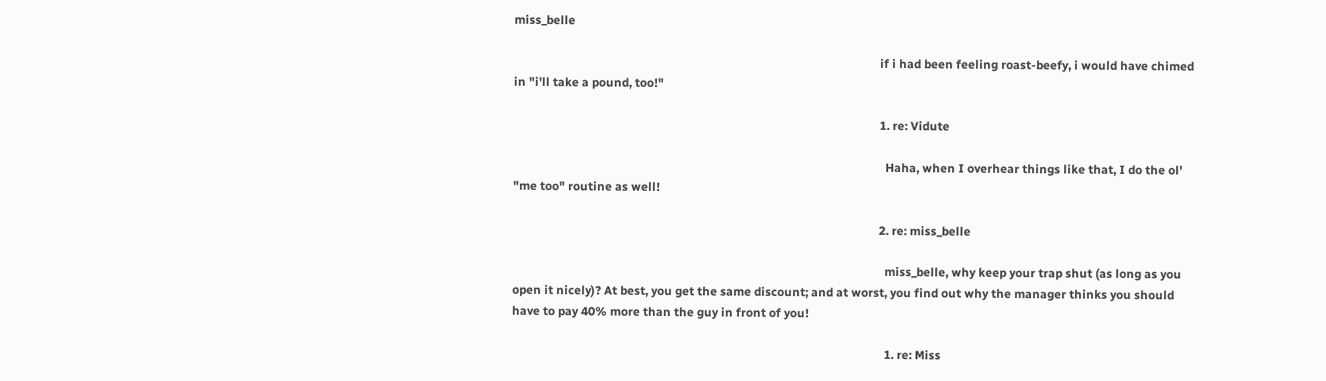miss_belle

                                                                                                                          if i had been feeling roast-beefy, i would have chimed in "i'll take a pound, too!"

                                                                                                                          1. re: Vidute

                                                                                                                            Haha, when I overhear things like that, I do the ol' "me too" routine as well!

                                                                                                                          2. re: miss_belle

                                                                                                                            miss_belle, why keep your trap shut (as long as you open it nicely)? At best, you get the same discount; and at worst, you find out why the manager thinks you should have to pay 40% more than the guy in front of you!

                                                                                                                            1. re: Miss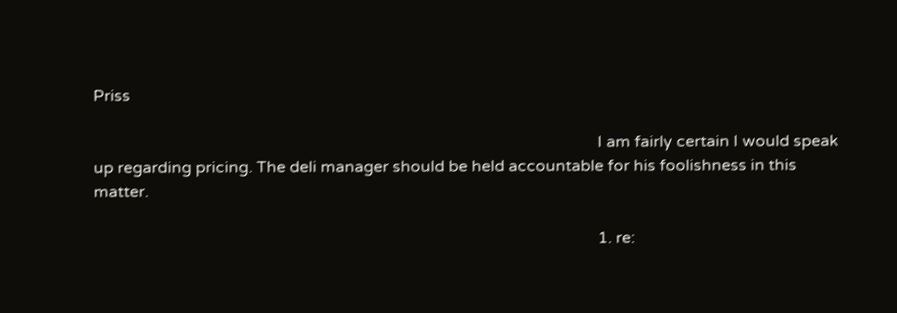Priss

                                                                                                                              I am fairly certain I would speak up regarding pricing. The deli manager should be held accountable for his foolishness in this matter.

                                                                                                                              1. re: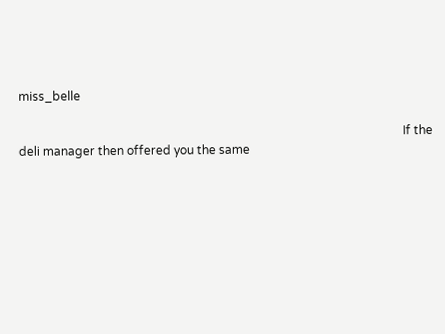miss_belle

                                                                                                                                If the deli manager then offered you the same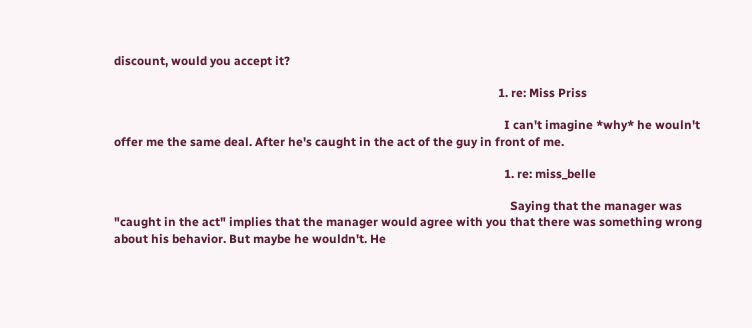discount, would you accept it?

                                                                                                                                1. re: Miss Priss

                                                                                                                                  I can't imagine *why* he wouln't offer me the same deal. After he's caught in the act of the guy in front of me.

                                                                                                                                  1. re: miss_belle

                                                                                                                                    Saying that the manager was "caught in the act" implies that the manager would agree with you that there was something wrong about his behavior. But maybe he wouldn't. He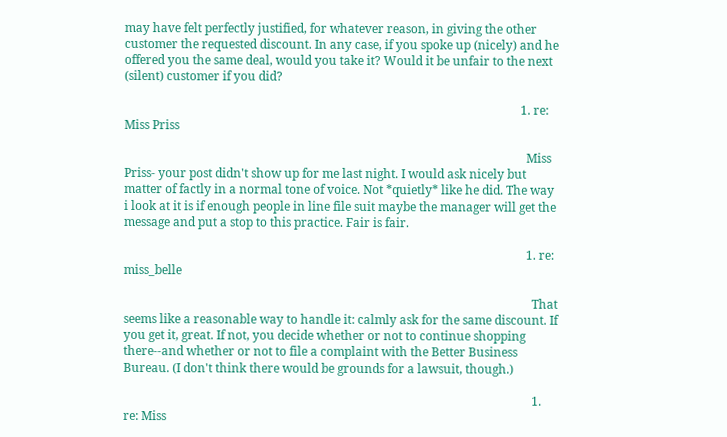may have felt perfectly justified, for whatever reason, in giving the other customer the requested discount. In any case, if you spoke up (nicely) and he offered you the same deal, would you take it? Would it be unfair to the next (silent) customer if you did?

                                                                                                                                    1. re: Miss Priss

                                                                                                                                      Miss Priss- your post didn't show up for me last night. I would ask nicely but matter of factly in a normal tone of voice. Not *quietly* like he did. The way i look at it is if enough people in line file suit maybe the manager will get the message and put a stop to this practice. Fair is fair.

                                                                                                                                      1. re: miss_belle

                                                                                                                                        That seems like a reasonable way to handle it: calmly ask for the same discount. If you get it, great. If not, you decide whether or not to continue shopping there--and whether or not to file a complaint with the Better Business Bureau. (I don't think there would be grounds for a lawsuit, though.)

                                                                                                                                        1. re: Miss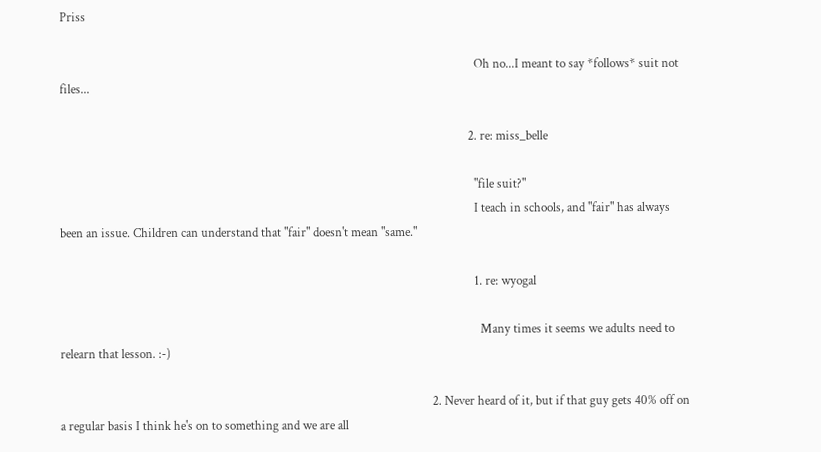Priss

                                                                                                                                          Oh no...I meant to say *follows* suit not files...

                                                                                                                                        2. re: miss_belle

                                                                                                                                          "file suit?"
                                                                                                                                          I teach in schools, and "fair" has always been an issue. Children can understand that "fair" doesn't mean "same."

                                                                                                                                          1. re: wyogal

                                                                                                                                            Many times it seems we adults need to relearn that lesson. :-)

                                                                                                                            2. Never heard of it, but if that guy gets 40% off on a regular basis I think he's on to something and we are all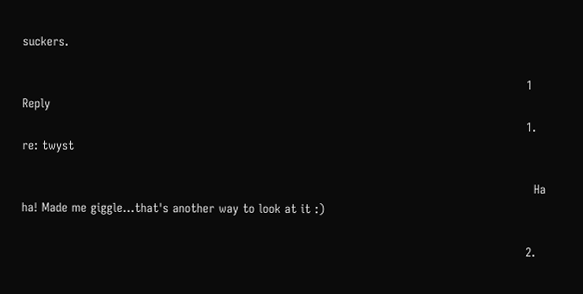suckers.

                                                                                                                              1 Reply
                                                                                                                              1. re: twyst

                                                                                                                                Ha ha! Made me giggle...that's another way to look at it :)

                                                                                                                              2.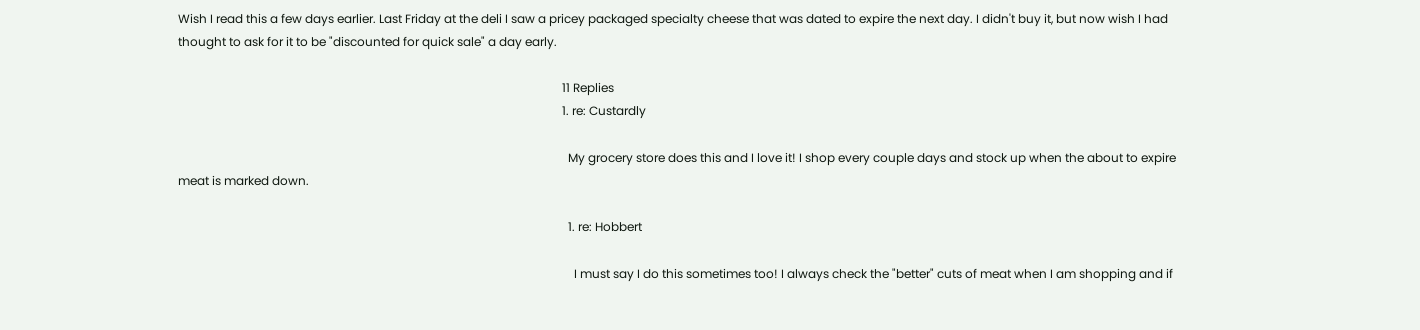Wish I read this a few days earlier. Last Friday at the deli I saw a pricey packaged specialty cheese that was dated to expire the next day. I didn't buy it, but now wish I had thought to ask for it to be "discounted for quick sale" a day early.

                                                                                                                                11 Replies
                                                                                                                                1. re: Custardly

                                                                                                                                  My grocery store does this and I love it! I shop every couple days and stock up when the about to expire meat is marked down.

                                                                                                                                  1. re: Hobbert

                                                                                                                                    I must say I do this sometimes too! I always check the "better" cuts of meat when I am shopping and if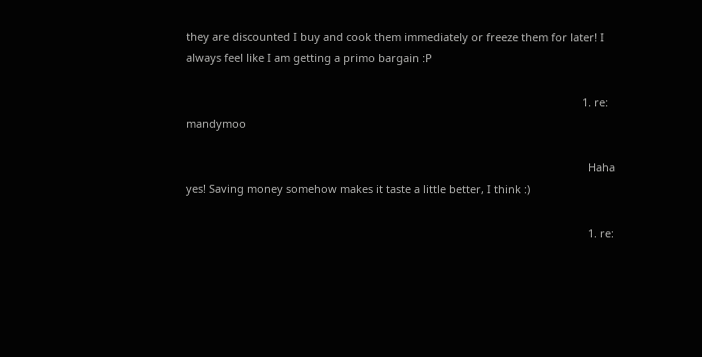they are discounted I buy and cook them immediately or freeze them for later! I always feel like I am getting a primo bargain :P

                                                                                                                                    1. re: mandymoo

                                                                                                                                      Haha yes! Saving money somehow makes it taste a little better, I think :)

                                                                                                                                      1. re: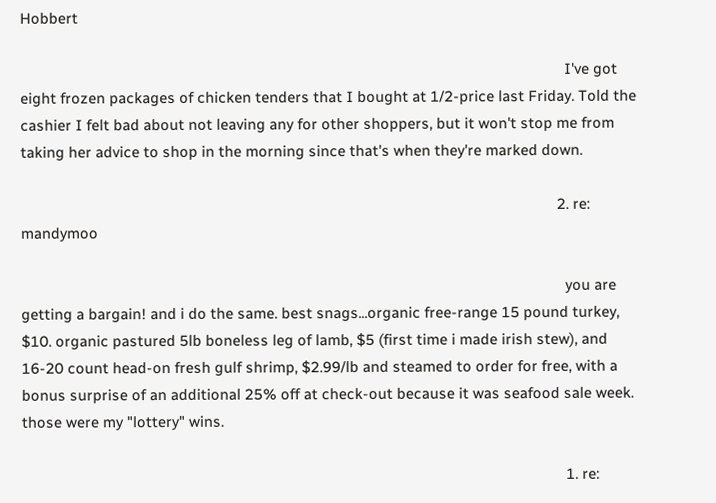Hobbert

                                                                                                                                        I've got eight frozen packages of chicken tenders that I bought at 1/2-price last Friday. Told the cashier I felt bad about not leaving any for other shoppers, but it won't stop me from taking her advice to shop in the morning since that's when they're marked down.

                                                                                                                                      2. re: mandymoo

                                                                                                                                        you are getting a bargain! and i do the same. best snags...organic free-range 15 pound turkey, $10. organic pastured 5lb boneless leg of lamb, $5 (first time i made irish stew), and 16-20 count head-on fresh gulf shrimp, $2.99/lb and steamed to order for free, with a bonus surprise of an additional 25% off at check-out because it was seafood sale week. those were my "lottery" wins.

                                                                                                                                        1. re: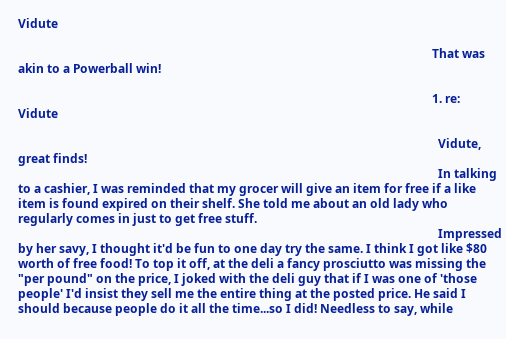Vidute

                                                                                                                                          That was akin to a Powerball win!

                                                                                                                                          1. re: Vidute

                                                                                                                                            Vidute, great finds!
                                                                                                                                            In talking to a cashier, I was reminded that my grocer will give an item for free if a like item is found expired on their shelf. She told me about an old lady who regularly comes in just to get free stuff.
                                                                                                                                            Impressed by her savy, I thought it'd be fun to one day try the same. I think I got like $80 worth of free food! To top it off, at the deli a fancy prosciutto was missing the "per pound" on the price, I joked with the deli guy that if I was one of 'those people' I'd insist they sell me the entire thing at the posted price. He said I should because people do it all the time...so I did! Needless to say, while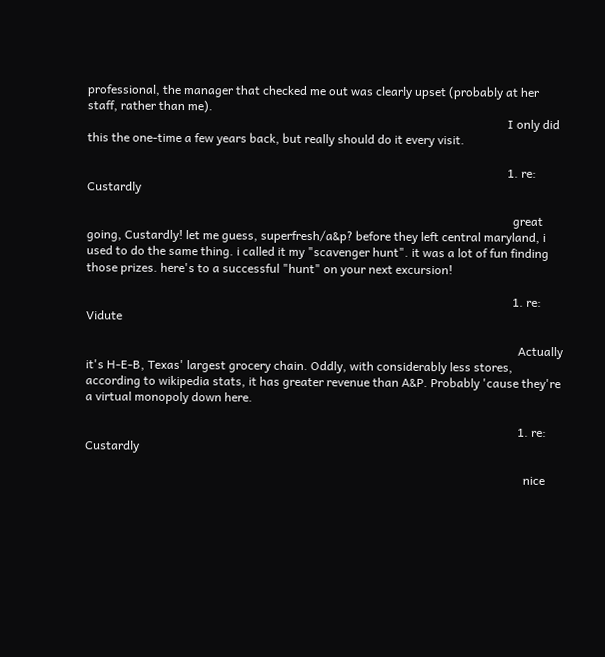professional, the manager that checked me out was clearly upset (probably at her staff, rather than me).
                                                                                                                                            I only did this the one-time a few years back, but really should do it every visit.

                                                                                                                                            1. re: Custardly

                                                                                                                                              great going, Custardly! let me guess, superfresh/a&p? before they left central maryland, i used to do the same thing. i called it my "scavenger hunt". it was a lot of fun finding those prizes. here's to a successful "hunt" on your next excursion!

                                                                                                                                              1. re: Vidute

                                                                                                                                                Actually it's H-E-B, Texas' largest grocery chain. Oddly, with considerably less stores, according to wikipedia stats, it has greater revenue than A&P. Probably 'cause they're a virtual monopoly down here.

                                                                                                                                                1. re: Custardly

                                                                                                                                                  nice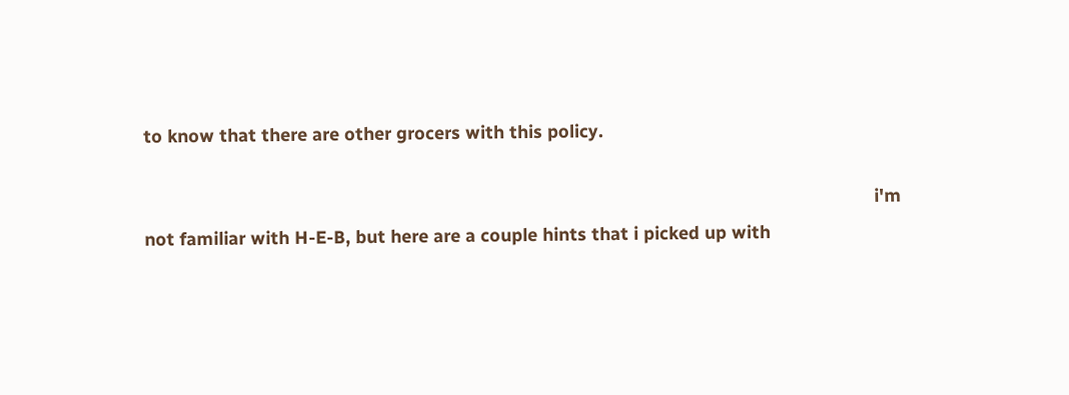to know that there are other grocers with this policy.

                                                                                                                                                  i'm not familiar with H-E-B, but here are a couple hints that i picked up with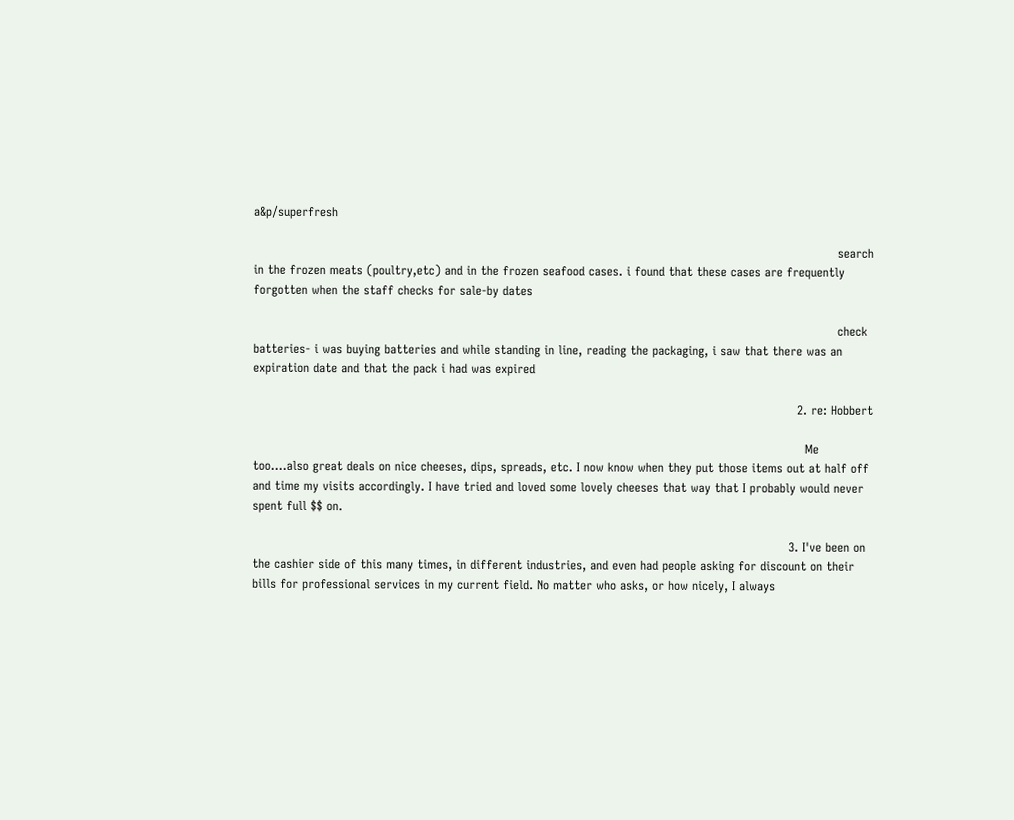a&p/superfresh

                                                                                                                                                  search in the frozen meats (poultry,etc) and in the frozen seafood cases. i found that these cases are frequently forgotten when the staff checks for sale-by dates

                                                                                                                                                  check batteries- i was buying batteries and while standing in line, reading the packaging, i saw that there was an expiration date and that the pack i had was expired

                                                                                                                                        2. re: Hobbert

                                                                                                                                          Me too....also great deals on nice cheeses, dips, spreads, etc. I now know when they put those items out at half off and time my visits accordingly. I have tried and loved some lovely cheeses that way that I probably would never spent full $$ on.

                                                                                                                                      3. I've been on the cashier side of this many times, in different industries, and even had people asking for discount on their bills for professional services in my current field. No matter who asks, or how nicely, I always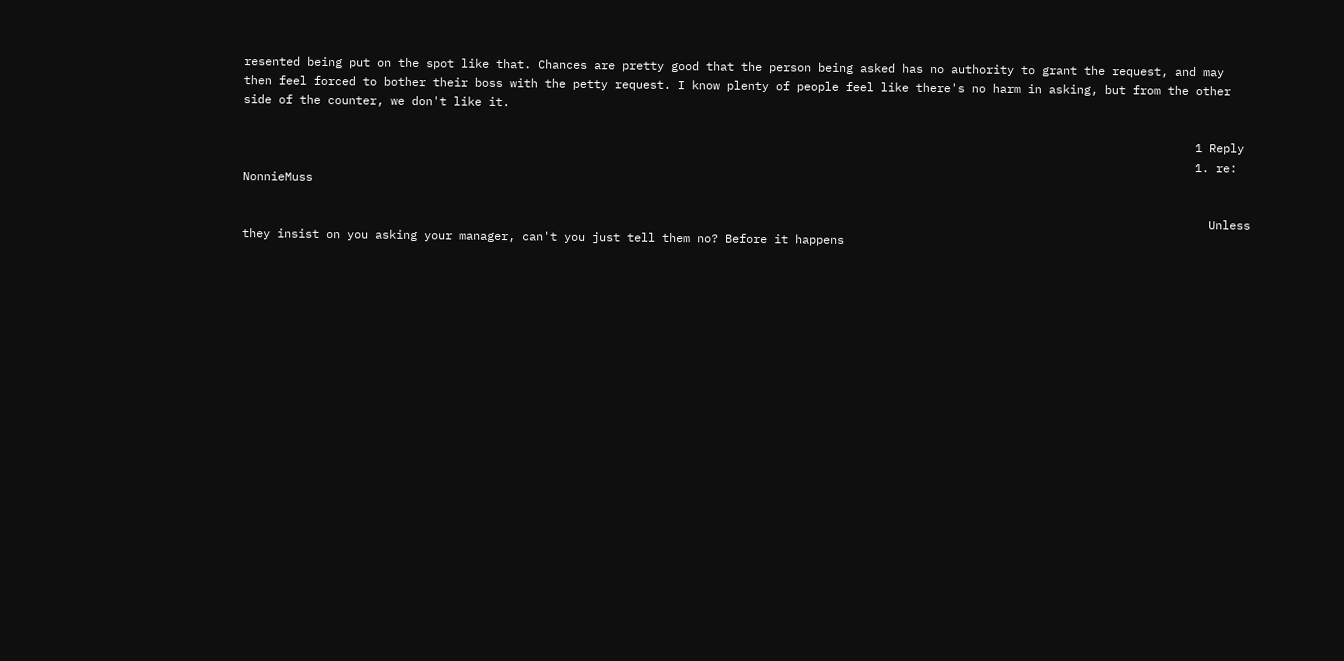resented being put on the spot like that. Chances are pretty good that the person being asked has no authority to grant the request, and may then feel forced to bother their boss with the petty request. I know plenty of people feel like there's no harm in asking, but from the other side of the counter, we don't like it.

                                                                                                                                        1 Reply
                                                                                                                                        1. re: NonnieMuss

                                                                                                                                          Unless they insist on you asking your manager, can't you just tell them no? Before it happens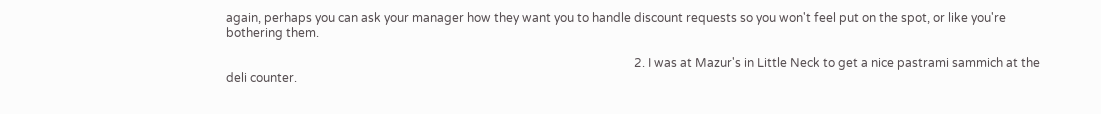again, perhaps you can ask your manager how they want you to handle discount requests so you won't feel put on the spot, or like you're bothering them.

                                                                                                                                        2. I was at Mazur's in Little Neck to get a nice pastrami sammich at the deli counter.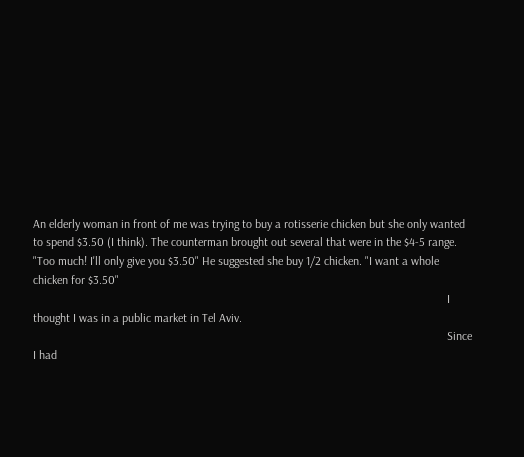An elderly woman in front of me was trying to buy a rotisserie chicken but she only wanted to spend $3.50 (I think). The counterman brought out several that were in the $4-5 range. "Too much! I'll only give you $3.50" He suggested she buy 1/2 chicken. "I want a whole chicken for $3.50"
                                                                                                                                          I thought I was in a public market in Tel Aviv.
                                                                                                                                          Since I had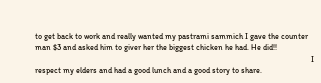to get back to work and really wanted my pastrami sammich I gave the counter man $3 and asked him to giver her the biggest chicken he had. He did!!
                                                                                                                                          I respect my elders and had a good lunch and a good story to share.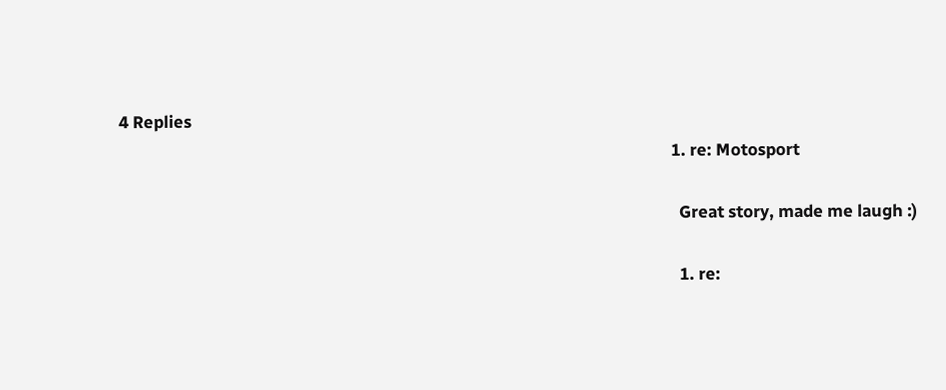4 Replies
                                                                                                                                          1. re: Motosport

                                                                                                                                            Great story, made me laugh :)

                                                                                                                                            1. re: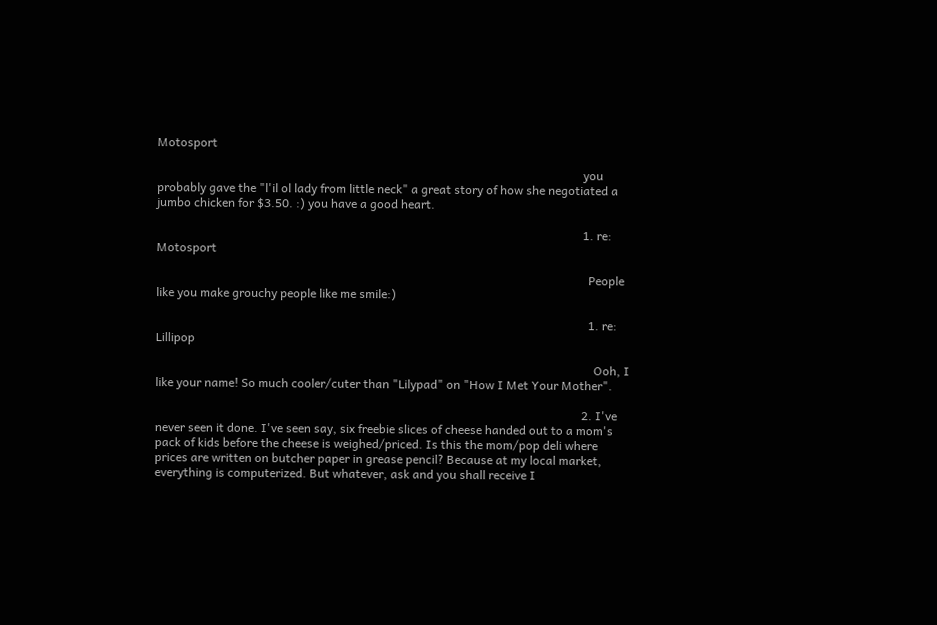Motosport

                                                                                                                                              you probably gave the "l'il ol lady from little neck" a great story of how she negotiated a jumbo chicken for $3.50. :) you have a good heart.

                                                                                                                                              1. re: Motosport

                                                                                                                                                People like you make grouchy people like me smile:)

                                                                                                                                                1. re: Lillipop

                                                                                                                                                  Ooh, I like your name! So much cooler/cuter than "Lilypad" on "How I Met Your Mother".

                                                                                                                                              2. I've never seen it done. I've seen say, six freebie slices of cheese handed out to a mom's pack of kids before the cheese is weighed/priced. Is this the mom/pop deli where prices are written on butcher paper in grease pencil? Because at my local market, everything is computerized. But whatever, ask and you shall receive I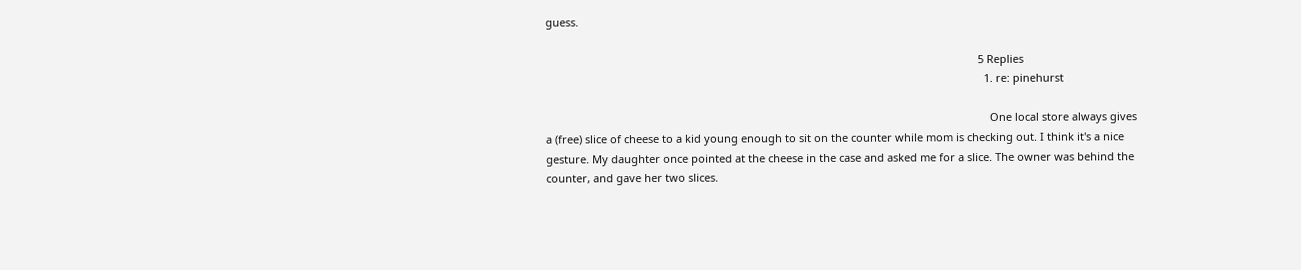guess.

                                                                                                                                                5 Replies
                                                                                                                                                  1. re: pinehurst

                                                                                                                                                    One local store always gives a (free) slice of cheese to a kid young enough to sit on the counter while mom is checking out. I think it's a nice gesture. My daughter once pointed at the cheese in the case and asked me for a slice. The owner was behind the counter, and gave her two slices.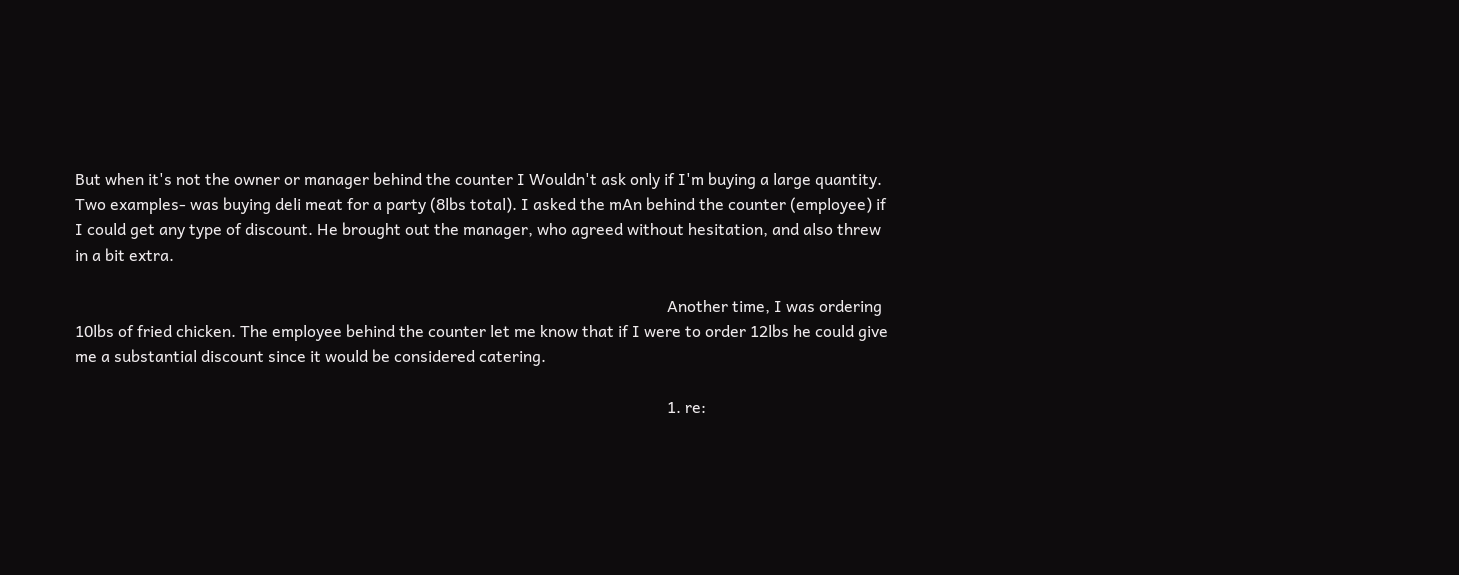But when it's not the owner or manager behind the counter I Wouldn't ask only if I'm buying a large quantity. Two examples- was buying deli meat for a party (8lbs total). I asked the mAn behind the counter (employee) if I could get any type of discount. He brought out the manager, who agreed without hesitation, and also threw in a bit extra.

                                                                                                                                                    Another time, I was ordering 10lbs of fried chicken. The employee behind the counter let me know that if I were to order 12lbs he could give me a substantial discount since it would be considered catering.

                                                                                                                                                    1. re: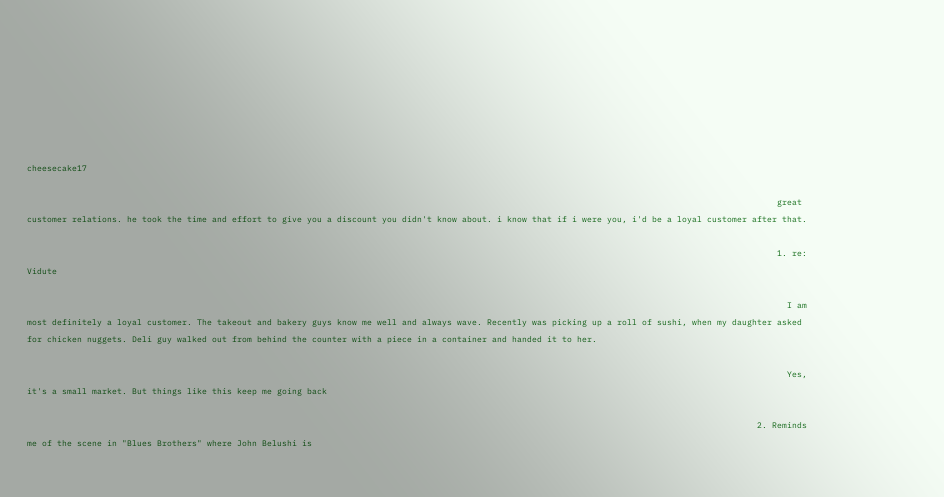cheesecake17

                                                                                                                                                      great customer relations. he took the time and effort to give you a discount you didn't know about. i know that if i were you, i'd be a loyal customer after that.

                                                                                                                                                      1. re: Vidute

                                                                                                                                                        I am most definitely a loyal customer. The takeout and bakery guys know me well and always wave. Recently was picking up a roll of sushi, when my daughter asked for chicken nuggets. Deli guy walked out from behind the counter with a piece in a container and handed it to her.

                                                                                                                                                        Yes, it's a small market. But things like this keep me going back

                                                                                                                                                  2. Reminds me of the scene in "Blues Brothers" where John Belushi is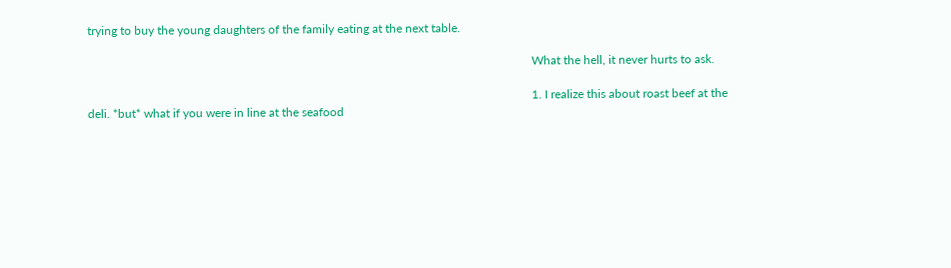trying to buy the young daughters of the family eating at the next table.

                                                                                                                                                    What the hell, it never hurts to ask.

                                                                                                                                                    1. I realize this about roast beef at the deli. *but* what if you were in line at the seafood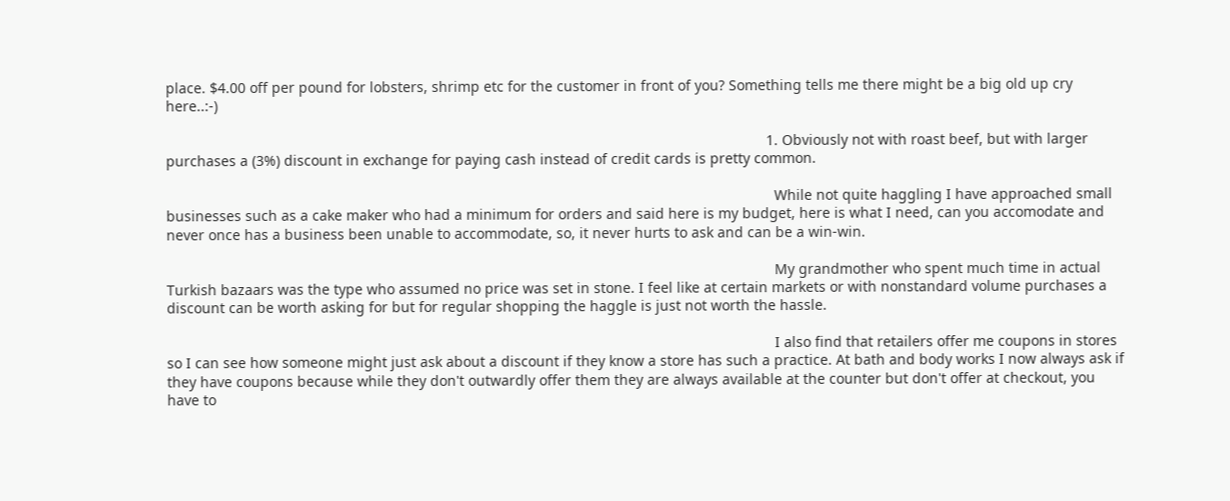place. $4.00 off per pound for lobsters, shrimp etc for the customer in front of you? Something tells me there might be a big old up cry here..:-)

                                                                                                                                                      1. Obviously not with roast beef, but with larger purchases a (3%) discount in exchange for paying cash instead of credit cards is pretty common.

                                                                                                                                                        While not quite haggling I have approached small businesses such as a cake maker who had a minimum for orders and said here is my budget, here is what I need, can you accomodate and never once has a business been unable to accommodate, so, it never hurts to ask and can be a win-win.

                                                                                                                                                        My grandmother who spent much time in actual Turkish bazaars was the type who assumed no price was set in stone. I feel like at certain markets or with nonstandard volume purchases a discount can be worth asking for but for regular shopping the haggle is just not worth the hassle.

                                                                                                                                                        I also find that retailers offer me coupons in stores so I can see how someone might just ask about a discount if they know a store has such a practice. At bath and body works I now always ask if they have coupons because while they don't outwardly offer them they are always available at the counter but don't offer at checkout, you have to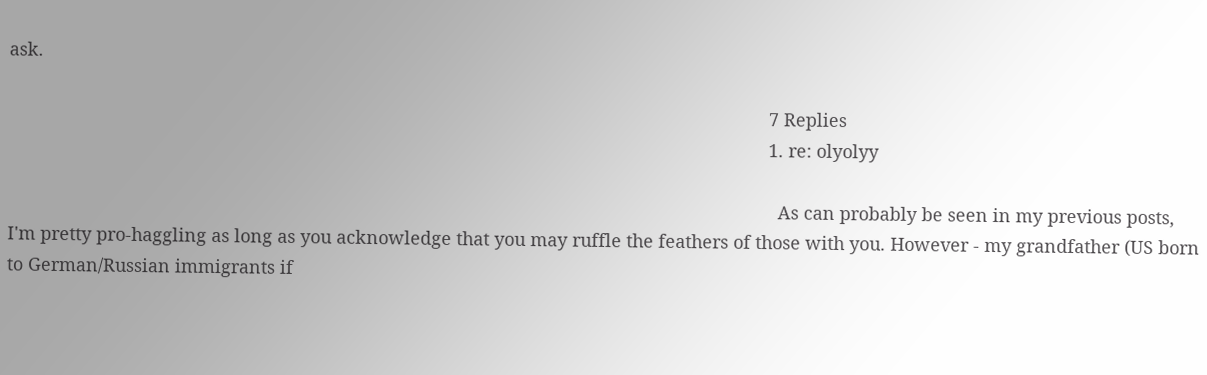ask.

                                                                                                                                                        7 Replies
                                                                                                                                                        1. re: olyolyy

                                                                                                                                                          As can probably be seen in my previous posts, I'm pretty pro-haggling as long as you acknowledge that you may ruffle the feathers of those with you. However - my grandfather (US born to German/Russian immigrants if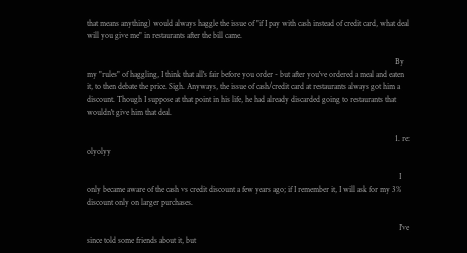that means anything) would always haggle the issue of "if I pay with cash instead of credit card, what deal will you give me" in restaurants after the bill came.

                                                                                                                                                          By my "rules" of haggling, I think that all's fair before you order - but after you've ordered a meal and eaten it, to then debate the price. Sigh. Anyways, the issue of cash/credit card at restaurants always got him a discount. Though I suppose at that point in his life, he had already discarded going to restaurants that wouldn't give him that deal.

                                                                                                                                                          1. re: olyolyy

                                                                                                                                                            I only became aware of the cash vs credit discount a few years ago; if I remember it, I will ask for my 3% discount only on larger purchases.

                                                                                                                                                            I've since told some friends about it, but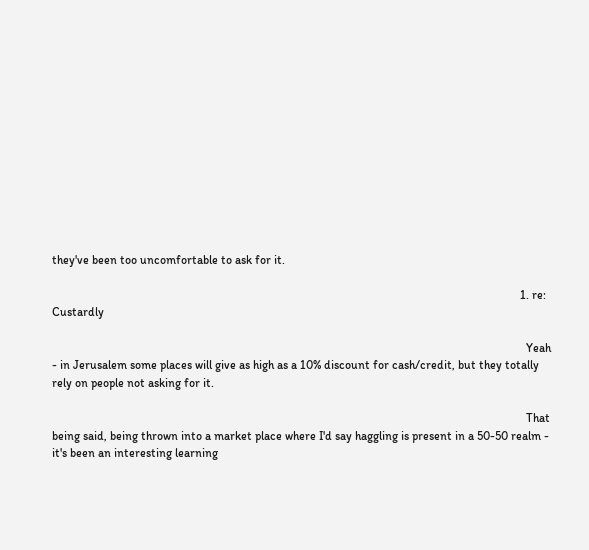they've been too uncomfortable to ask for it.

                                                                                                                                                            1. re: Custardly

                                                                                                                                                              Yeah - in Jerusalem some places will give as high as a 10% discount for cash/credit, but they totally rely on people not asking for it.

                                                                                                                                                              That being said, being thrown into a market place where I'd say haggling is present in a 50-50 realm - it's been an interesting learning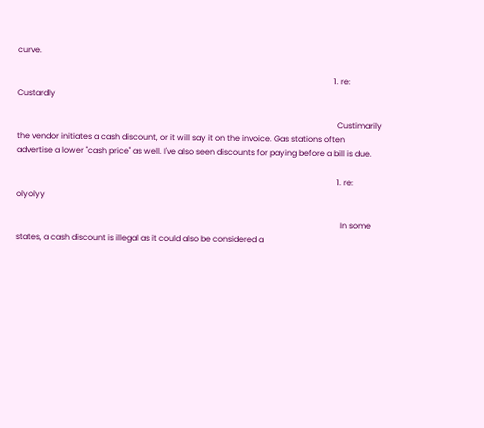curve.

                                                                                                                                                              1. re: Custardly

                                                                                                                                                                Custimarily the vendor initiates a cash discount, or it will say it on the invoice. Gas stations often advertise a lower "cash price" as well. I've also seen discounts for paying before a bill is due.

                                                                                                                                                                1. re: olyolyy

                                                                                                                                                                  In some states, a cash discount is illegal as it could also be considered a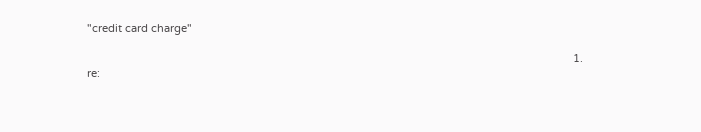"credit card charge"

                                                                                                                                                                  1. re: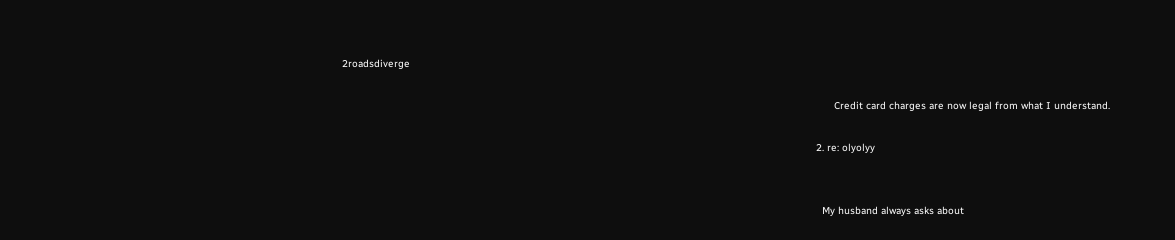2roadsdiverge

                                                                                                                                                                    Credit card charges are now legal from what I understand.

                                                                                                                                                              2. re: olyolyy


                                                                                                                                                                My husband always asks about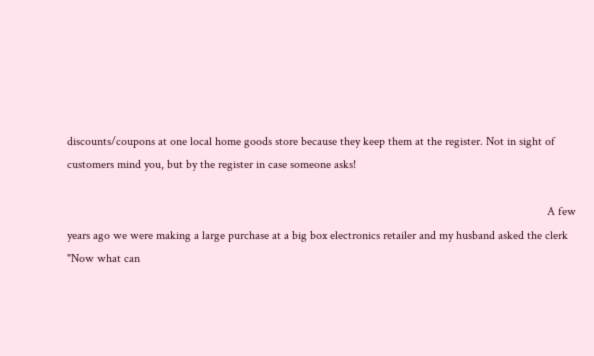discounts/coupons at one local home goods store because they keep them at the register. Not in sight of customers mind you, but by the register in case someone asks!

                                                                                                                                                                A few years ago we were making a large purchase at a big box electronics retailer and my husband asked the clerk "Now what can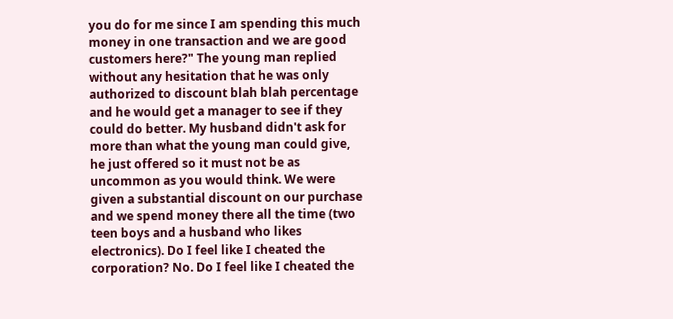you do for me since I am spending this much money in one transaction and we are good customers here?" The young man replied without any hesitation that he was only authorized to discount blah blah percentage and he would get a manager to see if they could do better. My husband didn't ask for more than what the young man could give, he just offered so it must not be as uncommon as you would think. We were given a substantial discount on our purchase and we spend money there all the time (two teen boys and a husband who likes electronics). Do I feel like I cheated the corporation? No. Do I feel like I cheated the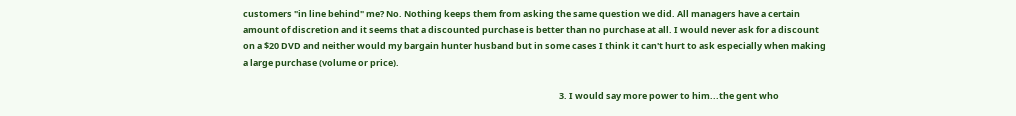customers "in line behind" me? No. Nothing keeps them from asking the same question we did. All managers have a certain amount of discretion and it seems that a discounted purchase is better than no purchase at all. I would never ask for a discount on a $20 DVD and neither would my bargain hunter husband but in some cases I think it can't hurt to ask especially when making a large purchase (volume or price).

                                                                                                                                                              3. I would say more power to him...the gent who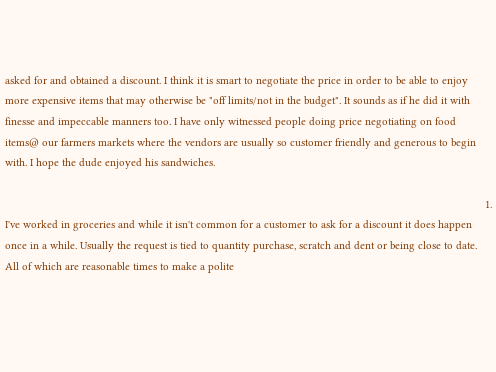asked for and obtained a discount. I think it is smart to negotiate the price in order to be able to enjoy more expensive items that may otherwise be "off limits/not in the budget". It sounds as if he did it with finesse and impeccable manners too. I have only witnessed people doing price negotiating on food items@ our farmers markets where the vendors are usually so customer friendly and generous to begin with. I hope the dude enjoyed his sandwiches.

                                                                                                                                                                1. I've worked in groceries and while it isn't common for a customer to ask for a discount it does happen once in a while. Usually the request is tied to quantity purchase, scratch and dent or being close to date. All of which are reasonable times to make a polite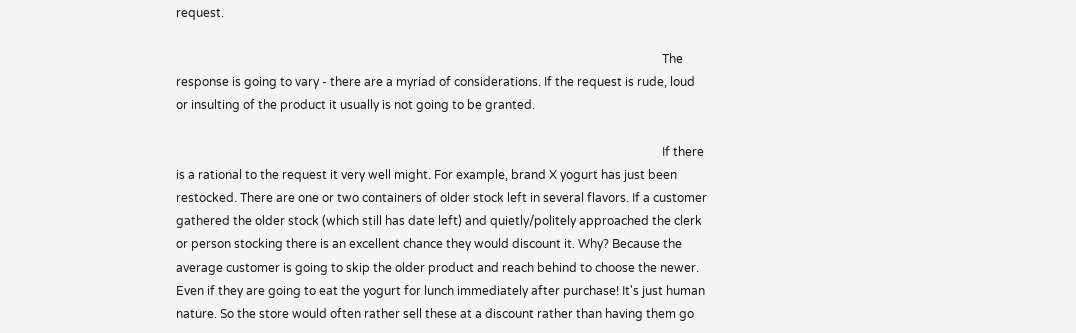request.

                                                                                                                                                                  The response is going to vary - there are a myriad of considerations. If the request is rude, loud or insulting of the product it usually is not going to be granted.

                                                                                                                                                                  If there is a rational to the request it very well might. For example, brand X yogurt has just been restocked. There are one or two containers of older stock left in several flavors. If a customer gathered the older stock (which still has date left) and quietly/politely approached the clerk or person stocking there is an excellent chance they would discount it. Why? Because the average customer is going to skip the older product and reach behind to choose the newer. Even if they are going to eat the yogurt for lunch immediately after purchase! It's just human nature. So the store would often rather sell these at a discount rather than having them go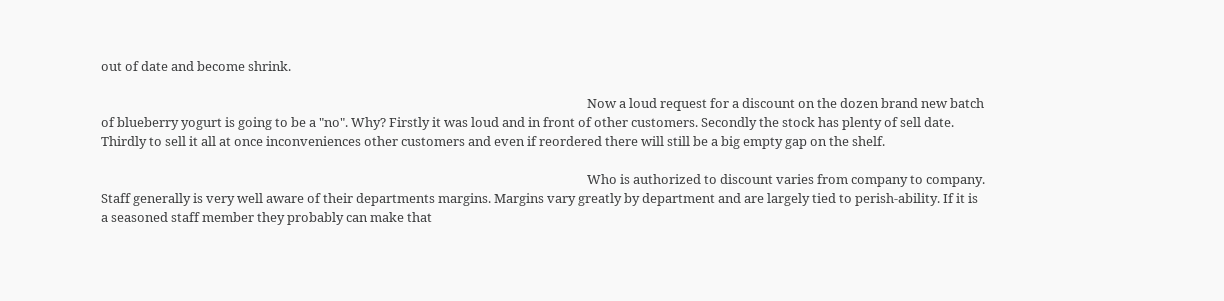out of date and become shrink.

                                                                                                                                                                  Now a loud request for a discount on the dozen brand new batch of blueberry yogurt is going to be a "no". Why? Firstly it was loud and in front of other customers. Secondly the stock has plenty of sell date. Thirdly to sell it all at once inconveniences other customers and even if reordered there will still be a big empty gap on the shelf.

                                                                                                                                                                  Who is authorized to discount varies from company to company. Staff generally is very well aware of their departments margins. Margins vary greatly by department and are largely tied to perish-ability. If it is a seasoned staff member they probably can make that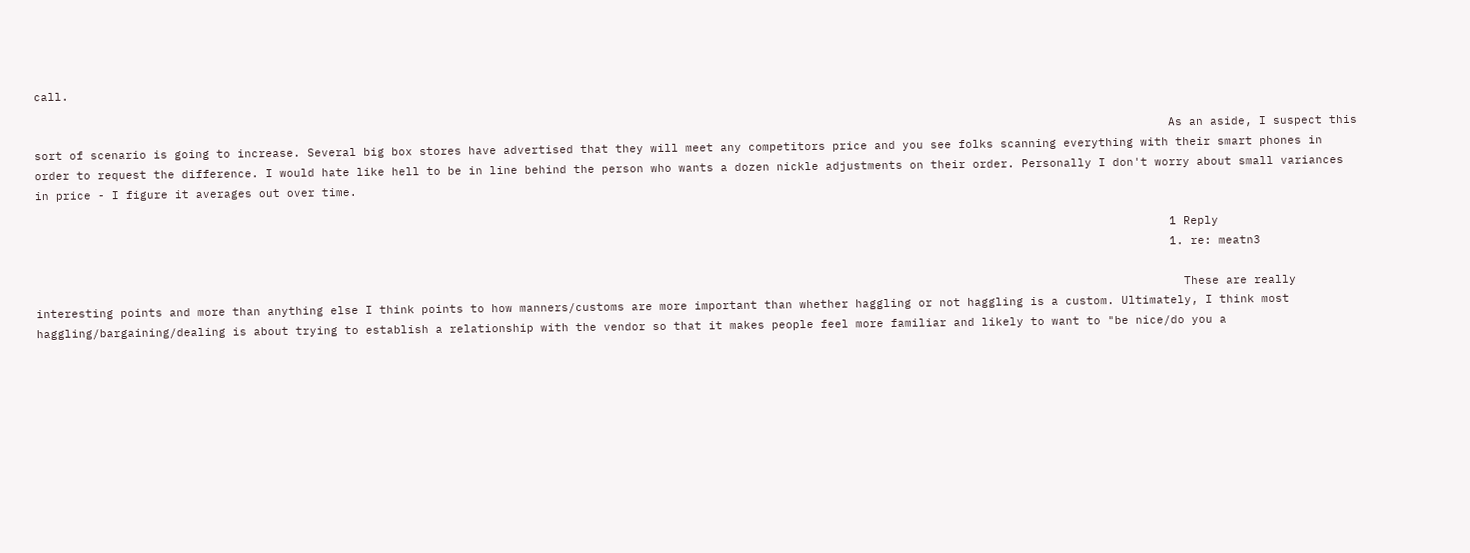call.

                                                                                                                                                                  As an aside, I suspect this sort of scenario is going to increase. Several big box stores have advertised that they will meet any competitors price and you see folks scanning everything with their smart phones in order to request the difference. I would hate like hell to be in line behind the person who wants a dozen nickle adjustments on their order. Personally I don't worry about small variances in price - I figure it averages out over time.

                                                                                                                                                                  1 Reply
                                                                                                                                                                  1. re: meatn3

                                                                                                                                                                    These are really interesting points and more than anything else I think points to how manners/customs are more important than whether haggling or not haggling is a custom. Ultimately, I think most haggling/bargaining/dealing is about trying to establish a relationship with the vendor so that it makes people feel more familiar and likely to want to "be nice/do you a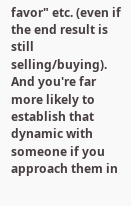favor" etc. (even if the end result is still selling/buying). And you're far more likely to establish that dynamic with someone if you approach them in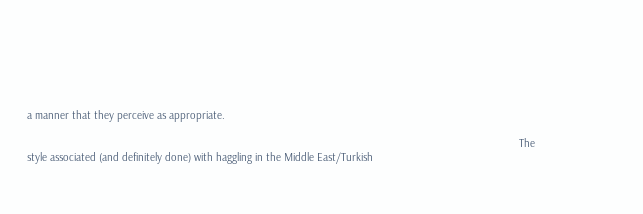a manner that they perceive as appropriate.

                                                                                                                                                                    The style associated (and definitely done) with haggling in the Middle East/Turkish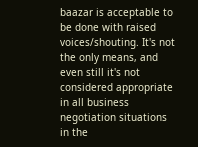baazar is acceptable to be done with raised voices/shouting. It's not the only means, and even still it's not considered appropriate in all business negotiation situations in the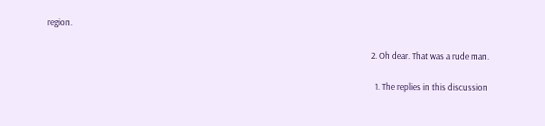region.

                                                                                                                                                                  2. Oh dear. That was a rude man.

                                                                                                                                                                    1. The replies in this discussion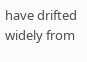have drifted widely from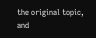the original topic, and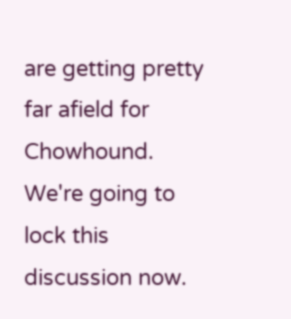are getting pretty far afield for Chowhound. We're going to lock this discussion now.